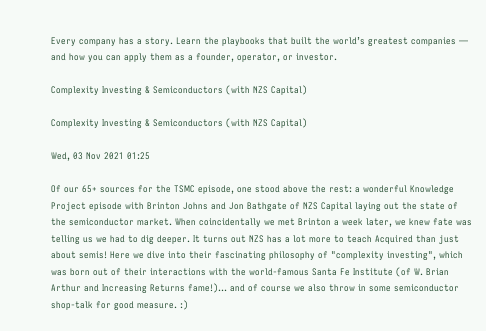Every company has a story. Learn the playbooks that built the world’s greatest companies — and how you can apply them as a founder, operator, or investor.

Complexity Investing & Semiconductors (with NZS Capital)

Complexity Investing & Semiconductors (with NZS Capital)

Wed, 03 Nov 2021 01:25

Of our 65+ sources for the TSMC episode, one stood above the rest: a wonderful Knowledge Project episode with Brinton Johns and Jon Bathgate of NZS Capital laying out the state of the semiconductor market. When coincidentally we met Brinton a week later, we knew fate was telling us we had to dig deeper. It turns out NZS has a lot more to teach Acquired than just about semis! Here we dive into their fascinating philosophy of "complexity investing", which was born out of their interactions with the world-famous Santa Fe Institute (of W. Brian Arthur and Increasing Returns fame!)... and of course we also throw in some semiconductor shop-talk for good measure. :)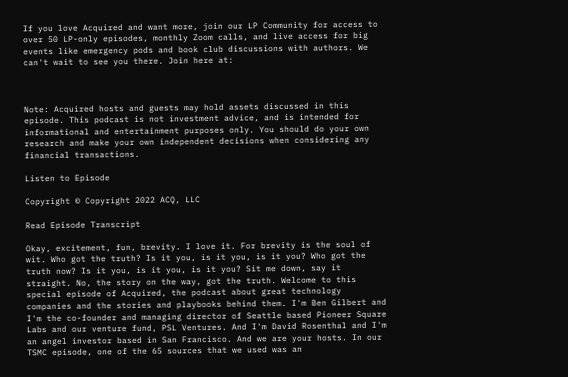If you love Acquired and want more, join our LP Community for access to over 50 LP-only episodes, monthly Zoom calls, and live access for big events like emergency pods and book club discussions with authors. We can't wait to see you there. Join here at:



Note: Acquired hosts and guests may hold assets discussed in this episode. This podcast is not investment advice, and is intended for informational and entertainment purposes only. You should do your own research and make your own independent decisions when considering any financial transactions.

Listen to Episode

Copyright © Copyright 2022 ACQ, LLC

Read Episode Transcript

Okay, excitement, fun, brevity. I love it. For brevity is the soul of wit. Who got the truth? Is it you, is it you, is it you? Who got the truth now? Is it you, is it you, is it you? Sit me down, say it straight. No, the story on the way, got the truth. Welcome to this special episode of Acquired, the podcast about great technology companies and the stories and playbooks behind them. I'm Ben Gilbert and I'm the co-founder and managing director of Seattle based Pioneer Square Labs and our venture fund, PSL Ventures. And I'm David Rosenthal and I'm an angel investor based in San Francisco. And we are your hosts. In our TSMC episode, one of the 65 sources that we used was an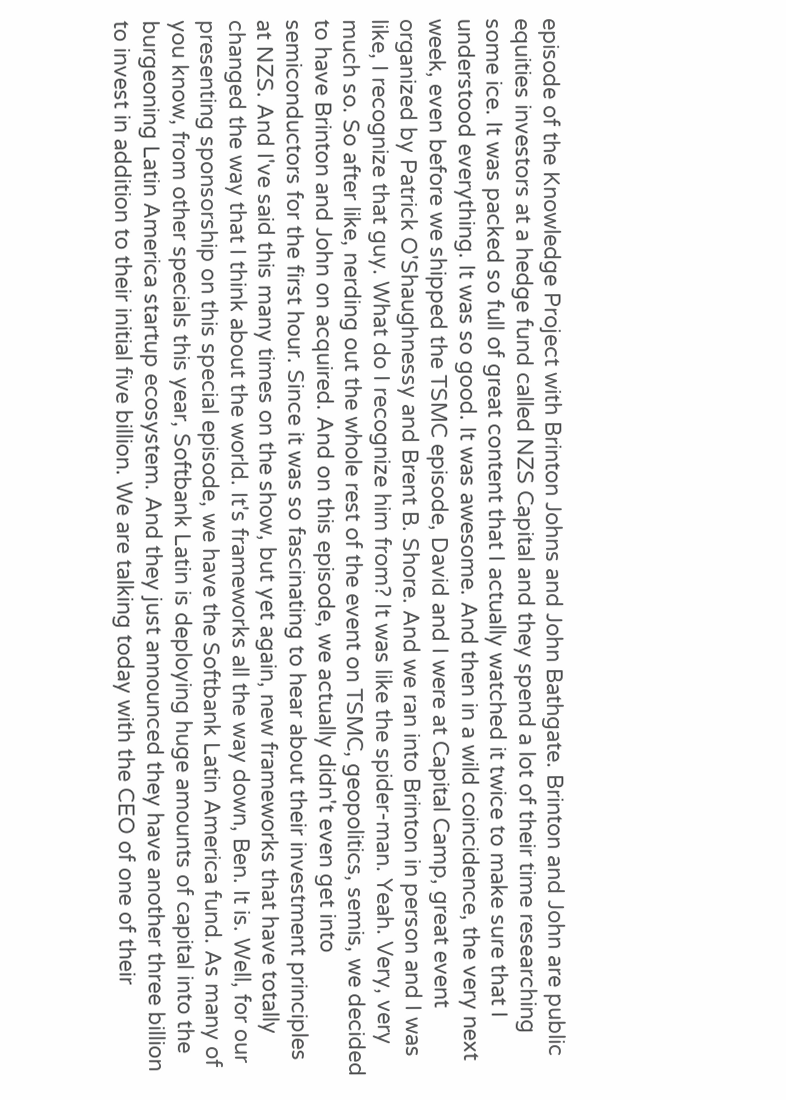episode of the Knowledge Project with Brinton Johns and John Bathgate. Brinton and John are public equities investors at a hedge fund called NZS Capital and they spend a lot of their time researching some ice. It was packed so full of great content that I actually watched it twice to make sure that I understood everything. It was so good. It was awesome. And then in a wild coincidence, the very next week, even before we shipped the TSMC episode, David and I were at Capital Camp, great event organized by Patrick O'Shaughnessy and Brent B. Shore. And we ran into Brinton in person and I was like, I recognize that guy. What do I recognize him from? It was like the spider-man. Yeah. Very, very much so. So after like, nerding out the whole rest of the event on TSMC, geopolitics, semis, we decided to have Brinton and John on acquired. And on this episode, we actually didn't even get into semiconductors for the first hour. Since it was so fascinating to hear about their investment principles at NZS. And I've said this many times on the show, but yet again, new frameworks that have totally changed the way that I think about the world. It's frameworks all the way down, Ben. It is. Well, for our presenting sponsorship on this special episode, we have the Softbank Latin America fund. As many of you know, from other specials this year, Softbank Latin is deploying huge amounts of capital into the burgeoning Latin America startup ecosystem. And they just announced they have another three billion to invest in addition to their initial five billion. We are talking today with the CEO of one of their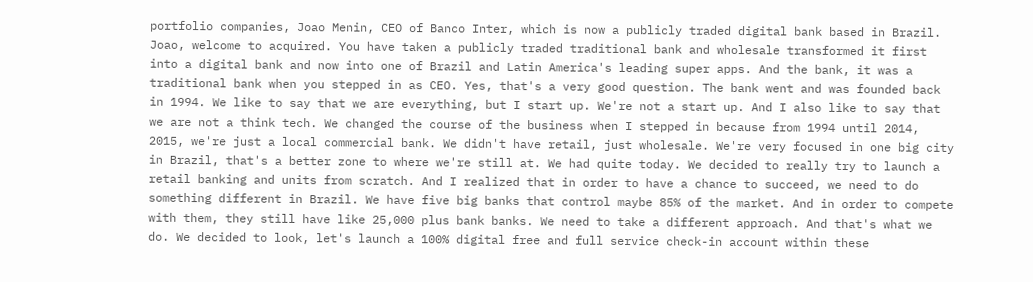portfolio companies, Joao Menin, CEO of Banco Inter, which is now a publicly traded digital bank based in Brazil. Joao, welcome to acquired. You have taken a publicly traded traditional bank and wholesale transformed it first into a digital bank and now into one of Brazil and Latin America's leading super apps. And the bank, it was a traditional bank when you stepped in as CEO. Yes, that's a very good question. The bank went and was founded back in 1994. We like to say that we are everything, but I start up. We're not a start up. And I also like to say that we are not a think tech. We changed the course of the business when I stepped in because from 1994 until 2014, 2015, we're just a local commercial bank. We didn't have retail, just wholesale. We're very focused in one big city in Brazil, that's a better zone to where we're still at. We had quite today. We decided to really try to launch a retail banking and units from scratch. And I realized that in order to have a chance to succeed, we need to do something different in Brazil. We have five big banks that control maybe 85% of the market. And in order to compete with them, they still have like 25,000 plus bank banks. We need to take a different approach. And that's what we do. We decided to look, let's launch a 100% digital free and full service check-in account within these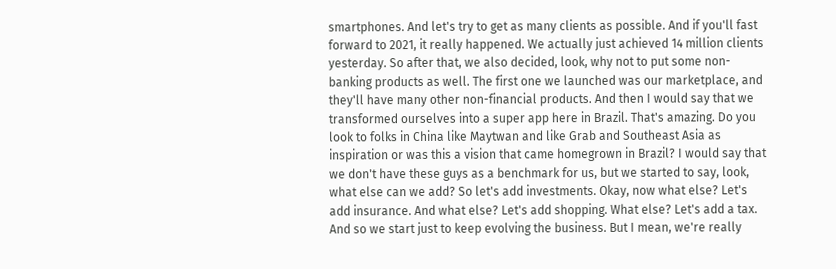smartphones. And let's try to get as many clients as possible. And if you'll fast forward to 2021, it really happened. We actually just achieved 14 million clients yesterday. So after that, we also decided, look, why not to put some non-banking products as well. The first one we launched was our marketplace, and they'll have many other non-financial products. And then I would say that we transformed ourselves into a super app here in Brazil. That's amazing. Do you look to folks in China like Maytwan and like Grab and Southeast Asia as inspiration or was this a vision that came homegrown in Brazil? I would say that we don't have these guys as a benchmark for us, but we started to say, look, what else can we add? So let's add investments. Okay, now what else? Let's add insurance. And what else? Let's add shopping. What else? Let's add a tax. And so we start just to keep evolving the business. But I mean, we're really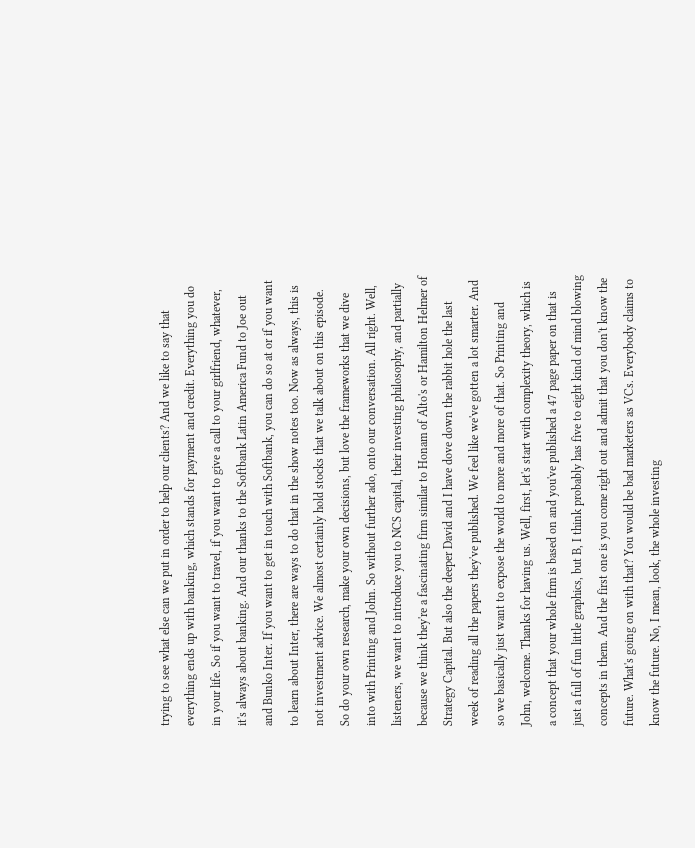trying to see what else can we put in order to help our clients? And we like to say that everything ends up with banking, which stands for payment and credit. Everything you do in your life. So if you want to travel, if you want to give a call to your girlfriend, whatever, it's always about banking. And our thanks to the Softbank Latin America Fund to Joe out and Bunko Inter. If you want to get in touch with Softbank, you can do so at or if you want to learn about Inter, there are ways to do that in the show notes too. Now as always, this is not investment advice. We almost certainly hold stocks that we talk about on this episode. So do your own research, make your own decisions, but love the frameworks that we dive into with Printing and John. So without further ado, onto our conversation. All right. Well, listeners, we want to introduce you to NCS capital, their investing philosophy, and partially because we think they're a fascinating firm similar to Honam of Alto's or Hamilton Helmer of Strategy Capital. But also the deeper David and I have dove down the rabbit hole the last week of reading all the papers they've published. We feel like we've gotten a lot smarter. And so we basically just want to expose the world to more and more of that. So Printing and John, welcome. Thanks for having us. Well, first, let's start with complexity theory, which is a concept that your whole firm is based on and you've published a 47 page paper on that is just a full of fun little graphics, but B, I think probably has five to eight kind of mind blowing concepts in them. And the first one is you come right out and admit that you don't know the future. What's going on with that? You would be bad marketers as VCs. Everybody claims to know the future. No, I mean, look, the whole investing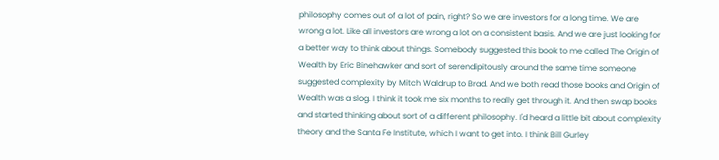philosophy comes out of a lot of pain, right? So we are investors for a long time. We are wrong a lot. Like all investors are wrong a lot on a consistent basis. And we are just looking for a better way to think about things. Somebody suggested this book to me called The Origin of Wealth by Eric Binehawker and sort of serendipitously around the same time someone suggested complexity by Mitch Waldrup to Brad. And we both read those books and Origin of Wealth was a slog. I think it took me six months to really get through it. And then swap books and started thinking about sort of a different philosophy. I'd heard a little bit about complexity theory and the Santa Fe Institute, which I want to get into. I think Bill Gurley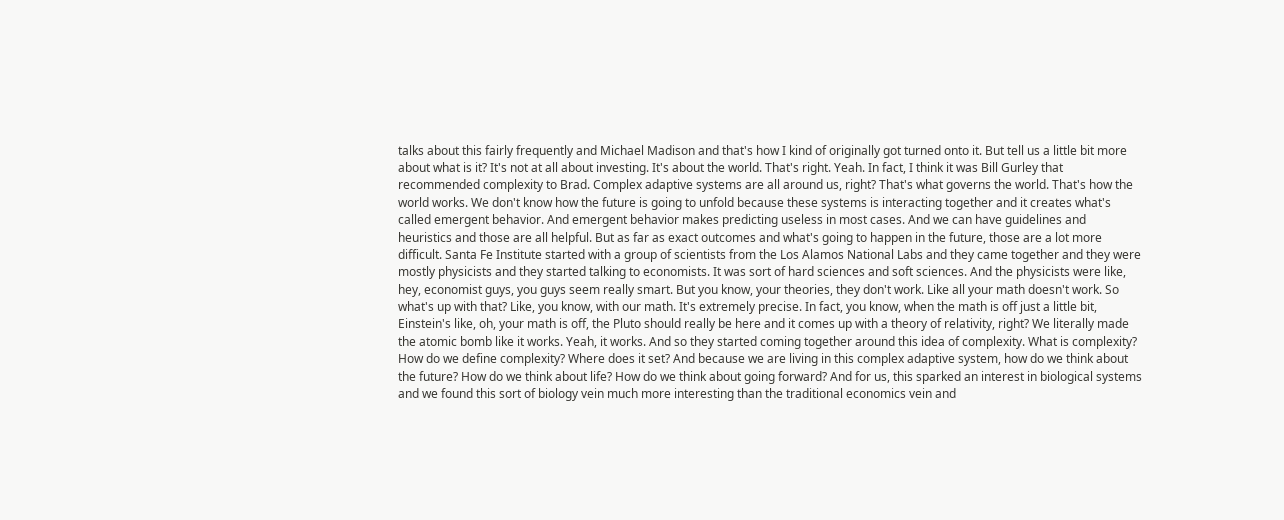talks about this fairly frequently and Michael Madison and that's how I kind of originally got turned onto it. But tell us a little bit more about what is it? It's not at all about investing. It's about the world. That's right. Yeah. In fact, I think it was Bill Gurley that recommended complexity to Brad. Complex adaptive systems are all around us, right? That's what governs the world. That's how the world works. We don't know how the future is going to unfold because these systems is interacting together and it creates what's called emergent behavior. And emergent behavior makes predicting useless in most cases. And we can have guidelines and heuristics and those are all helpful. But as far as exact outcomes and what's going to happen in the future, those are a lot more difficult. Santa Fe Institute started with a group of scientists from the Los Alamos National Labs and they came together and they were mostly physicists and they started talking to economists. It was sort of hard sciences and soft sciences. And the physicists were like, hey, economist guys, you guys seem really smart. But you know, your theories, they don't work. Like all your math doesn't work. So what's up with that? Like, you know, with our math. It's extremely precise. In fact, you know, when the math is off just a little bit, Einstein's like, oh, your math is off, the Pluto should really be here and it comes up with a theory of relativity, right? We literally made the atomic bomb like it works. Yeah, it works. And so they started coming together around this idea of complexity. What is complexity? How do we define complexity? Where does it set? And because we are living in this complex adaptive system, how do we think about the future? How do we think about life? How do we think about going forward? And for us, this sparked an interest in biological systems and we found this sort of biology vein much more interesting than the traditional economics vein and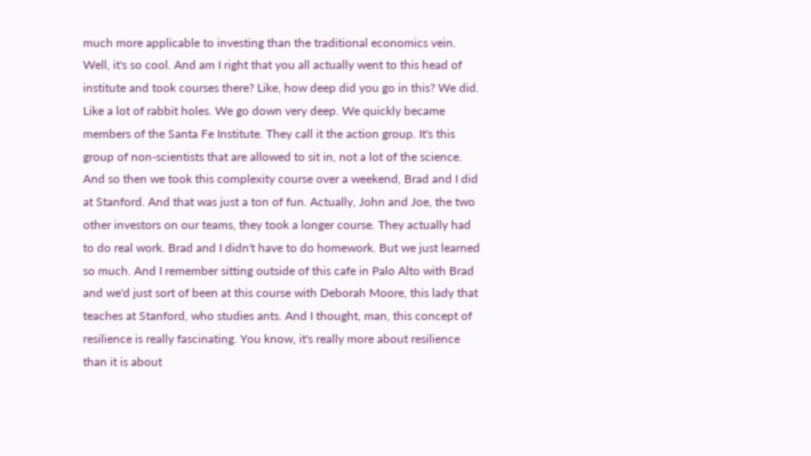much more applicable to investing than the traditional economics vein. Well, it's so cool. And am I right that you all actually went to this head of institute and took courses there? Like, how deep did you go in this? We did. Like a lot of rabbit holes. We go down very deep. We quickly became members of the Santa Fe Institute. They call it the action group. It's this group of non-scientists that are allowed to sit in, not a lot of the science. And so then we took this complexity course over a weekend, Brad and I did at Stanford. And that was just a ton of fun. Actually, John and Joe, the two other investors on our teams, they took a longer course. They actually had to do real work. Brad and I didn't have to do homework. But we just learned so much. And I remember sitting outside of this cafe in Palo Alto with Brad and we'd just sort of been at this course with Deborah Moore, this lady that teaches at Stanford, who studies ants. And I thought, man, this concept of resilience is really fascinating. You know, it's really more about resilience than it is about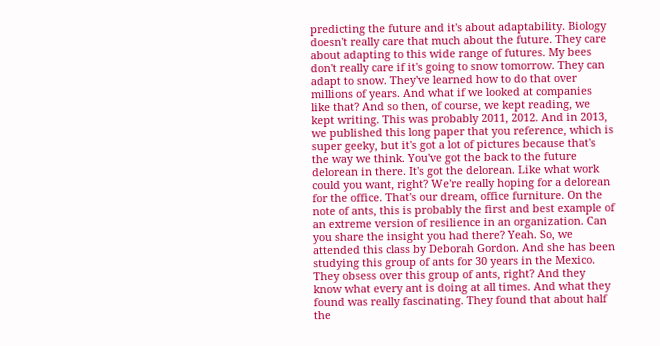predicting the future and it's about adaptability. Biology doesn't really care that much about the future. They care about adapting to this wide range of futures. My bees don't really care if it's going to snow tomorrow. They can adapt to snow. They've learned how to do that over millions of years. And what if we looked at companies like that? And so then, of course, we kept reading, we kept writing. This was probably 2011, 2012. And in 2013, we published this long paper that you reference, which is super geeky, but it's got a lot of pictures because that's the way we think. You've got the back to the future delorean in there. It's got the delorean. Like what work could you want, right? We're really hoping for a delorean for the office. That's our dream, office furniture. On the note of ants, this is probably the first and best example of an extreme version of resilience in an organization. Can you share the insight you had there? Yeah. So, we attended this class by Deborah Gordon. And she has been studying this group of ants for 30 years in the Mexico. They obsess over this group of ants, right? And they know what every ant is doing at all times. And what they found was really fascinating. They found that about half the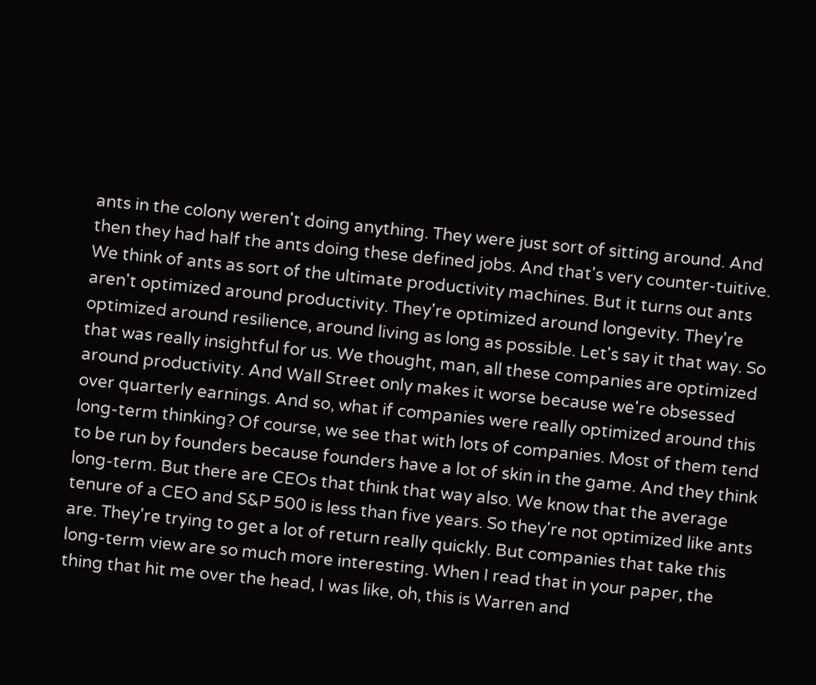ants in the colony weren't doing anything. They were just sort of sitting around. And then they had half the ants doing these defined jobs. And that's very counter-tuitive. We think of ants as sort of the ultimate productivity machines. But it turns out ants aren't optimized around productivity. They're optimized around longevity. They're optimized around resilience, around living as long as possible. Let's say it that way. So that was really insightful for us. We thought, man, all these companies are optimized around productivity. And Wall Street only makes it worse because we're obsessed over quarterly earnings. And so, what if companies were really optimized around this long-term thinking? Of course, we see that with lots of companies. Most of them tend to be run by founders because founders have a lot of skin in the game. And they think long-term. But there are CEOs that think that way also. We know that the average tenure of a CEO and S&P 500 is less than five years. So they're not optimized like ants are. They're trying to get a lot of return really quickly. But companies that take this long-term view are so much more interesting. When I read that in your paper, the thing that hit me over the head, I was like, oh, this is Warren and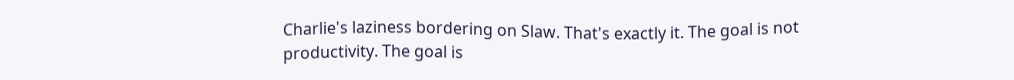Charlie's laziness bordering on Slaw. That's exactly it. The goal is not productivity. The goal is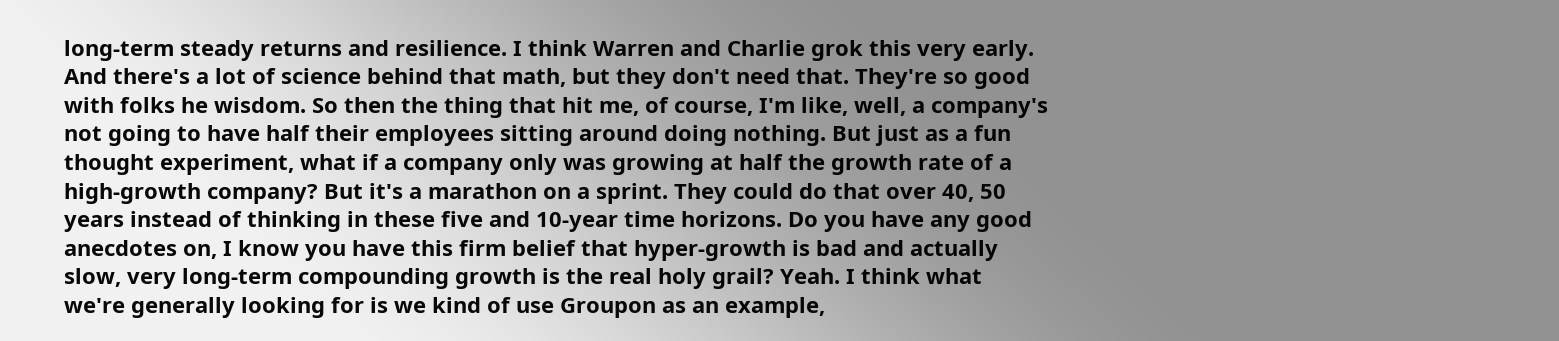long-term steady returns and resilience. I think Warren and Charlie grok this very early. And there's a lot of science behind that math, but they don't need that. They're so good with folks he wisdom. So then the thing that hit me, of course, I'm like, well, a company's not going to have half their employees sitting around doing nothing. But just as a fun thought experiment, what if a company only was growing at half the growth rate of a high-growth company? But it's a marathon on a sprint. They could do that over 40, 50 years instead of thinking in these five and 10-year time horizons. Do you have any good anecdotes on, I know you have this firm belief that hyper-growth is bad and actually slow, very long-term compounding growth is the real holy grail? Yeah. I think what we're generally looking for is we kind of use Groupon as an example,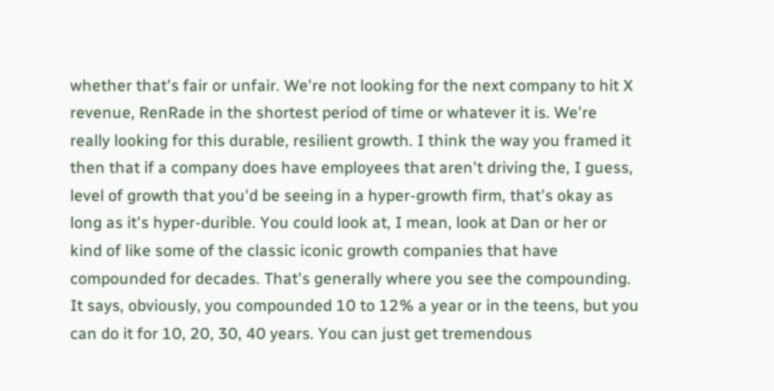whether that's fair or unfair. We're not looking for the next company to hit X revenue, RenRade in the shortest period of time or whatever it is. We're really looking for this durable, resilient growth. I think the way you framed it then that if a company does have employees that aren't driving the, I guess, level of growth that you'd be seeing in a hyper-growth firm, that's okay as long as it's hyper-durible. You could look at, I mean, look at Dan or her or kind of like some of the classic iconic growth companies that have compounded for decades. That's generally where you see the compounding. It says, obviously, you compounded 10 to 12% a year or in the teens, but you can do it for 10, 20, 30, 40 years. You can just get tremendous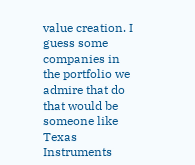value creation. I guess some companies in the portfolio we admire that do that would be someone like Texas Instruments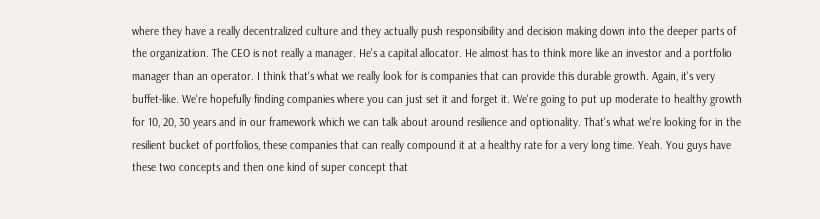where they have a really decentralized culture and they actually push responsibility and decision making down into the deeper parts of the organization. The CEO is not really a manager. He's a capital allocator. He almost has to think more like an investor and a portfolio manager than an operator. I think that's what we really look for is companies that can provide this durable growth. Again, it's very buffet-like. We're hopefully finding companies where you can just set it and forget it. We're going to put up moderate to healthy growth for 10, 20, 30 years and in our framework which we can talk about around resilience and optionality. That's what we're looking for in the resilient bucket of portfolios, these companies that can really compound it at a healthy rate for a very long time. Yeah. You guys have these two concepts and then one kind of super concept that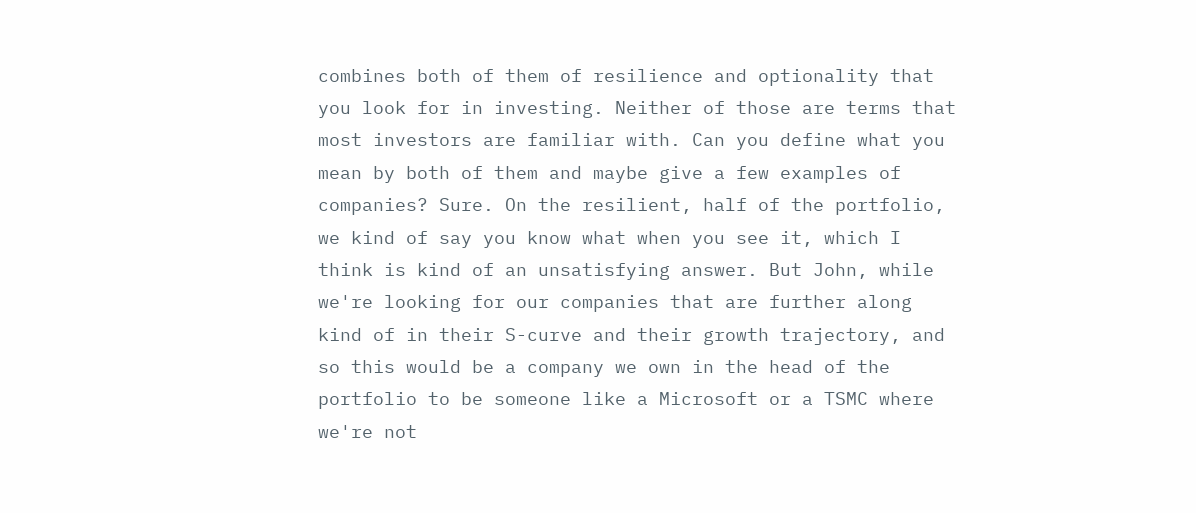combines both of them of resilience and optionality that you look for in investing. Neither of those are terms that most investors are familiar with. Can you define what you mean by both of them and maybe give a few examples of companies? Sure. On the resilient, half of the portfolio, we kind of say you know what when you see it, which I think is kind of an unsatisfying answer. But John, while we're looking for our companies that are further along kind of in their S-curve and their growth trajectory, and so this would be a company we own in the head of the portfolio to be someone like a Microsoft or a TSMC where we're not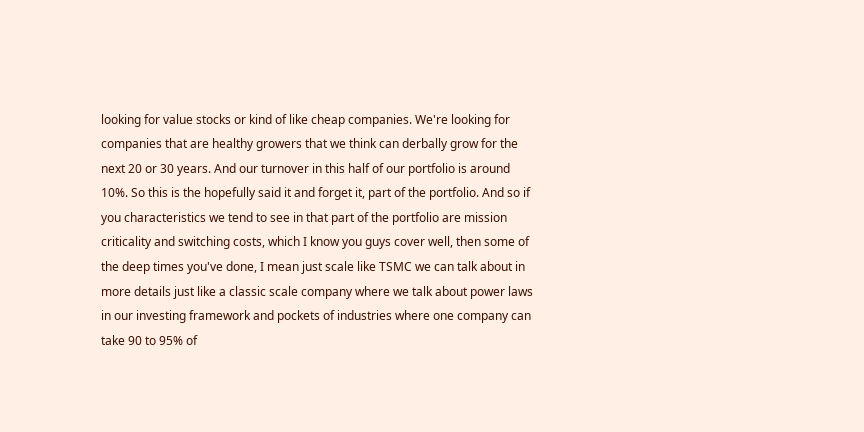looking for value stocks or kind of like cheap companies. We're looking for companies that are healthy growers that we think can derbally grow for the next 20 or 30 years. And our turnover in this half of our portfolio is around 10%. So this is the hopefully said it and forget it, part of the portfolio. And so if you characteristics we tend to see in that part of the portfolio are mission criticality and switching costs, which I know you guys cover well, then some of the deep times you've done, I mean just scale like TSMC we can talk about in more details just like a classic scale company where we talk about power laws in our investing framework and pockets of industries where one company can take 90 to 95% of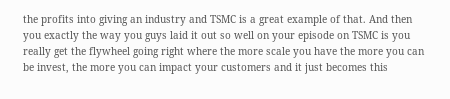the profits into giving an industry and TSMC is a great example of that. And then you exactly the way you guys laid it out so well on your episode on TSMC is you really get the flywheel going right where the more scale you have the more you can be invest, the more you can impact your customers and it just becomes this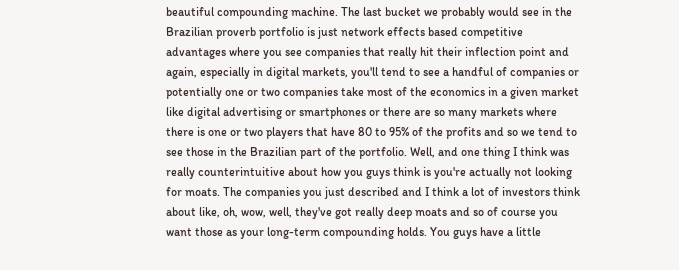beautiful compounding machine. The last bucket we probably would see in the Brazilian proverb portfolio is just network effects based competitive advantages where you see companies that really hit their inflection point and again, especially in digital markets, you'll tend to see a handful of companies or potentially one or two companies take most of the economics in a given market like digital advertising or smartphones or there are so many markets where there is one or two players that have 80 to 95% of the profits and so we tend to see those in the Brazilian part of the portfolio. Well, and one thing I think was really counterintuitive about how you guys think is you're actually not looking for moats. The companies you just described and I think a lot of investors think about like, oh, wow, well, they've got really deep moats and so of course you want those as your long-term compounding holds. You guys have a little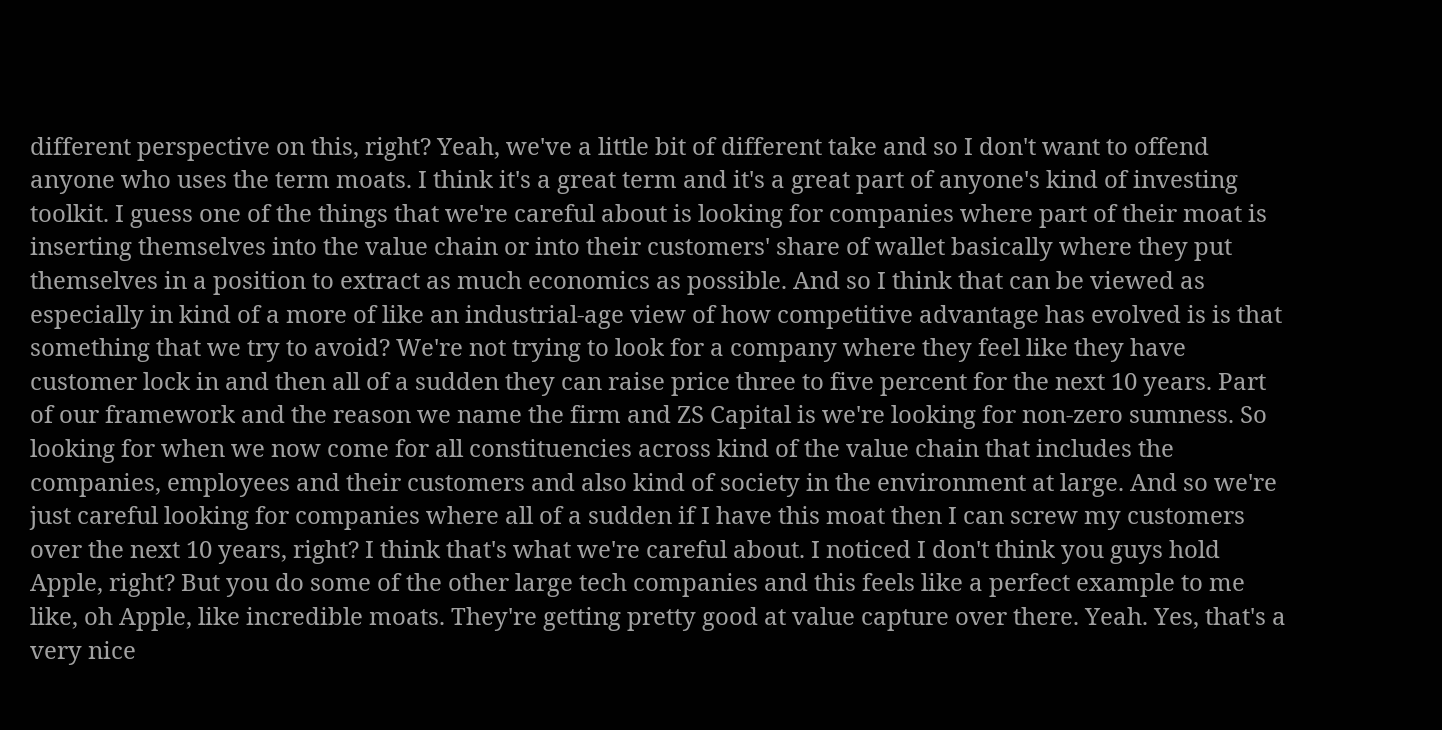different perspective on this, right? Yeah, we've a little bit of different take and so I don't want to offend anyone who uses the term moats. I think it's a great term and it's a great part of anyone's kind of investing toolkit. I guess one of the things that we're careful about is looking for companies where part of their moat is inserting themselves into the value chain or into their customers' share of wallet basically where they put themselves in a position to extract as much economics as possible. And so I think that can be viewed as especially in kind of a more of like an industrial-age view of how competitive advantage has evolved is is that something that we try to avoid? We're not trying to look for a company where they feel like they have customer lock in and then all of a sudden they can raise price three to five percent for the next 10 years. Part of our framework and the reason we name the firm and ZS Capital is we're looking for non-zero sumness. So looking for when we now come for all constituencies across kind of the value chain that includes the companies, employees and their customers and also kind of society in the environment at large. And so we're just careful looking for companies where all of a sudden if I have this moat then I can screw my customers over the next 10 years, right? I think that's what we're careful about. I noticed I don't think you guys hold Apple, right? But you do some of the other large tech companies and this feels like a perfect example to me like, oh Apple, like incredible moats. They're getting pretty good at value capture over there. Yeah. Yes, that's a very nice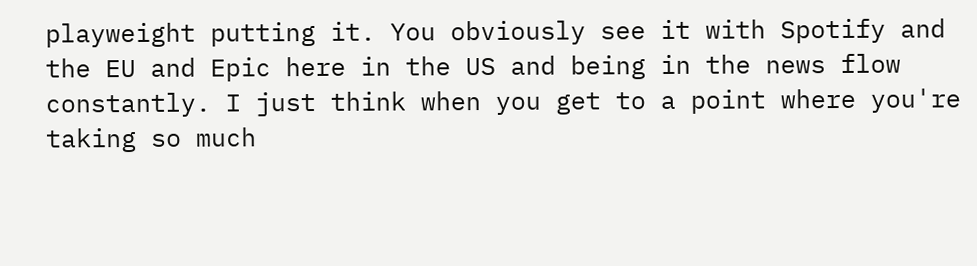playweight putting it. You obviously see it with Spotify and the EU and Epic here in the US and being in the news flow constantly. I just think when you get to a point where you're taking so much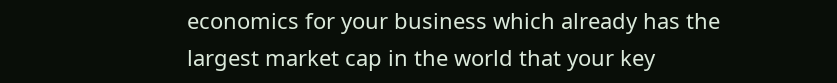economics for your business which already has the largest market cap in the world that your key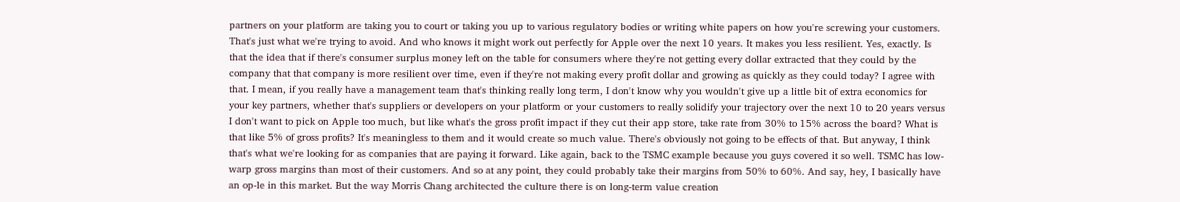partners on your platform are taking you to court or taking you up to various regulatory bodies or writing white papers on how you're screwing your customers. That's just what we're trying to avoid. And who knows it might work out perfectly for Apple over the next 10 years. It makes you less resilient. Yes, exactly. Is that the idea that if there's consumer surplus money left on the table for consumers where they're not getting every dollar extracted that they could by the company that that company is more resilient over time, even if they're not making every profit dollar and growing as quickly as they could today? I agree with that. I mean, if you really have a management team that's thinking really long term, I don't know why you wouldn't give up a little bit of extra economics for your key partners, whether that's suppliers or developers on your platform or your customers to really solidify your trajectory over the next 10 to 20 years versus I don't want to pick on Apple too much, but like what's the gross profit impact if they cut their app store, take rate from 30% to 15% across the board? What is that like 5% of gross profits? It's meaningless to them and it would create so much value. There's obviously not going to be effects of that. But anyway, I think that's what we're looking for as companies that are paying it forward. Like again, back to the TSMC example because you guys covered it so well. TSMC has low-warp gross margins than most of their customers. And so at any point, they could probably take their margins from 50% to 60%. And say, hey, I basically have an op-le in this market. But the way Morris Chang architected the culture there is on long-term value creation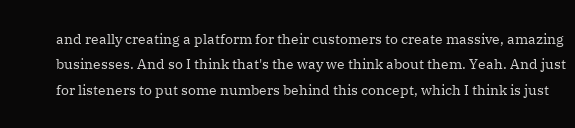and really creating a platform for their customers to create massive, amazing businesses. And so I think that's the way we think about them. Yeah. And just for listeners to put some numbers behind this concept, which I think is just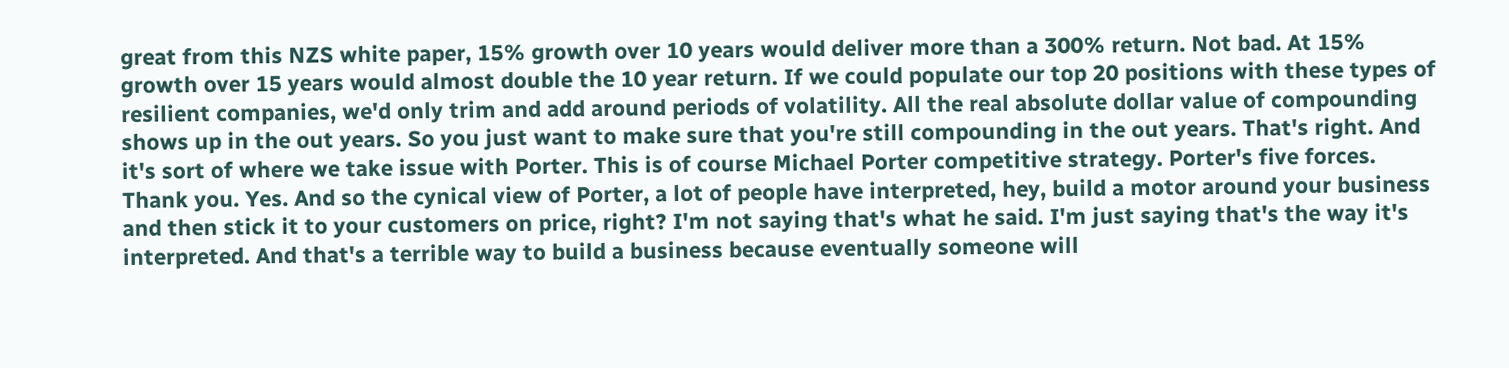great from this NZS white paper, 15% growth over 10 years would deliver more than a 300% return. Not bad. At 15% growth over 15 years would almost double the 10 year return. If we could populate our top 20 positions with these types of resilient companies, we'd only trim and add around periods of volatility. All the real absolute dollar value of compounding shows up in the out years. So you just want to make sure that you're still compounding in the out years. That's right. And it's sort of where we take issue with Porter. This is of course Michael Porter competitive strategy. Porter's five forces. Thank you. Yes. And so the cynical view of Porter, a lot of people have interpreted, hey, build a motor around your business and then stick it to your customers on price, right? I'm not saying that's what he said. I'm just saying that's the way it's interpreted. And that's a terrible way to build a business because eventually someone will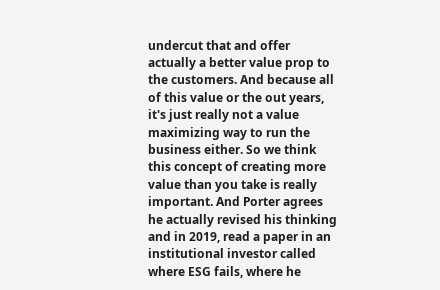undercut that and offer actually a better value prop to the customers. And because all of this value or the out years, it's just really not a value maximizing way to run the business either. So we think this concept of creating more value than you take is really important. And Porter agrees he actually revised his thinking and in 2019, read a paper in an institutional investor called where ESG fails, where he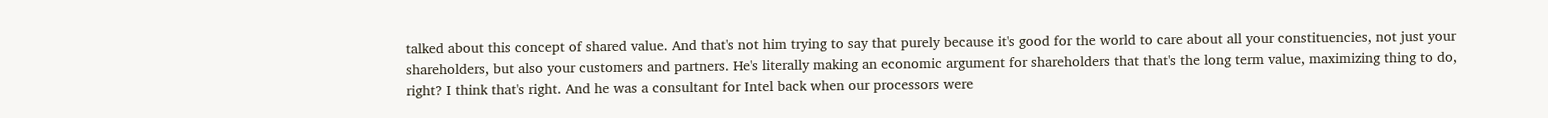talked about this concept of shared value. And that's not him trying to say that purely because it's good for the world to care about all your constituencies, not just your shareholders, but also your customers and partners. He's literally making an economic argument for shareholders that that's the long term value, maximizing thing to do, right? I think that's right. And he was a consultant for Intel back when our processors were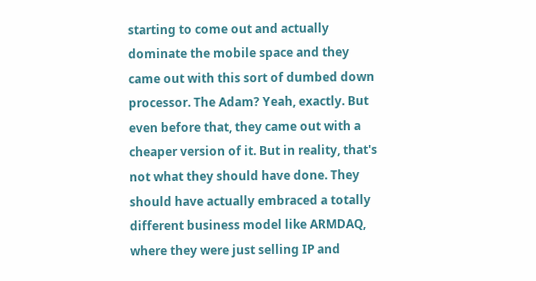starting to come out and actually dominate the mobile space and they came out with this sort of dumbed down processor. The Adam? Yeah, exactly. But even before that, they came out with a cheaper version of it. But in reality, that's not what they should have done. They should have actually embraced a totally different business model like ARMDAQ, where they were just selling IP and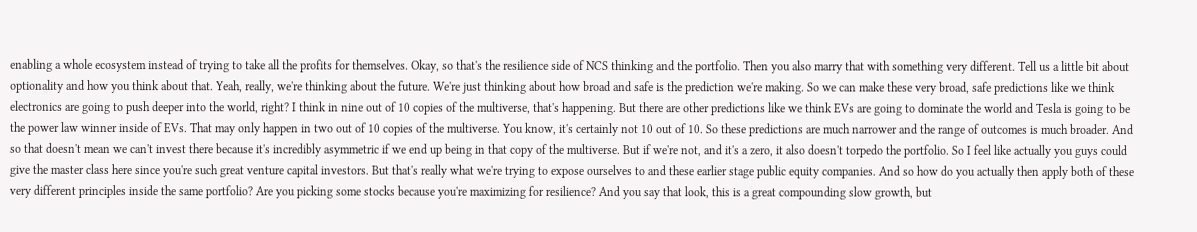enabling a whole ecosystem instead of trying to take all the profits for themselves. Okay, so that's the resilience side of NCS thinking and the portfolio. Then you also marry that with something very different. Tell us a little bit about optionality and how you think about that. Yeah, really, we're thinking about the future. We're just thinking about how broad and safe is the prediction we're making. So we can make these very broad, safe predictions like we think electronics are going to push deeper into the world, right? I think in nine out of 10 copies of the multiverse, that's happening. But there are other predictions like we think EVs are going to dominate the world and Tesla is going to be the power law winner inside of EVs. That may only happen in two out of 10 copies of the multiverse. You know, it's certainly not 10 out of 10. So these predictions are much narrower and the range of outcomes is much broader. And so that doesn't mean we can't invest there because it's incredibly asymmetric if we end up being in that copy of the multiverse. But if we're not, and it's a zero, it also doesn't torpedo the portfolio. So I feel like actually you guys could give the master class here since you're such great venture capital investors. But that's really what we're trying to expose ourselves to and these earlier stage public equity companies. And so how do you actually then apply both of these very different principles inside the same portfolio? Are you picking some stocks because you're maximizing for resilience? And you say that look, this is a great compounding slow growth, but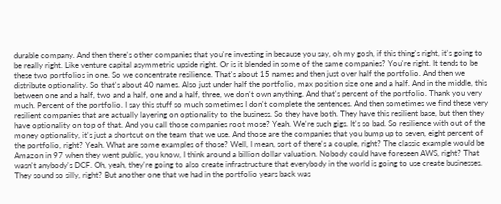durable company. And then there's other companies that you're investing in because you say, oh my gosh, if this thing's right, it's going to be really right. Like venture capital asymmetric upside right. Or is it blended in some of the same companies? You're right. It tends to be these two portfolios in one. So we concentrate resilience. That's about 15 names and then just over half the portfolio. And then we distribute optionality. So that's about 40 names. Also just under half the portfolio, max position size one and a half. And in the middle, this between one and a half, two and a half, one and a half, three, we don't own anything. And that's percent of the portfolio. Thank you very much. Percent of the portfolio. I say this stuff so much sometimes I don't complete the sentences. And then sometimes we find these very resilient companies that are actually layering on optionality to the business. So they have both. They have this resilient base, but then they have optionality on top of that. And you call those companies root mose? Yeah. We're such gigs. It's so bad. So resilience with out of the money optionality, it's just a shortcut on the team that we use. And those are the companies that you bump up to seven, eight percent of the portfolio, right? Yeah. What are some examples of those? Well, I mean, sort of there's a couple, right? The classic example would be Amazon in 97 when they went public, you know, I think around a billion dollar valuation. Nobody could have foreseen AWS, right? That wasn't anybody's DCF. Oh, yeah, they're going to also create infrastructure that everybody in the world is going to use create businesses. They sound so silly, right? But another one that we had in the portfolio years back was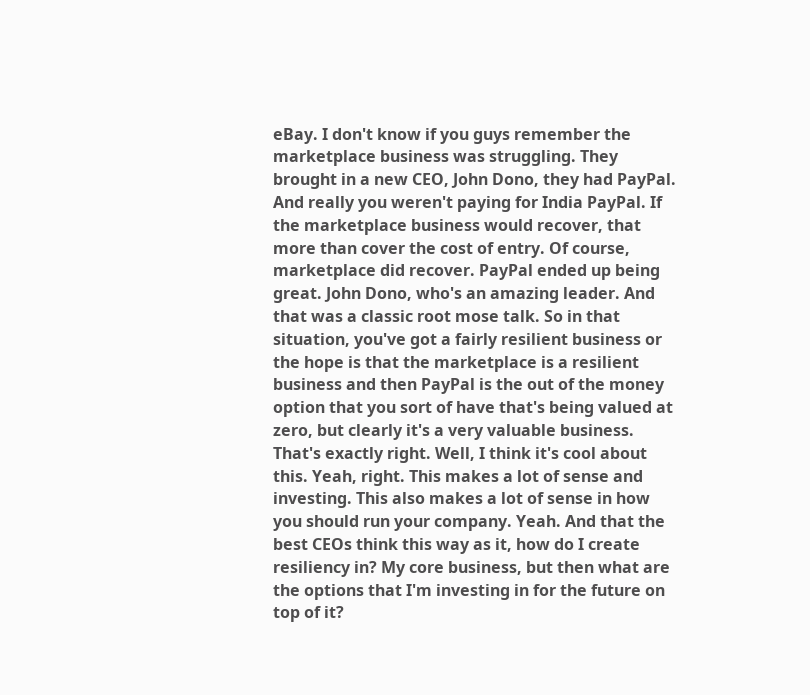eBay. I don't know if you guys remember the marketplace business was struggling. They brought in a new CEO, John Dono, they had PayPal. And really you weren't paying for India PayPal. If the marketplace business would recover, that more than cover the cost of entry. Of course, marketplace did recover. PayPal ended up being great. John Dono, who's an amazing leader. And that was a classic root mose talk. So in that situation, you've got a fairly resilient business or the hope is that the marketplace is a resilient business and then PayPal is the out of the money option that you sort of have that's being valued at zero, but clearly it's a very valuable business. That's exactly right. Well, I think it's cool about this. Yeah, right. This makes a lot of sense and investing. This also makes a lot of sense in how you should run your company. Yeah. And that the best CEOs think this way as it, how do I create resiliency in? My core business, but then what are the options that I'm investing in for the future on top of it?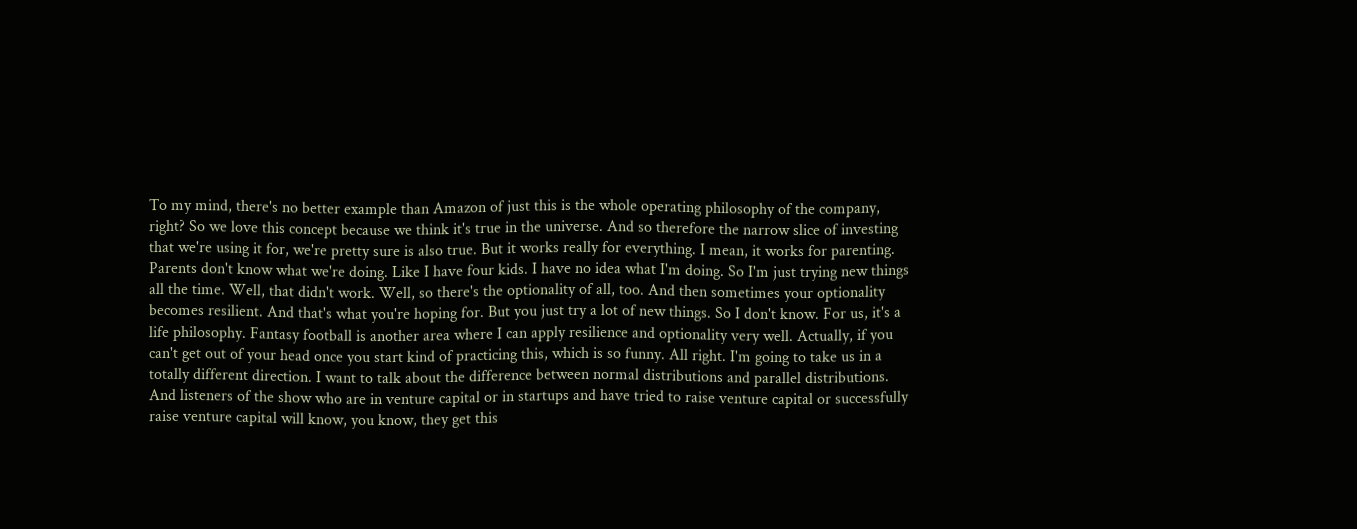To my mind, there's no better example than Amazon of just this is the whole operating philosophy of the company, right? So we love this concept because we think it's true in the universe. And so therefore the narrow slice of investing that we're using it for, we're pretty sure is also true. But it works really for everything. I mean, it works for parenting. Parents don't know what we're doing. Like I have four kids. I have no idea what I'm doing. So I'm just trying new things all the time. Well, that didn't work. Well, so there's the optionality of all, too. And then sometimes your optionality becomes resilient. And that's what you're hoping for. But you just try a lot of new things. So I don't know. For us, it's a life philosophy. Fantasy football is another area where I can apply resilience and optionality very well. Actually, if you can't get out of your head once you start kind of practicing this, which is so funny. All right. I'm going to take us in a totally different direction. I want to talk about the difference between normal distributions and parallel distributions. And listeners of the show who are in venture capital or in startups and have tried to raise venture capital or successfully raise venture capital will know, you know, they get this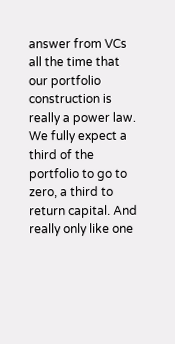answer from VCs all the time that our portfolio construction is really a power law. We fully expect a third of the portfolio to go to zero, a third to return capital. And really only like one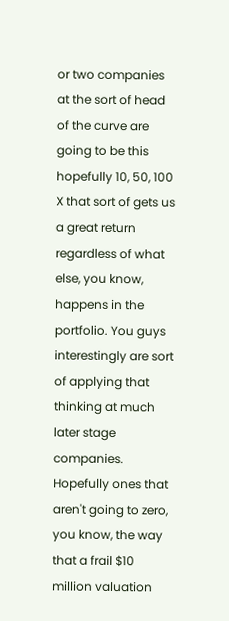or two companies at the sort of head of the curve are going to be this hopefully 10, 50, 100 X that sort of gets us a great return regardless of what else, you know, happens in the portfolio. You guys interestingly are sort of applying that thinking at much later stage companies. Hopefully ones that aren't going to zero, you know, the way that a frail $10 million valuation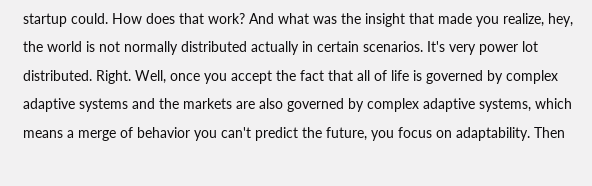startup could. How does that work? And what was the insight that made you realize, hey, the world is not normally distributed actually in certain scenarios. It's very power lot distributed. Right. Well, once you accept the fact that all of life is governed by complex adaptive systems and the markets are also governed by complex adaptive systems, which means a merge of behavior you can't predict the future, you focus on adaptability. Then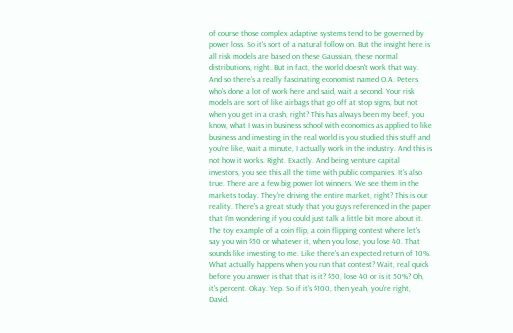of course those complex adaptive systems tend to be governed by power loss. So it's sort of a natural follow on. But the insight here is all risk models are based on these Gaussian, these normal distributions, right. But in fact, the world doesn't work that way. And so there's a really fascinating economist named O.A. Peters who's done a lot of work here and said, wait a second. Your risk models are sort of like airbags that go off at stop signs, but not when you get in a crash, right? This has always been my beef, you know, what I was in business school with economics as applied to like business and investing in the real world is you studied this stuff and you're like, wait a minute, I actually work in the industry. And this is not how it works. Right. Exactly. And being venture capital investors, you see this all the time with public companies. It's also true. There are a few big power lot winners. We see them in the markets today. They're driving the entire market, right? This is our reality. There's a great study that you guys referenced in the paper that I'm wondering if you could just talk a little bit more about it. The toy example of a coin flip, a coin flipping contest where let's say you win $50 or whatever it, when you lose, you lose 40. That sounds like investing to me. Like there's an expected return of 10%. What actually happens when you run that contest? Wait, real quick before you answer is that that is it? $50, lose 40 or is it 50%? Oh, it's percent. Okay. Yep. So if it's $100, then yeah, you're right, David.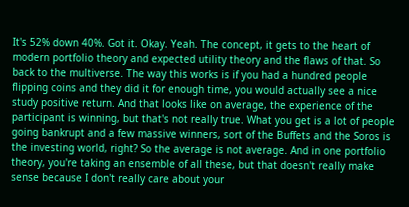It's 52% down 40%. Got it. Okay. Yeah. The concept, it gets to the heart of modern portfolio theory and expected utility theory and the flaws of that. So back to the multiverse. The way this works is if you had a hundred people flipping coins and they did it for enough time, you would actually see a nice study positive return. And that looks like on average, the experience of the participant is winning, but that's not really true. What you get is a lot of people going bankrupt and a few massive winners, sort of the Buffets and the Soros is the investing world, right? So the average is not average. And in one portfolio theory, you're taking an ensemble of all these, but that doesn't really make sense because I don't really care about your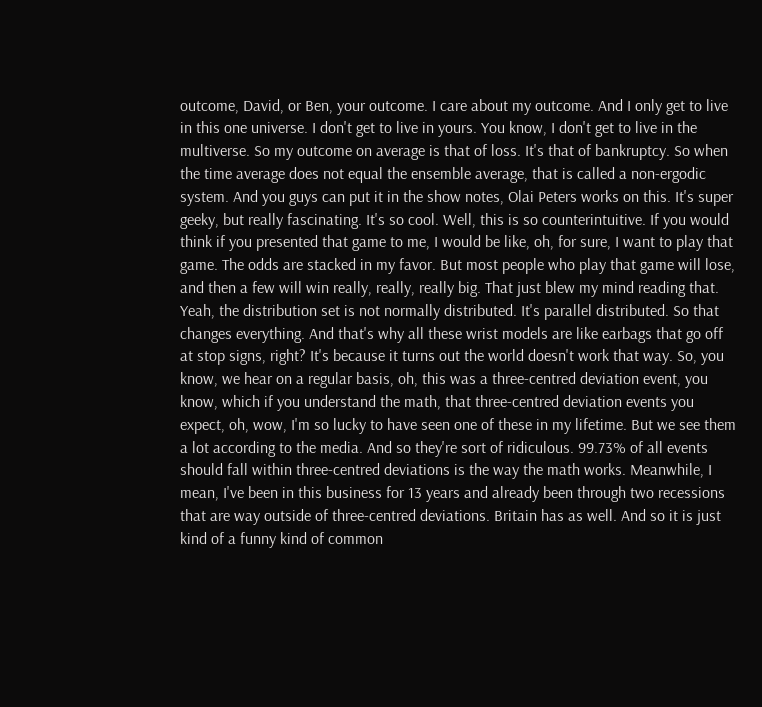outcome, David, or Ben, your outcome. I care about my outcome. And I only get to live in this one universe. I don't get to live in yours. You know, I don't get to live in the multiverse. So my outcome on average is that of loss. It's that of bankruptcy. So when the time average does not equal the ensemble average, that is called a non-ergodic system. And you guys can put it in the show notes, Olai Peters works on this. It's super geeky, but really fascinating. It's so cool. Well, this is so counterintuitive. If you would think if you presented that game to me, I would be like, oh, for sure, I want to play that game. The odds are stacked in my favor. But most people who play that game will lose, and then a few will win really, really, really big. That just blew my mind reading that. Yeah, the distribution set is not normally distributed. It's parallel distributed. So that changes everything. And that's why all these wrist models are like earbags that go off at stop signs, right? It's because it turns out the world doesn't work that way. So, you know, we hear on a regular basis, oh, this was a three-centred deviation event, you know, which if you understand the math, that three-centred deviation events you expect, oh, wow, I'm so lucky to have seen one of these in my lifetime. But we see them a lot according to the media. And so they're sort of ridiculous. 99.73% of all events should fall within three-centred deviations is the way the math works. Meanwhile, I mean, I've been in this business for 13 years and already been through two recessions that are way outside of three-centred deviations. Britain has as well. And so it is just kind of a funny kind of common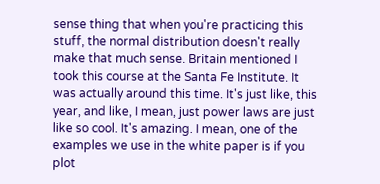sense thing that when you're practicing this stuff, the normal distribution doesn't really make that much sense. Britain mentioned I took this course at the Santa Fe Institute. It was actually around this time. It's just like, this year, and like, I mean, just power laws are just like so cool. It's amazing. I mean, one of the examples we use in the white paper is if you plot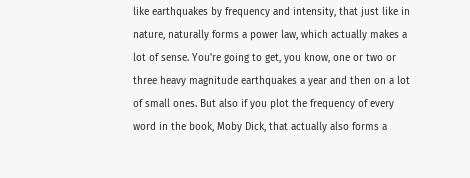like earthquakes by frequency and intensity, that just like in nature, naturally forms a power law, which actually makes a lot of sense. You're going to get, you know, one or two or three heavy magnitude earthquakes a year and then on a lot of small ones. But also if you plot the frequency of every word in the book, Moby Dick, that actually also forms a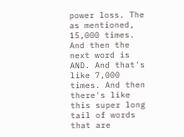power loss. The as mentioned, 15,000 times. And then the next word is AND. And that's like 7,000 times. And then there's like this super long tail of words that are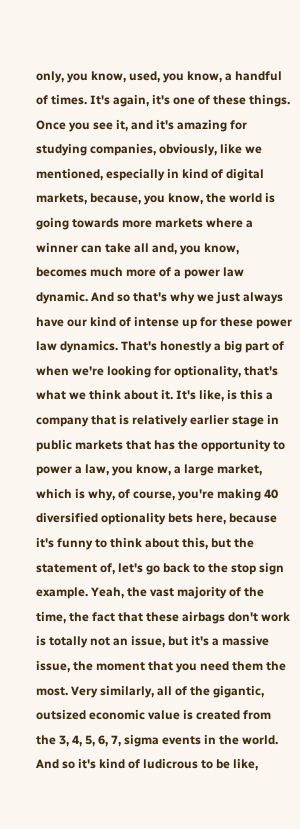only, you know, used, you know, a handful of times. It's again, it's one of these things. Once you see it, and it's amazing for studying companies, obviously, like we mentioned, especially in kind of digital markets, because, you know, the world is going towards more markets where a winner can take all and, you know, becomes much more of a power law dynamic. And so that's why we just always have our kind of intense up for these power law dynamics. That's honestly a big part of when we're looking for optionality, that's what we think about it. It's like, is this a company that is relatively earlier stage in public markets that has the opportunity to power a law, you know, a large market, which is why, of course, you're making 40 diversified optionality bets here, because it's funny to think about this, but the statement of, let's go back to the stop sign example. Yeah, the vast majority of the time, the fact that these airbags don't work is totally not an issue, but it's a massive issue, the moment that you need them the most. Very similarly, all of the gigantic, outsized economic value is created from the 3, 4, 5, 6, 7, sigma events in the world. And so it's kind of ludicrous to be like,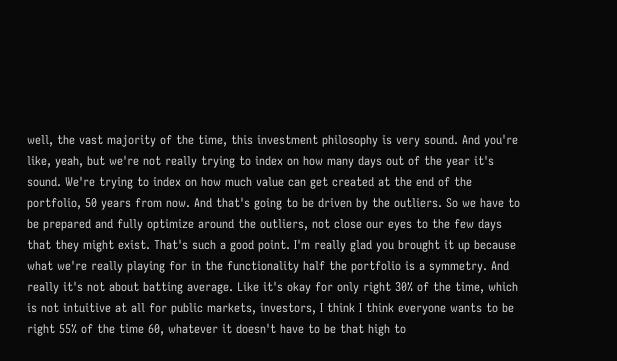well, the vast majority of the time, this investment philosophy is very sound. And you're like, yeah, but we're not really trying to index on how many days out of the year it's sound. We're trying to index on how much value can get created at the end of the portfolio, 50 years from now. And that's going to be driven by the outliers. So we have to be prepared and fully optimize around the outliers, not close our eyes to the few days that they might exist. That's such a good point. I'm really glad you brought it up because what we're really playing for in the functionality half the portfolio is a symmetry. And really it's not about batting average. Like it's okay for only right 30% of the time, which is not intuitive at all for public markets, investors, I think I think everyone wants to be right 55% of the time 60, whatever it doesn't have to be that high to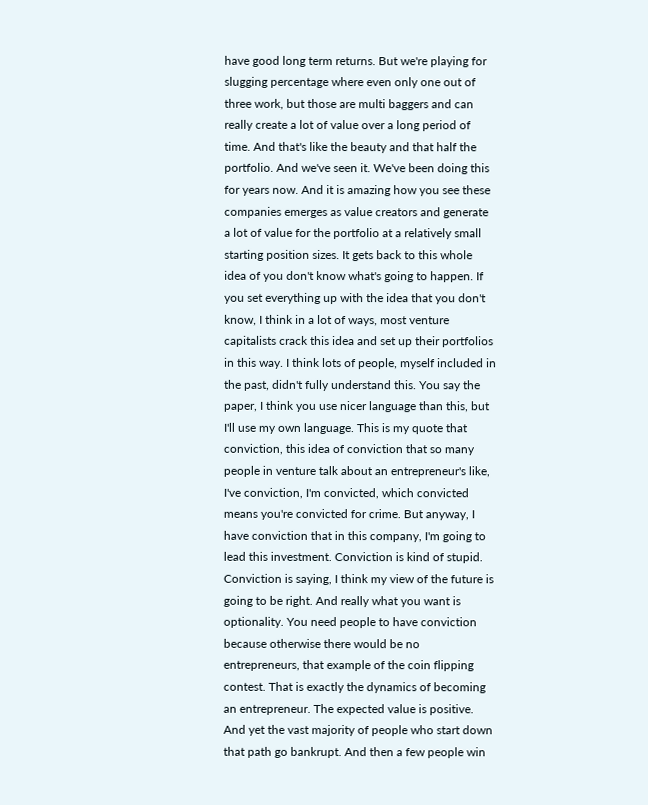have good long term returns. But we're playing for slugging percentage where even only one out of three work, but those are multi baggers and can really create a lot of value over a long period of time. And that's like the beauty and that half the portfolio. And we've seen it. We've been doing this for years now. And it is amazing how you see these companies emerges as value creators and generate a lot of value for the portfolio at a relatively small starting position sizes. It gets back to this whole idea of you don't know what's going to happen. If you set everything up with the idea that you don't know, I think in a lot of ways, most venture capitalists crack this idea and set up their portfolios in this way. I think lots of people, myself included in the past, didn't fully understand this. You say the paper, I think you use nicer language than this, but I'll use my own language. This is my quote that conviction, this idea of conviction that so many people in venture talk about an entrepreneur's like, I've conviction, I'm convicted, which convicted means you're convicted for crime. But anyway, I have conviction that in this company, I'm going to lead this investment. Conviction is kind of stupid. Conviction is saying, I think my view of the future is going to be right. And really what you want is optionality. You need people to have conviction because otherwise there would be no entrepreneurs, that example of the coin flipping contest. That is exactly the dynamics of becoming an entrepreneur. The expected value is positive. And yet the vast majority of people who start down that path go bankrupt. And then a few people win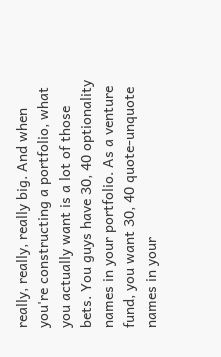really, really, really big. And when you're constructing a portfolio, what you actually want is a lot of those bets. You guys have 30, 40 optionality names in your portfolio. As a venture fund, you want 30, 40 quote-unquote names in your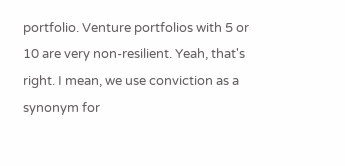portfolio. Venture portfolios with 5 or 10 are very non-resilient. Yeah, that's right. I mean, we use conviction as a synonym for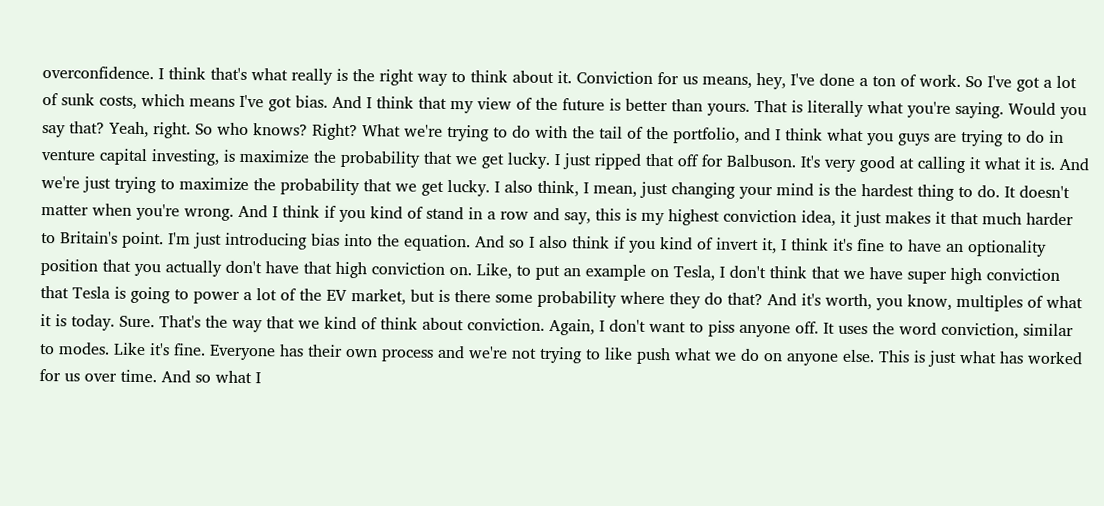overconfidence. I think that's what really is the right way to think about it. Conviction for us means, hey, I've done a ton of work. So I've got a lot of sunk costs, which means I've got bias. And I think that my view of the future is better than yours. That is literally what you're saying. Would you say that? Yeah, right. So who knows? Right? What we're trying to do with the tail of the portfolio, and I think what you guys are trying to do in venture capital investing, is maximize the probability that we get lucky. I just ripped that off for Balbuson. It's very good at calling it what it is. And we're just trying to maximize the probability that we get lucky. I also think, I mean, just changing your mind is the hardest thing to do. It doesn't matter when you're wrong. And I think if you kind of stand in a row and say, this is my highest conviction idea, it just makes it that much harder to Britain's point. I'm just introducing bias into the equation. And so I also think if you kind of invert it, I think it's fine to have an optionality position that you actually don't have that high conviction on. Like, to put an example on Tesla, I don't think that we have super high conviction that Tesla is going to power a lot of the EV market, but is there some probability where they do that? And it's worth, you know, multiples of what it is today. Sure. That's the way that we kind of think about conviction. Again, I don't want to piss anyone off. It uses the word conviction, similar to modes. Like it's fine. Everyone has their own process and we're not trying to like push what we do on anyone else. This is just what has worked for us over time. And so what I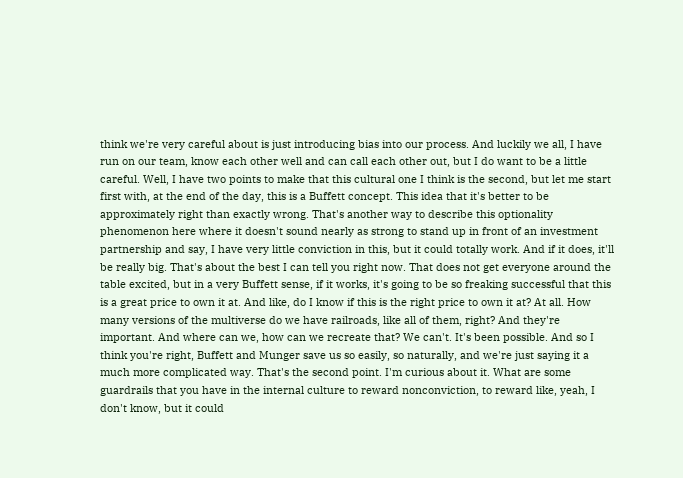think we're very careful about is just introducing bias into our process. And luckily we all, I have run on our team, know each other well and can call each other out, but I do want to be a little careful. Well, I have two points to make that this cultural one I think is the second, but let me start first with, at the end of the day, this is a Buffett concept. This idea that it's better to be approximately right than exactly wrong. That's another way to describe this optionality phenomenon here where it doesn't sound nearly as strong to stand up in front of an investment partnership and say, I have very little conviction in this, but it could totally work. And if it does, it'll be really big. That's about the best I can tell you right now. That does not get everyone around the table excited, but in a very Buffett sense, if it works, it's going to be so freaking successful that this is a great price to own it at. And like, do I know if this is the right price to own it at? At all. How many versions of the multiverse do we have railroads, like all of them, right? And they're important. And where can we, how can we recreate that? We can't. It's been possible. And so I think you're right, Buffett and Munger save us so easily, so naturally, and we're just saying it a much more complicated way. That's the second point. I'm curious about it. What are some guardrails that you have in the internal culture to reward nonconviction, to reward like, yeah, I don't know, but it could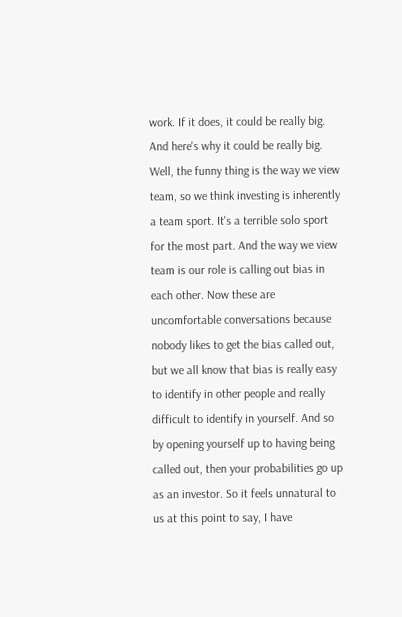work. If it does, it could be really big. And here's why it could be really big. Well, the funny thing is the way we view team, so we think investing is inherently a team sport. It's a terrible solo sport for the most part. And the way we view team is our role is calling out bias in each other. Now these are uncomfortable conversations because nobody likes to get the bias called out, but we all know that bias is really easy to identify in other people and really difficult to identify in yourself. And so by opening yourself up to having being called out, then your probabilities go up as an investor. So it feels unnatural to us at this point to say, I have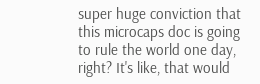super huge conviction that this microcaps doc is going to rule the world one day, right? It's like, that would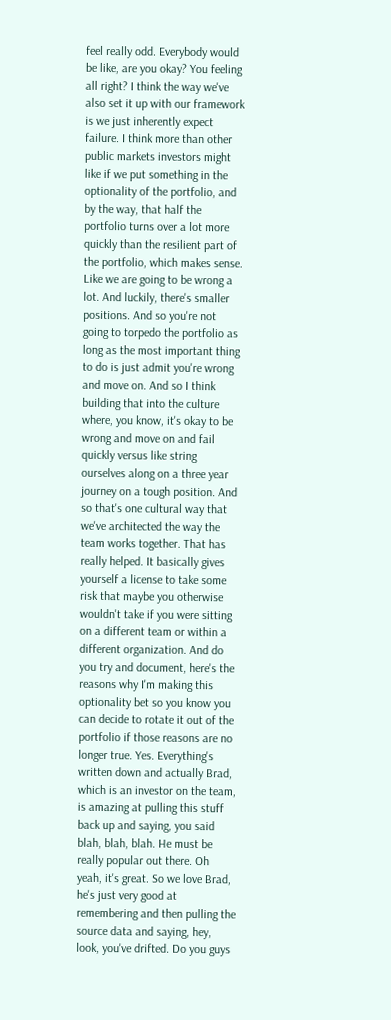feel really odd. Everybody would be like, are you okay? You feeling all right? I think the way we've also set it up with our framework is we just inherently expect failure. I think more than other public markets investors might like if we put something in the optionality of the portfolio, and by the way, that half the portfolio turns over a lot more quickly than the resilient part of the portfolio, which makes sense. Like we are going to be wrong a lot. And luckily, there's smaller positions. And so you're not going to torpedo the portfolio as long as the most important thing to do is just admit you're wrong and move on. And so I think building that into the culture where, you know, it's okay to be wrong and move on and fail quickly versus like string ourselves along on a three year journey on a tough position. And so that's one cultural way that we've architected the way the team works together. That has really helped. It basically gives yourself a license to take some risk that maybe you otherwise wouldn't take if you were sitting on a different team or within a different organization. And do you try and document, here's the reasons why I'm making this optionality bet so you know you can decide to rotate it out of the portfolio if those reasons are no longer true. Yes. Everything's written down and actually Brad, which is an investor on the team, is amazing at pulling this stuff back up and saying, you said blah, blah, blah. He must be really popular out there. Oh yeah, it's great. So we love Brad, he's just very good at remembering and then pulling the source data and saying, hey, look, you've drifted. Do you guys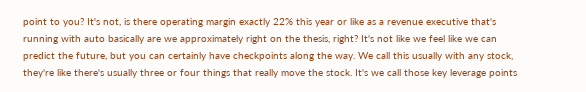point to you? It's not, is there operating margin exactly 22% this year or like as a revenue executive that's running with auto basically are we approximately right on the thesis, right? It's not like we feel like we can predict the future, but you can certainly have checkpoints along the way. We call this usually with any stock, they're like there's usually three or four things that really move the stock. It's we call those key leverage points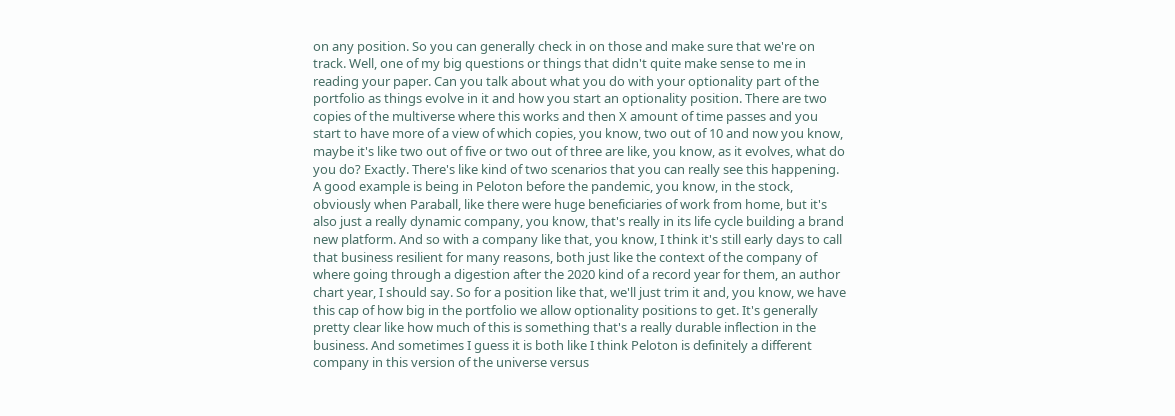on any position. So you can generally check in on those and make sure that we're on track. Well, one of my big questions or things that didn't quite make sense to me in reading your paper. Can you talk about what you do with your optionality part of the portfolio as things evolve in it and how you start an optionality position. There are two copies of the multiverse where this works and then X amount of time passes and you start to have more of a view of which copies, you know, two out of 10 and now you know, maybe it's like two out of five or two out of three are like, you know, as it evolves, what do you do? Exactly. There's like kind of two scenarios that you can really see this happening. A good example is being in Peloton before the pandemic, you know, in the stock, obviously when Paraball, like there were huge beneficiaries of work from home, but it's also just a really dynamic company, you know, that's really in its life cycle building a brand new platform. And so with a company like that, you know, I think it's still early days to call that business resilient for many reasons, both just like the context of the company of where going through a digestion after the 2020 kind of a record year for them, an author chart year, I should say. So for a position like that, we'll just trim it and, you know, we have this cap of how big in the portfolio we allow optionality positions to get. It's generally pretty clear like how much of this is something that's a really durable inflection in the business. And sometimes I guess it is both like I think Peloton is definitely a different company in this version of the universe versus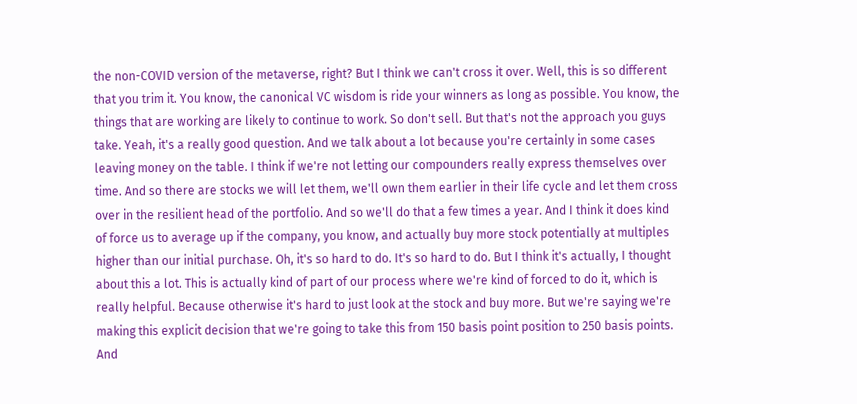the non-COVID version of the metaverse, right? But I think we can't cross it over. Well, this is so different that you trim it. You know, the canonical VC wisdom is ride your winners as long as possible. You know, the things that are working are likely to continue to work. So don't sell. But that's not the approach you guys take. Yeah, it's a really good question. And we talk about a lot because you're certainly in some cases leaving money on the table. I think if we're not letting our compounders really express themselves over time. And so there are stocks we will let them, we'll own them earlier in their life cycle and let them cross over in the resilient head of the portfolio. And so we'll do that a few times a year. And I think it does kind of force us to average up if the company, you know, and actually buy more stock potentially at multiples higher than our initial purchase. Oh, it's so hard to do. It's so hard to do. But I think it's actually, I thought about this a lot. This is actually kind of part of our process where we're kind of forced to do it, which is really helpful. Because otherwise it's hard to just look at the stock and buy more. But we're saying we're making this explicit decision that we're going to take this from 150 basis point position to 250 basis points. And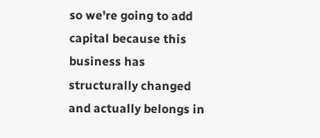so we're going to add capital because this business has structurally changed and actually belongs in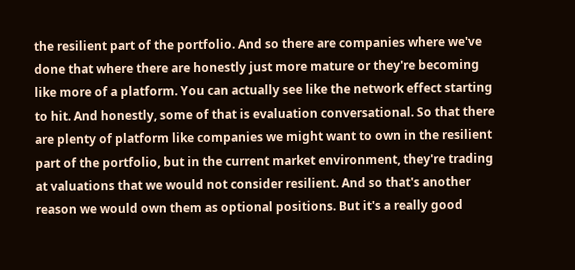the resilient part of the portfolio. And so there are companies where we've done that where there are honestly just more mature or they're becoming like more of a platform. You can actually see like the network effect starting to hit. And honestly, some of that is evaluation conversational. So that there are plenty of platform like companies we might want to own in the resilient part of the portfolio, but in the current market environment, they're trading at valuations that we would not consider resilient. And so that's another reason we would own them as optional positions. But it's a really good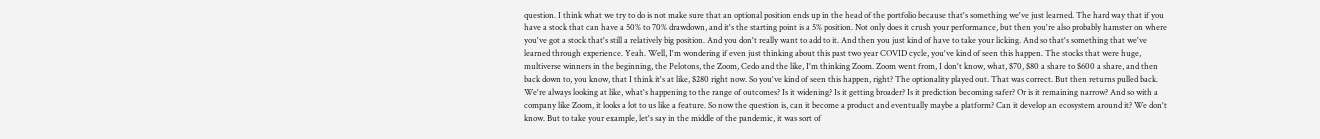question. I think what we try to do is not make sure that an optional position ends up in the head of the portfolio because that's something we've just learned. The hard way that if you have a stock that can have a 50% to 70% drawdown, and it's the starting point is a 5% position. Not only does it crush your performance, but then you're also probably hamster on where you've got a stock that's still a relatively big position. And you don't really want to add to it. And then you just kind of have to take your licking. And so that's something that we've learned through experience. Yeah. Well, I'm wondering if even just thinking about this past two year COVID cycle, you've kind of seen this happen. The stocks that were huge, multiverse winners in the beginning, the Pelotons, the Zoom, Cedo and the like, I'm thinking Zoom. Zoom went from, I don't know, what, $70, $80 a share to $600 a share, and then back down to, you know, that I think it's at like, $280 right now. So you've kind of seen this happen, right? The optionality played out. That was correct. But then returns pulled back. We're always looking at like, what's happening to the range of outcomes? Is it widening? Is it getting broader? Is it prediction becoming safer? Or is it remaining narrow? And so with a company like Zoom, it looks a lot to us like a feature. So now the question is, can it become a product and eventually maybe a platform? Can it develop an ecosystem around it? We don't know. But to take your example, let's say in the middle of the pandemic, it was sort of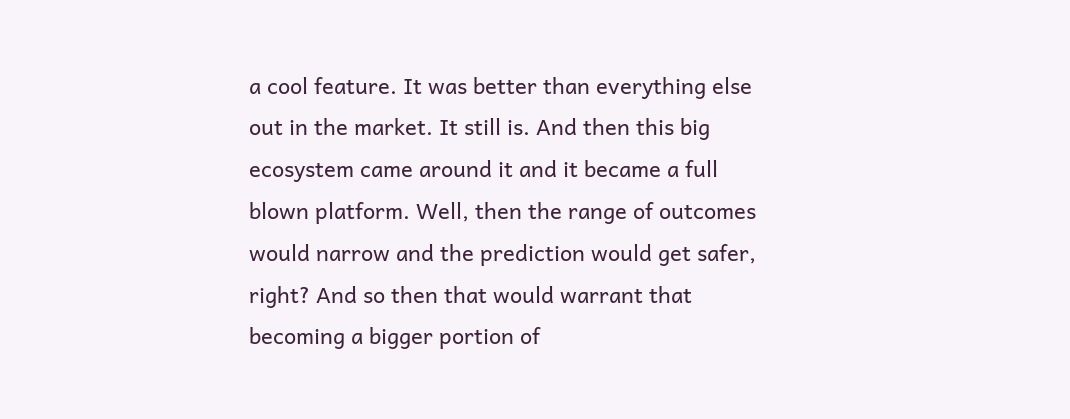a cool feature. It was better than everything else out in the market. It still is. And then this big ecosystem came around it and it became a full blown platform. Well, then the range of outcomes would narrow and the prediction would get safer, right? And so then that would warrant that becoming a bigger portion of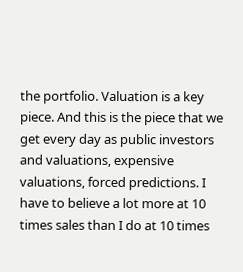the portfolio. Valuation is a key piece. And this is the piece that we get every day as public investors and valuations, expensive valuations, forced predictions. I have to believe a lot more at 10 times sales than I do at 10 times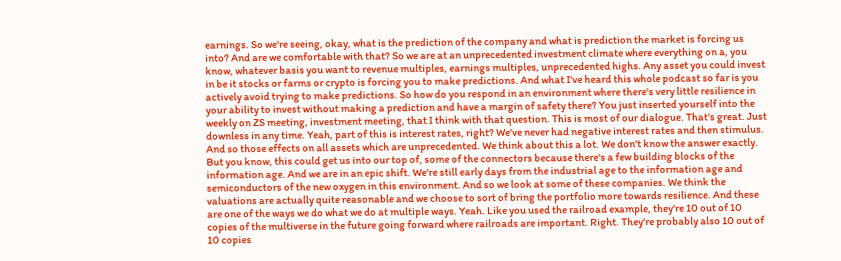earnings. So we're seeing, okay, what is the prediction of the company and what is prediction the market is forcing us into? And are we comfortable with that? So we are at an unprecedented investment climate where everything on a, you know, whatever basis you want to revenue multiples, earnings multiples, unprecedented highs. Any asset you could invest in be it stocks or farms or crypto is forcing you to make predictions. And what I've heard this whole podcast so far is you actively avoid trying to make predictions. So how do you respond in an environment where there's very little resilience in your ability to invest without making a prediction and have a margin of safety there? You just inserted yourself into the weekly on ZS meeting, investment meeting, that I think with that question. This is most of our dialogue. That's great. Just downless in any time. Yeah, part of this is interest rates, right? We've never had negative interest rates and then stimulus. And so those effects on all assets which are unprecedented. We think about this a lot. We don't know the answer exactly. But you know, this could get us into our top of, some of the connectors because there's a few building blocks of the information age. And we are in an epic shift. We're still early days from the industrial age to the information age and semiconductors of the new oxygen in this environment. And so we look at some of these companies. We think the valuations are actually quite reasonable and we choose to sort of bring the portfolio more towards resilience. And these are one of the ways we do what we do at multiple ways. Yeah. Like you used the railroad example, they're 10 out of 10 copies of the multiverse in the future going forward where railroads are important. Right. They're probably also 10 out of 10 copies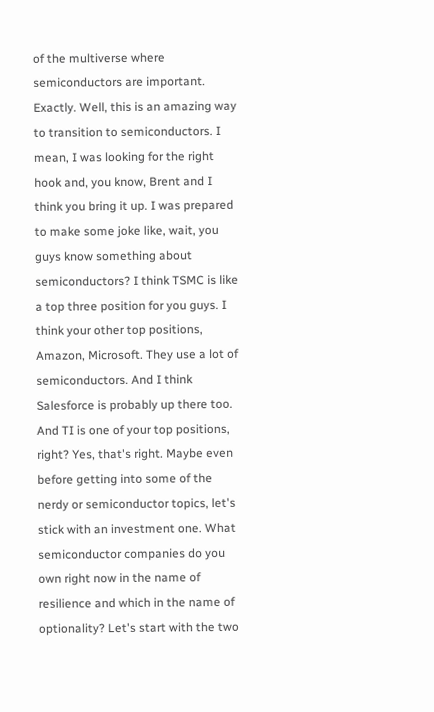of the multiverse where semiconductors are important. Exactly. Well, this is an amazing way to transition to semiconductors. I mean, I was looking for the right hook and, you know, Brent and I think you bring it up. I was prepared to make some joke like, wait, you guys know something about semiconductors? I think TSMC is like a top three position for you guys. I think your other top positions, Amazon, Microsoft. They use a lot of semiconductors. And I think Salesforce is probably up there too. And TI is one of your top positions, right? Yes, that's right. Maybe even before getting into some of the nerdy or semiconductor topics, let's stick with an investment one. What semiconductor companies do you own right now in the name of resilience and which in the name of optionality? Let's start with the two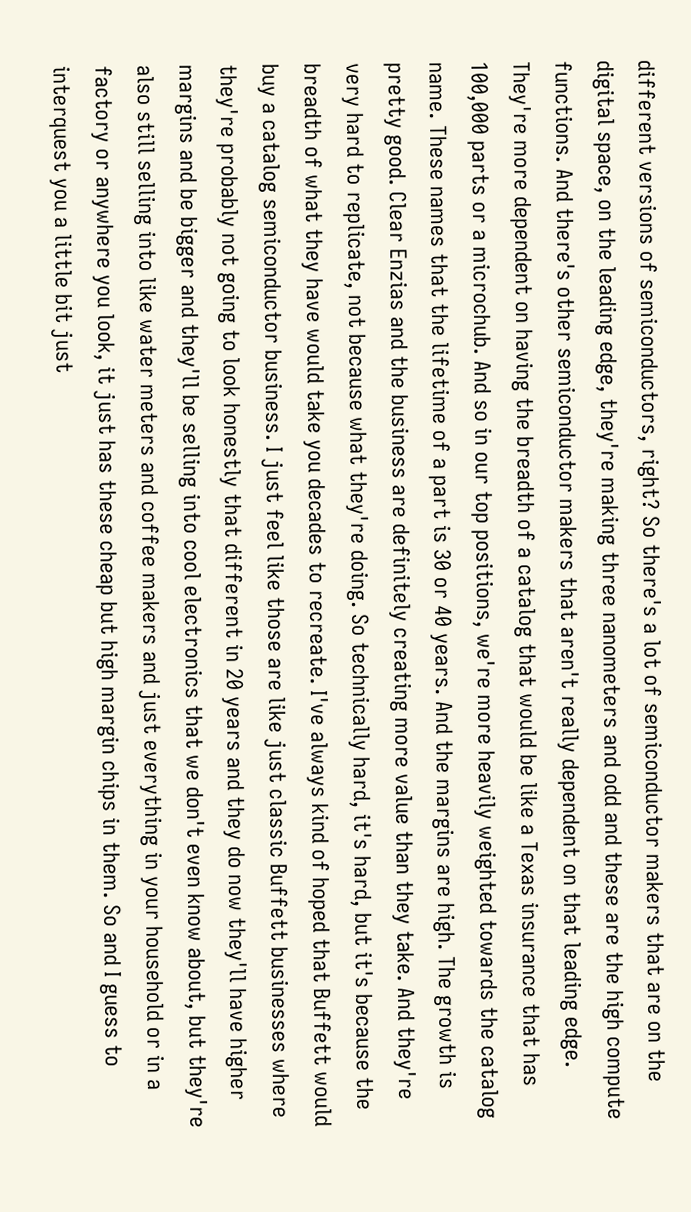different versions of semiconductors, right? So there's a lot of semiconductor makers that are on the digital space, on the leading edge, they're making three nanometers and odd and these are the high compute functions. And there's other semiconductor makers that aren't really dependent on that leading edge. They're more dependent on having the breadth of a catalog that would be like a Texas insurance that has 100,000 parts or a microchub. And so in our top positions, we're more heavily weighted towards the catalog name. These names that the lifetime of a part is 30 or 40 years. And the margins are high. The growth is pretty good. Clear Enzias and the business are definitely creating more value than they take. And they're very hard to replicate, not because what they're doing. So technically hard, it's hard, but it's because the breadth of what they have would take you decades to recreate. I've always kind of hoped that Buffett would buy a catalog semiconductor business. I just feel like those are like just classic Buffett businesses where they're probably not going to look honestly that different in 20 years and they do now they'll have higher margins and be bigger and they'll be selling into cool electronics that we don't even know about, but they're also still selling into like water meters and coffee makers and just everything in your household or in a factory or anywhere you look, it just has these cheap but high margin chips in them. So and I guess to interquest you a little bit just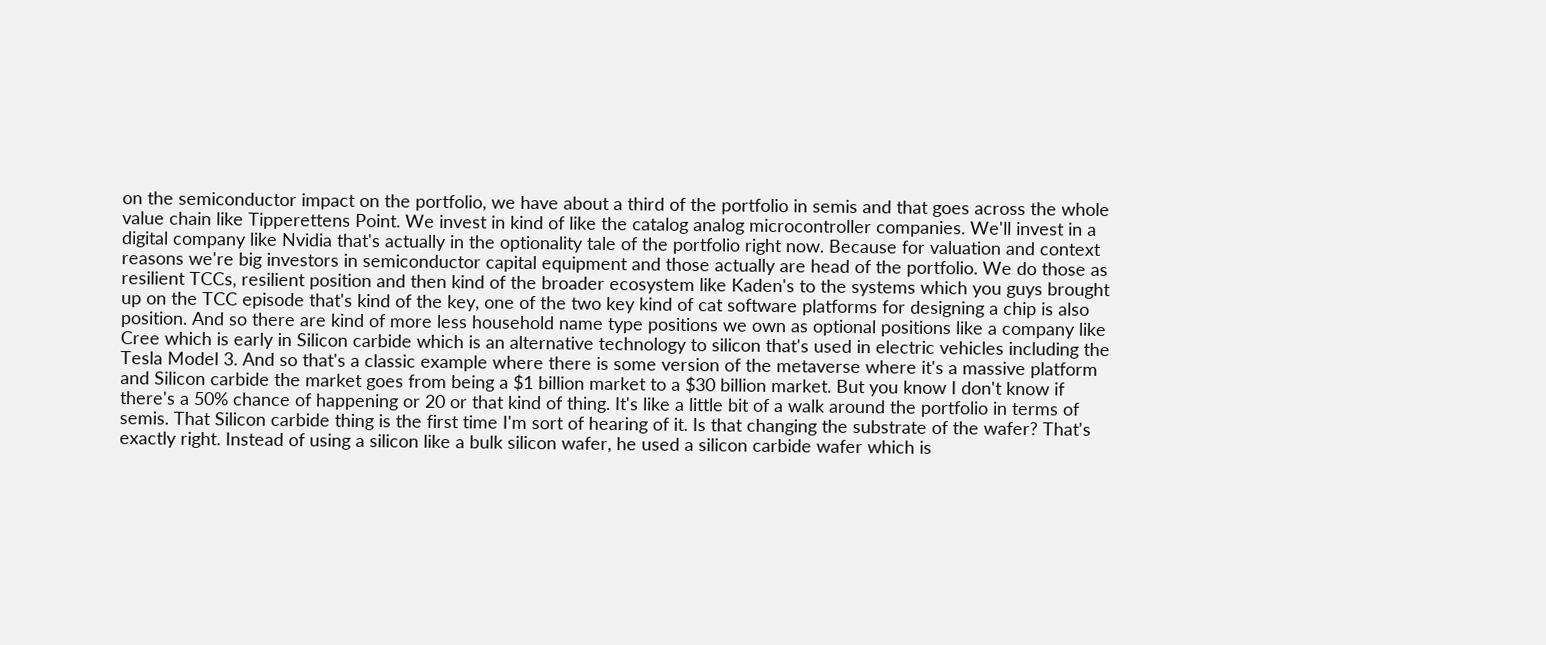on the semiconductor impact on the portfolio, we have about a third of the portfolio in semis and that goes across the whole value chain like Tipperettens Point. We invest in kind of like the catalog analog microcontroller companies. We'll invest in a digital company like Nvidia that's actually in the optionality tale of the portfolio right now. Because for valuation and context reasons we're big investors in semiconductor capital equipment and those actually are head of the portfolio. We do those as resilient TCCs, resilient position and then kind of the broader ecosystem like Kaden's to the systems which you guys brought up on the TCC episode that's kind of the key, one of the two key kind of cat software platforms for designing a chip is also position. And so there are kind of more less household name type positions we own as optional positions like a company like Cree which is early in Silicon carbide which is an alternative technology to silicon that's used in electric vehicles including the Tesla Model 3. And so that's a classic example where there is some version of the metaverse where it's a massive platform and Silicon carbide the market goes from being a $1 billion market to a $30 billion market. But you know I don't know if there's a 50% chance of happening or 20 or that kind of thing. It's like a little bit of a walk around the portfolio in terms of semis. That Silicon carbide thing is the first time I'm sort of hearing of it. Is that changing the substrate of the wafer? That's exactly right. Instead of using a silicon like a bulk silicon wafer, he used a silicon carbide wafer which is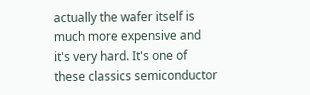actually the wafer itself is much more expensive and it's very hard. It's one of these classics semiconductor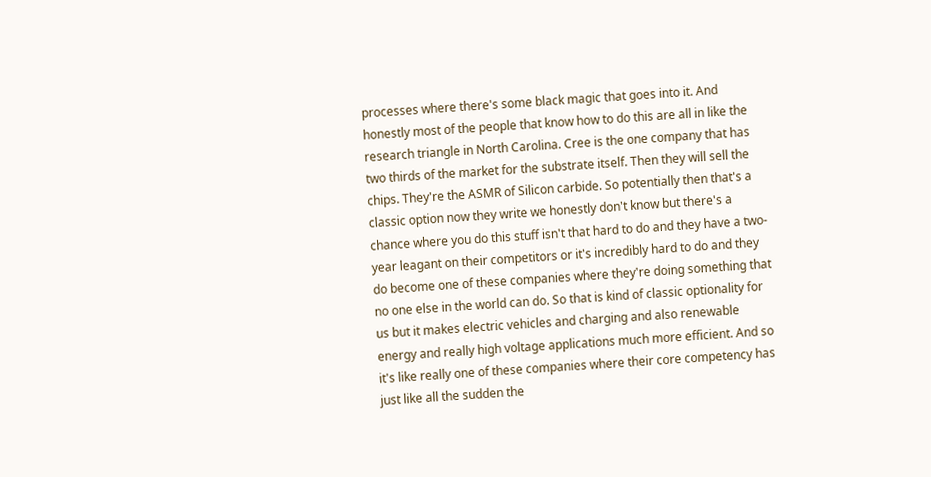processes where there's some black magic that goes into it. And honestly most of the people that know how to do this are all in like the research triangle in North Carolina. Cree is the one company that has two thirds of the market for the substrate itself. Then they will sell the chips. They're the ASMR of Silicon carbide. So potentially then that's a classic option now they write we honestly don't know but there's a chance where you do this stuff isn't that hard to do and they have a two-year leagant on their competitors or it's incredibly hard to do and they do become one of these companies where they're doing something that no one else in the world can do. So that is kind of classic optionality for us but it makes electric vehicles and charging and also renewable energy and really high voltage applications much more efficient. And so it's like really one of these companies where their core competency has just like all the sudden the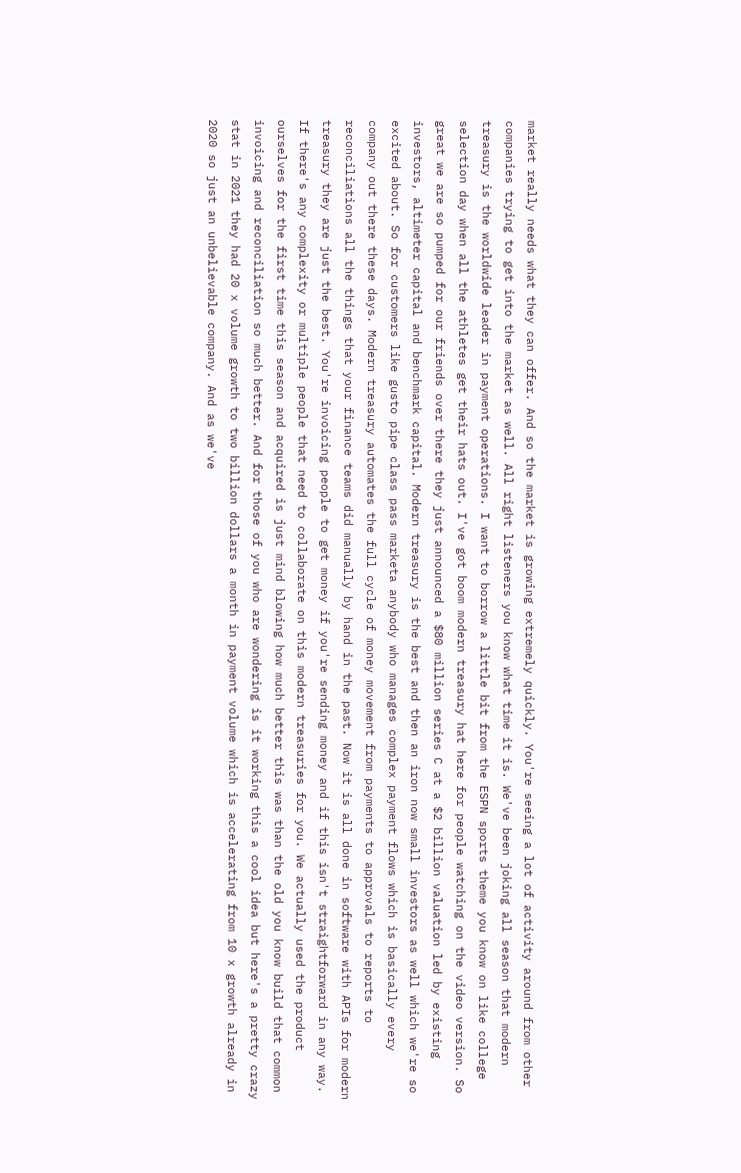market really needs what they can offer. And so the market is growing extremely quickly. You're seeing a lot of activity around from other companies trying to get into the market as well. All right listeners you know what time it is. We've been joking all season that modern treasury is the worldwide leader in payment operations. I want to borrow a little bit from the ESPN sports theme you know on like college selection day when all the athletes get their hats out. I've got boom modern treasury hat here for people watching on the video version. So great we are so pumped for our friends over there they just announced a $80 million series C at a $2 billion valuation led by existing investors, altimeter capital and benchmark capital. Modern treasury is the best and then an iron now small investors as well which we're so excited about. So for customers like gusto pipe class pass marketa anybody who manages complex payment flows which is basically every company out there these days. Modern treasury automates the full cycle of money movement from payments to approvals to reports to reconciliations all the things that your finance teams did manually by hand in the past. Now it is all done in software with APIs for modern treasury they are just the best. You're invoicing people to get money if you're sending money and if this isn't straightforward in any way. If there's any complexity or multiple people that need to collaborate on this modern treasuries for you. We actually used the product ourselves for the first time this season and acquired is just mind blowing how much better this was than the old you know build that common invoicing and reconciliation so much better. And for those of you who are wondering is it working this a cool idea but here's a pretty crazy stat in 2021 they had 20 x volume growth to two billion dollars a month in payment volume which is accelerating from 10 x growth already in 2020 so just an unbelievable company. And as we've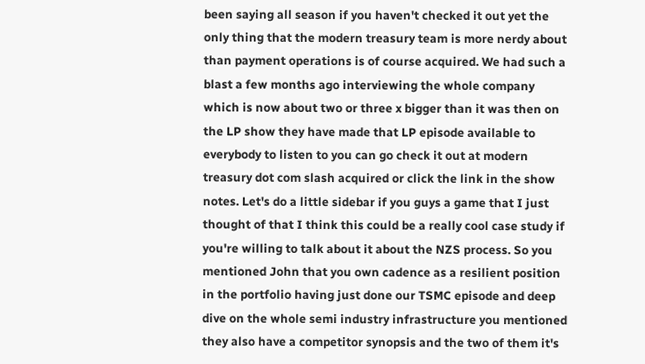been saying all season if you haven't checked it out yet the only thing that the modern treasury team is more nerdy about than payment operations is of course acquired. We had such a blast a few months ago interviewing the whole company which is now about two or three x bigger than it was then on the LP show they have made that LP episode available to everybody to listen to you can go check it out at modern treasury dot com slash acquired or click the link in the show notes. Let's do a little sidebar if you guys a game that I just thought of that I think this could be a really cool case study if you're willing to talk about it about the NZS process. So you mentioned John that you own cadence as a resilient position in the portfolio having just done our TSMC episode and deep dive on the whole semi industry infrastructure you mentioned they also have a competitor synopsis and the two of them it's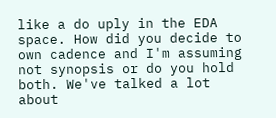like a do uply in the EDA space. How did you decide to own cadence and I'm assuming not synopsis or do you hold both. We've talked a lot about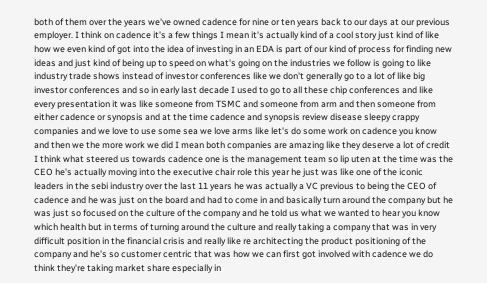both of them over the years we've owned cadence for nine or ten years back to our days at our previous employer. I think on cadence it's a few things I mean it's actually kind of a cool story just kind of like how we even kind of got into the idea of investing in an EDA is part of our kind of process for finding new ideas and just kind of being up to speed on what's going on the industries we follow is going to like industry trade shows instead of investor conferences like we don't generally go to a lot of like big investor conferences and so in early last decade I used to go to all these chip conferences and like every presentation it was like someone from TSMC and someone from arm and then someone from either cadence or synopsis and at the time cadence and synopsis review disease sleepy crappy companies and we love to use some sea we love arms like let's do some work on cadence you know and then we the more work we did I mean both companies are amazing like they deserve a lot of credit I think what steered us towards cadence one is the management team so lip uten at the time was the CEO he's actually moving into the executive chair role this year he just was like one of the iconic leaders in the sebi industry over the last 11 years he was actually a VC previous to being the CEO of cadence and he was just on the board and had to come in and basically turn around the company but he was just so focused on the culture of the company and he told us what we wanted to hear you know which health but in terms of turning around the culture and really taking a company that was in very difficult position in the financial crisis and really like re architecting the product positioning of the company and he's so customer centric that was how we can first got involved with cadence we do think they're taking market share especially in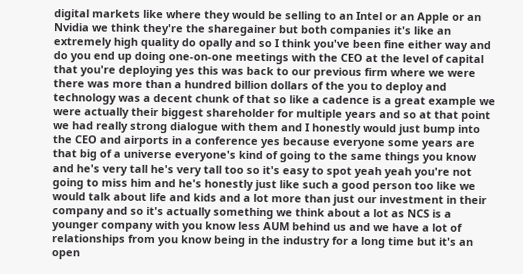digital markets like where they would be selling to an Intel or an Apple or an Nvidia we think they're the sharegainer but both companies it's like an extremely high quality do opally and so I think you've been fine either way and do you end up doing one-on-one meetings with the CEO at the level of capital that you're deploying yes this was back to our previous firm where we were there was more than a hundred billion dollars of the you to deploy and technology was a decent chunk of that so like a cadence is a great example we were actually their biggest shareholder for multiple years and so at that point we had really strong dialogue with them and I honestly would just bump into the CEO and airports in a conference yes because everyone some years are that big of a universe everyone's kind of going to the same things you know and he's very tall he's very tall too so it's easy to spot yeah yeah you're not going to miss him and he's honestly just like such a good person too like we would talk about life and kids and a lot more than just our investment in their company and so it's actually something we think about a lot as NCS is a younger company with you know less AUM behind us and we have a lot of relationships from you know being in the industry for a long time but it's an open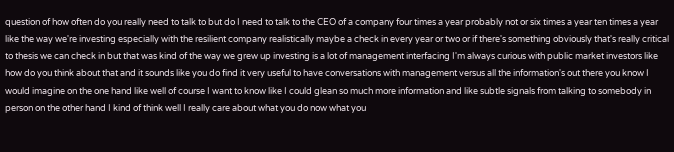question of how often do you really need to talk to but do I need to talk to the CEO of a company four times a year probably not or six times a year ten times a year like the way we're investing especially with the resilient company realistically maybe a check in every year or two or if there's something obviously that's really critical to thesis we can check in but that was kind of the way we grew up investing is a lot of management interfacing I'm always curious with public market investors like how do you think about that and it sounds like you do find it very useful to have conversations with management versus all the information's out there you know I would imagine on the one hand like well of course I want to know like I could glean so much more information and like subtle signals from talking to somebody in person on the other hand I kind of think well I really care about what you do now what you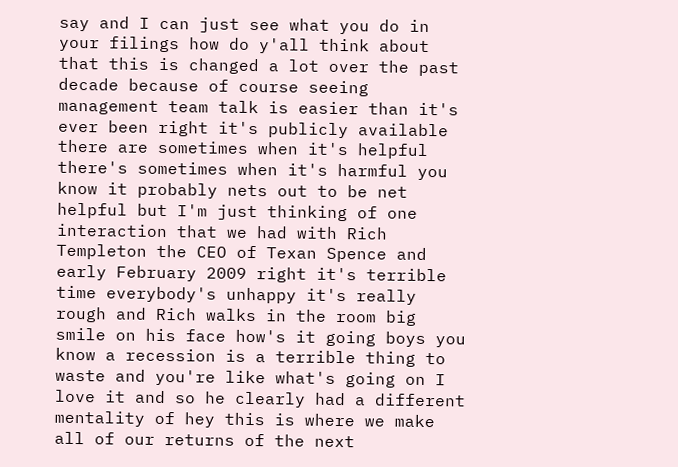say and I can just see what you do in your filings how do y'all think about that this is changed a lot over the past decade because of course seeing management team talk is easier than it's ever been right it's publicly available there are sometimes when it's helpful there's sometimes when it's harmful you know it probably nets out to be net helpful but I'm just thinking of one interaction that we had with Rich Templeton the CEO of Texan Spence and early February 2009 right it's terrible time everybody's unhappy it's really rough and Rich walks in the room big smile on his face how's it going boys you know a recession is a terrible thing to waste and you're like what's going on I love it and so he clearly had a different mentality of hey this is where we make all of our returns of the next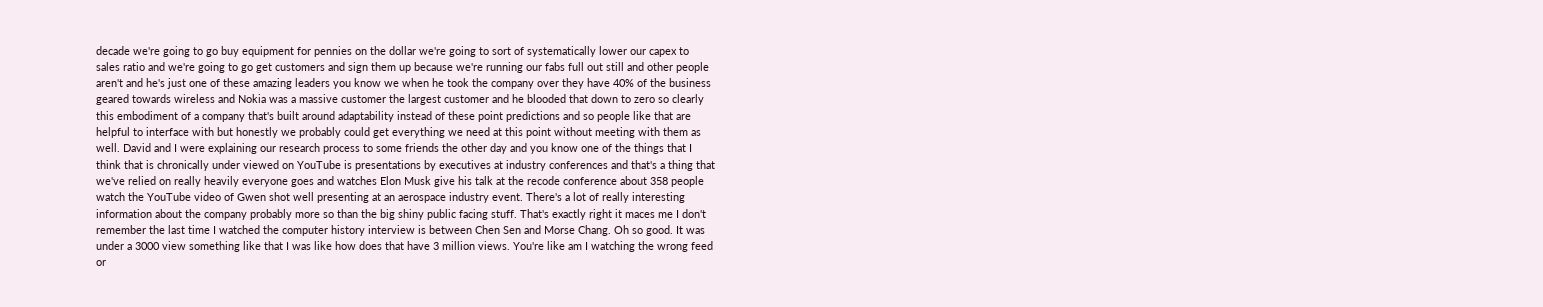decade we're going to go buy equipment for pennies on the dollar we're going to sort of systematically lower our capex to sales ratio and we're going to go get customers and sign them up because we're running our fabs full out still and other people aren't and he's just one of these amazing leaders you know we when he took the company over they have 40% of the business geared towards wireless and Nokia was a massive customer the largest customer and he blooded that down to zero so clearly this embodiment of a company that's built around adaptability instead of these point predictions and so people like that are helpful to interface with but honestly we probably could get everything we need at this point without meeting with them as well. David and I were explaining our research process to some friends the other day and you know one of the things that I think that is chronically under viewed on YouTube is presentations by executives at industry conferences and that's a thing that we've relied on really heavily everyone goes and watches Elon Musk give his talk at the recode conference about 358 people watch the YouTube video of Gwen shot well presenting at an aerospace industry event. There's a lot of really interesting information about the company probably more so than the big shiny public facing stuff. That's exactly right it maces me I don't remember the last time I watched the computer history interview is between Chen Sen and Morse Chang. Oh so good. It was under a 3000 view something like that I was like how does that have 3 million views. You're like am I watching the wrong feed or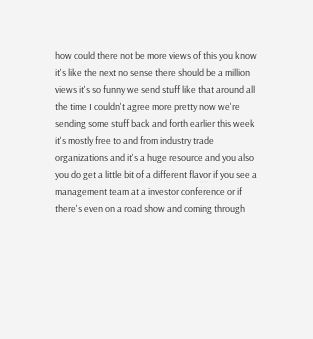how could there not be more views of this you know it's like the next no sense there should be a million views it's so funny we send stuff like that around all the time I couldn't agree more pretty now we're sending some stuff back and forth earlier this week it's mostly free to and from industry trade organizations and it's a huge resource and you also you do get a little bit of a different flavor if you see a management team at a investor conference or if there's even on a road show and coming through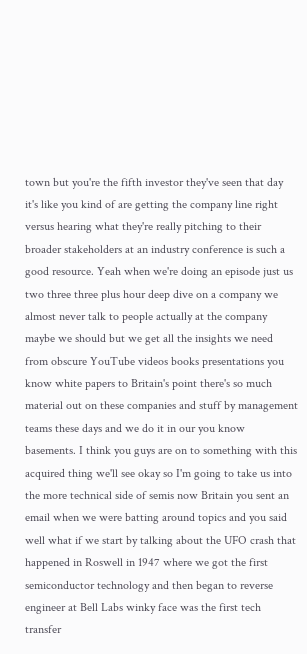town but you're the fifth investor they've seen that day it's like you kind of are getting the company line right versus hearing what they're really pitching to their broader stakeholders at an industry conference is such a good resource. Yeah when we're doing an episode just us two three three plus hour deep dive on a company we almost never talk to people actually at the company maybe we should but we get all the insights we need from obscure YouTube videos books presentations you know white papers to Britain's point there's so much material out on these companies and stuff by management teams these days and we do it in our you know basements. I think you guys are on to something with this acquired thing we'll see okay so I'm going to take us into the more technical side of semis now Britain you sent an email when we were batting around topics and you said well what if we start by talking about the UFO crash that happened in Roswell in 1947 where we got the first semiconductor technology and then began to reverse engineer at Bell Labs winky face was the first tech transfer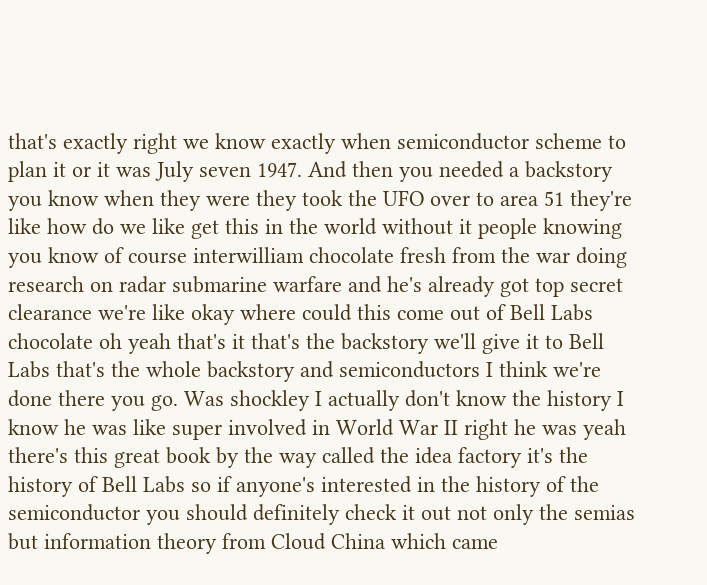that's exactly right we know exactly when semiconductor scheme to plan it or it was July seven 1947. And then you needed a backstory you know when they were they took the UFO over to area 51 they're like how do we like get this in the world without it people knowing you know of course interwilliam chocolate fresh from the war doing research on radar submarine warfare and he's already got top secret clearance we're like okay where could this come out of Bell Labs chocolate oh yeah that's it that's the backstory we'll give it to Bell Labs that's the whole backstory and semiconductors I think we're done there you go. Was shockley I actually don't know the history I know he was like super involved in World War II right he was yeah there's this great book by the way called the idea factory it's the history of Bell Labs so if anyone's interested in the history of the semiconductor you should definitely check it out not only the semias but information theory from Cloud China which came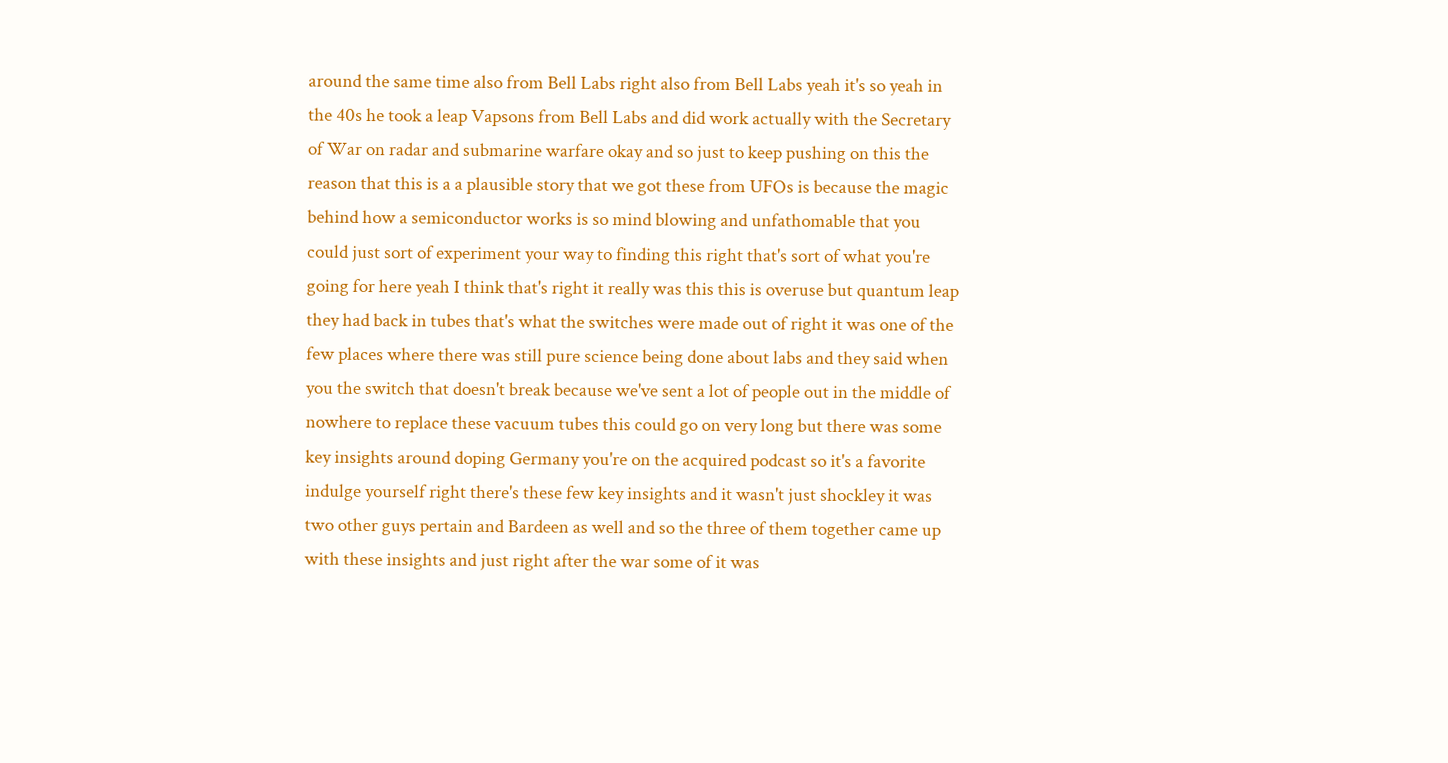around the same time also from Bell Labs right also from Bell Labs yeah it's so yeah in the 40s he took a leap Vapsons from Bell Labs and did work actually with the Secretary of War on radar and submarine warfare okay and so just to keep pushing on this the reason that this is a a plausible story that we got these from UFOs is because the magic behind how a semiconductor works is so mind blowing and unfathomable that you could just sort of experiment your way to finding this right that's sort of what you're going for here yeah I think that's right it really was this this is overuse but quantum leap they had back in tubes that's what the switches were made out of right it was one of the few places where there was still pure science being done about labs and they said when you the switch that doesn't break because we've sent a lot of people out in the middle of nowhere to replace these vacuum tubes this could go on very long but there was some key insights around doping Germany you're on the acquired podcast so it's a favorite indulge yourself right there's these few key insights and it wasn't just shockley it was two other guys pertain and Bardeen as well and so the three of them together came up with these insights and just right after the war some of it was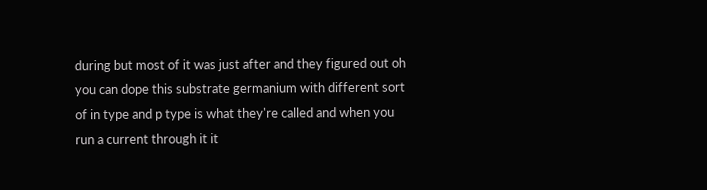during but most of it was just after and they figured out oh you can dope this substrate germanium with different sort of in type and p type is what they're called and when you run a current through it it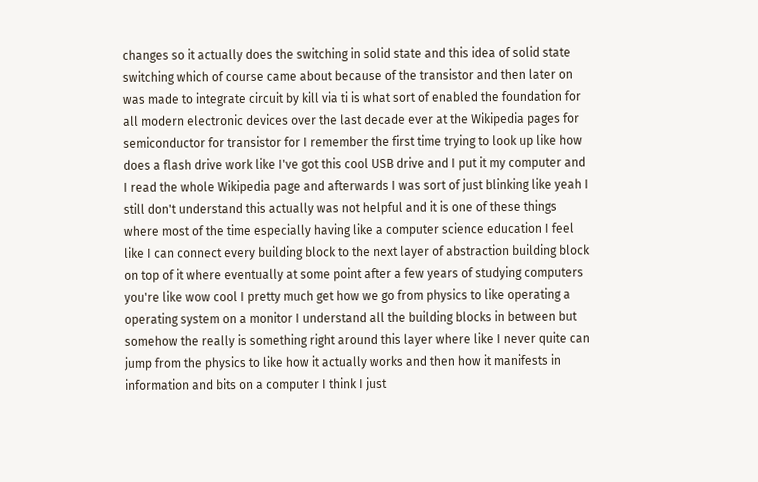changes so it actually does the switching in solid state and this idea of solid state switching which of course came about because of the transistor and then later on was made to integrate circuit by kill via ti is what sort of enabled the foundation for all modern electronic devices over the last decade ever at the Wikipedia pages for semiconductor for transistor for I remember the first time trying to look up like how does a flash drive work like I've got this cool USB drive and I put it my computer and I read the whole Wikipedia page and afterwards I was sort of just blinking like yeah I still don't understand this actually was not helpful and it is one of these things where most of the time especially having like a computer science education I feel like I can connect every building block to the next layer of abstraction building block on top of it where eventually at some point after a few years of studying computers you're like wow cool I pretty much get how we go from physics to like operating a operating system on a monitor I understand all the building blocks in between but somehow the really is something right around this layer where like I never quite can jump from the physics to like how it actually works and then how it manifests in information and bits on a computer I think I just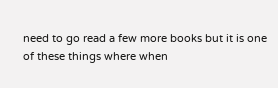need to go read a few more books but it is one of these things where when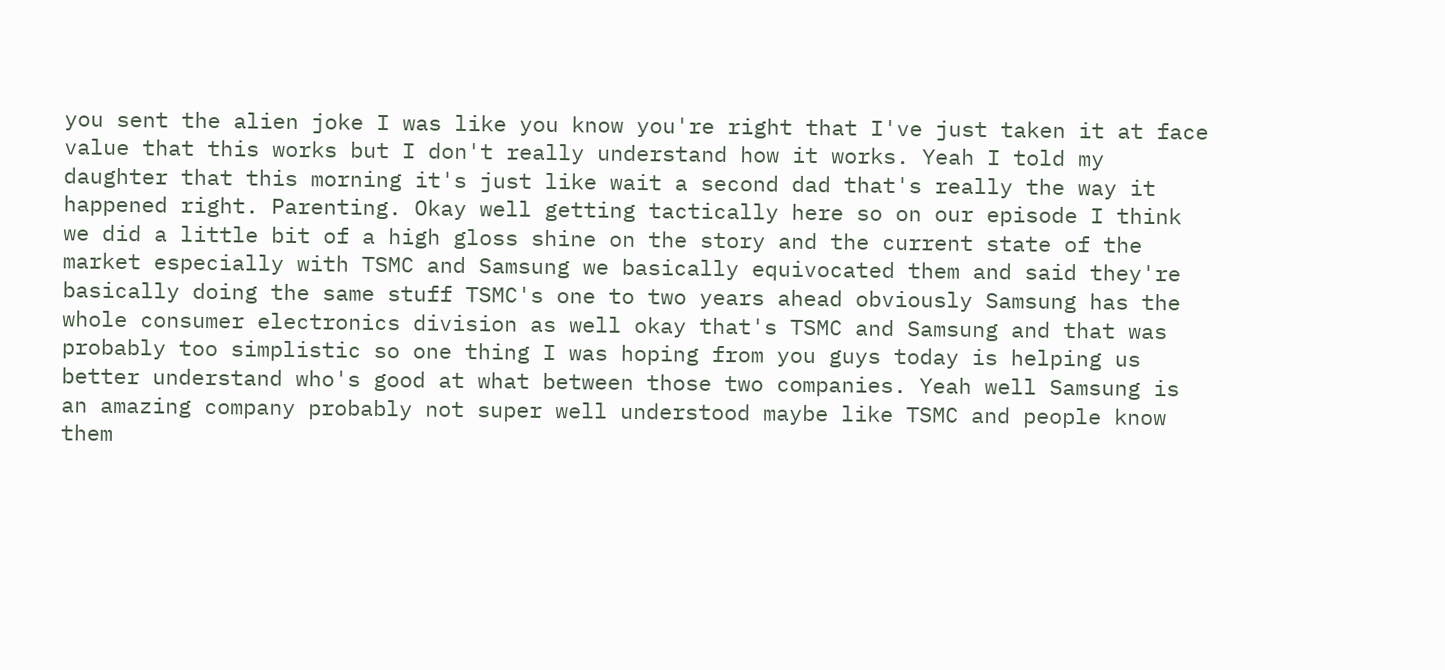you sent the alien joke I was like you know you're right that I've just taken it at face value that this works but I don't really understand how it works. Yeah I told my daughter that this morning it's just like wait a second dad that's really the way it happened right. Parenting. Okay well getting tactically here so on our episode I think we did a little bit of a high gloss shine on the story and the current state of the market especially with TSMC and Samsung we basically equivocated them and said they're basically doing the same stuff TSMC's one to two years ahead obviously Samsung has the whole consumer electronics division as well okay that's TSMC and Samsung and that was probably too simplistic so one thing I was hoping from you guys today is helping us better understand who's good at what between those two companies. Yeah well Samsung is an amazing company probably not super well understood maybe like TSMC and people know them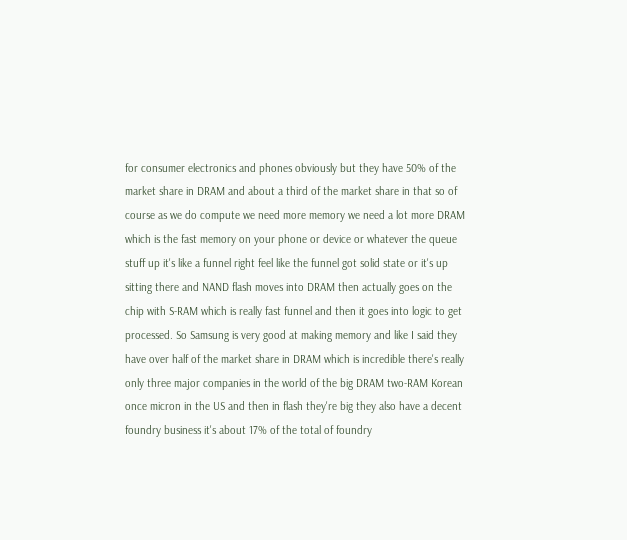for consumer electronics and phones obviously but they have 50% of the market share in DRAM and about a third of the market share in that so of course as we do compute we need more memory we need a lot more DRAM which is the fast memory on your phone or device or whatever the queue stuff up it's like a funnel right feel like the funnel got solid state or it's up sitting there and NAND flash moves into DRAM then actually goes on the chip with S-RAM which is really fast funnel and then it goes into logic to get processed. So Samsung is very good at making memory and like I said they have over half of the market share in DRAM which is incredible there's really only three major companies in the world of the big DRAM two-RAM Korean once micron in the US and then in flash they're big they also have a decent foundry business it's about 17% of the total of foundry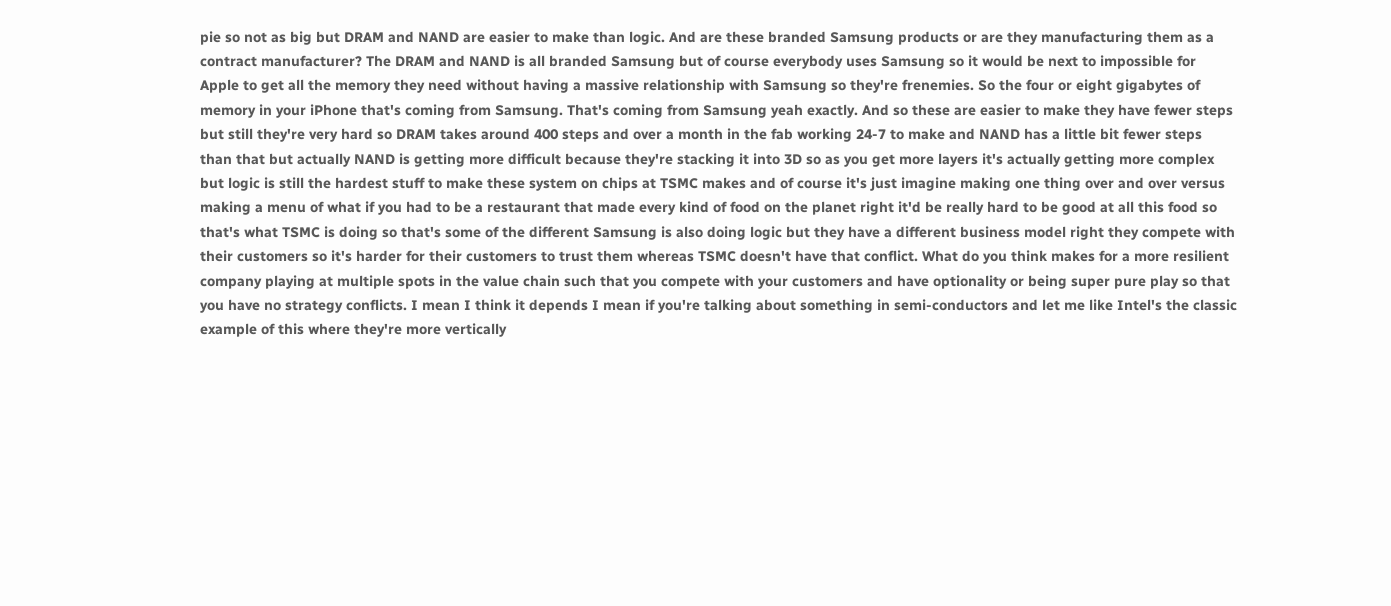pie so not as big but DRAM and NAND are easier to make than logic. And are these branded Samsung products or are they manufacturing them as a contract manufacturer? The DRAM and NAND is all branded Samsung but of course everybody uses Samsung so it would be next to impossible for Apple to get all the memory they need without having a massive relationship with Samsung so they're frenemies. So the four or eight gigabytes of memory in your iPhone that's coming from Samsung. That's coming from Samsung yeah exactly. And so these are easier to make they have fewer steps but still they're very hard so DRAM takes around 400 steps and over a month in the fab working 24-7 to make and NAND has a little bit fewer steps than that but actually NAND is getting more difficult because they're stacking it into 3D so as you get more layers it's actually getting more complex but logic is still the hardest stuff to make these system on chips at TSMC makes and of course it's just imagine making one thing over and over versus making a menu of what if you had to be a restaurant that made every kind of food on the planet right it'd be really hard to be good at all this food so that's what TSMC is doing so that's some of the different Samsung is also doing logic but they have a different business model right they compete with their customers so it's harder for their customers to trust them whereas TSMC doesn't have that conflict. What do you think makes for a more resilient company playing at multiple spots in the value chain such that you compete with your customers and have optionality or being super pure play so that you have no strategy conflicts. I mean I think it depends I mean if you're talking about something in semi-conductors and let me like Intel's the classic example of this where they're more vertically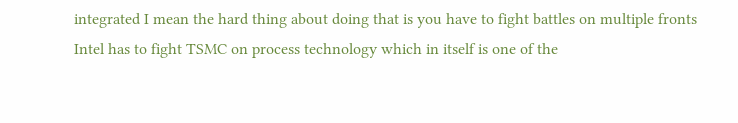integrated I mean the hard thing about doing that is you have to fight battles on multiple fronts Intel has to fight TSMC on process technology which in itself is one of the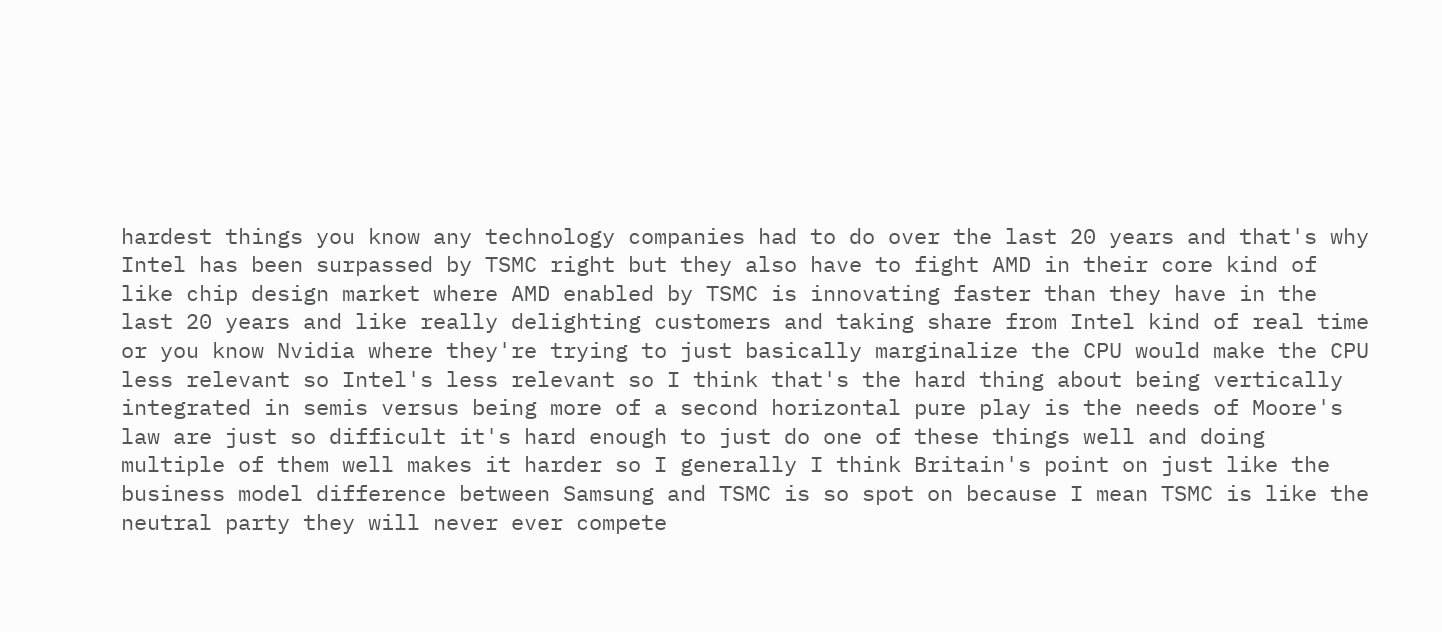hardest things you know any technology companies had to do over the last 20 years and that's why Intel has been surpassed by TSMC right but they also have to fight AMD in their core kind of like chip design market where AMD enabled by TSMC is innovating faster than they have in the last 20 years and like really delighting customers and taking share from Intel kind of real time or you know Nvidia where they're trying to just basically marginalize the CPU would make the CPU less relevant so Intel's less relevant so I think that's the hard thing about being vertically integrated in semis versus being more of a second horizontal pure play is the needs of Moore's law are just so difficult it's hard enough to just do one of these things well and doing multiple of them well makes it harder so I generally I think Britain's point on just like the business model difference between Samsung and TSMC is so spot on because I mean TSMC is like the neutral party they will never ever compete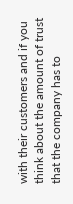with their customers and if you think about the amount of trust that the company has to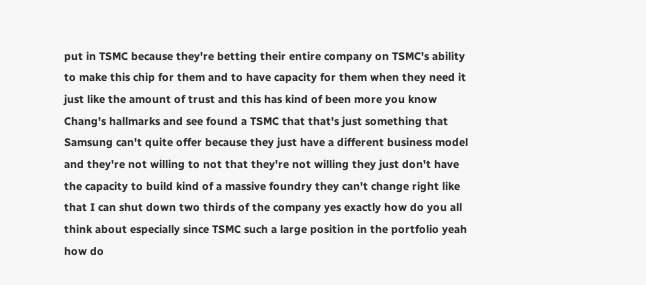put in TSMC because they're betting their entire company on TSMC's ability to make this chip for them and to have capacity for them when they need it just like the amount of trust and this has kind of been more you know Chang's hallmarks and see found a TSMC that that's just something that Samsung can't quite offer because they just have a different business model and they're not willing to not that they're not willing they just don't have the capacity to build kind of a massive foundry they can't change right like that I can shut down two thirds of the company yes exactly how do you all think about especially since TSMC such a large position in the portfolio yeah how do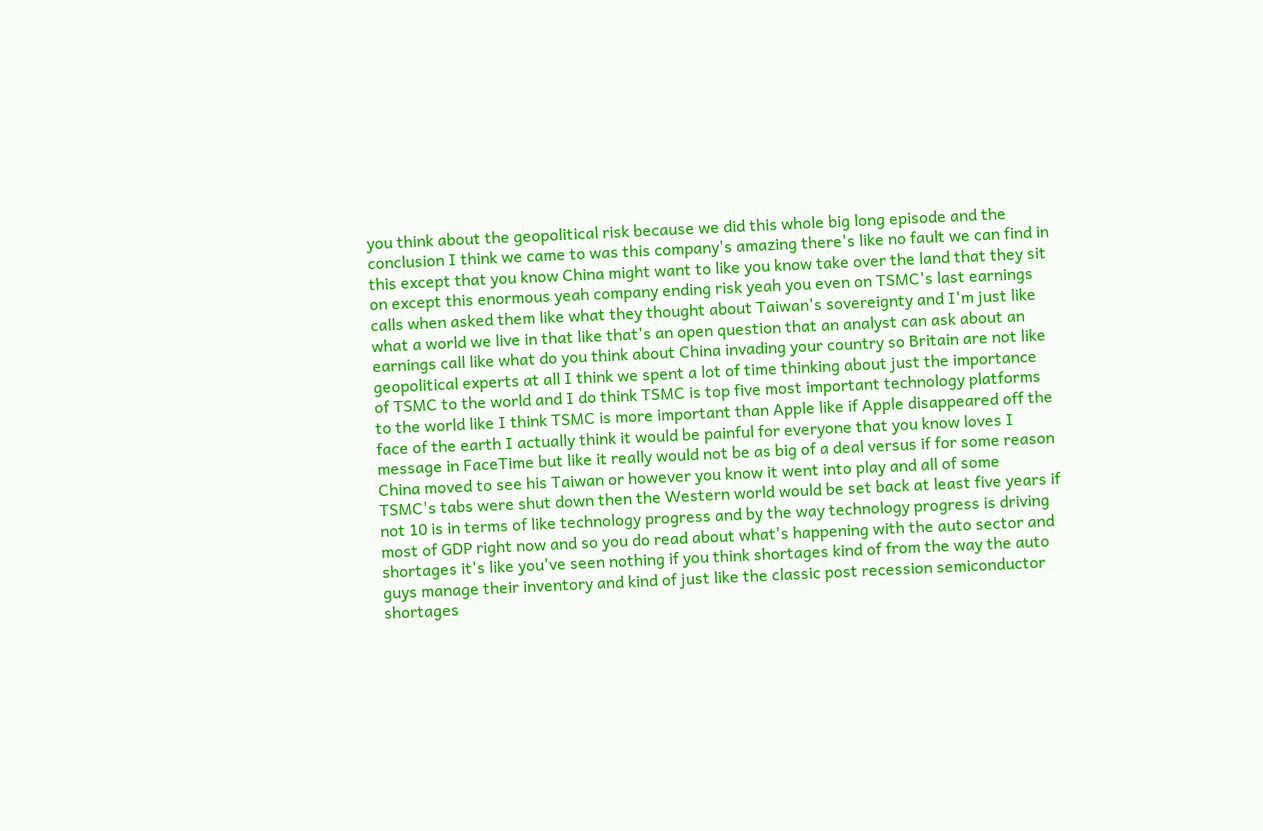you think about the geopolitical risk because we did this whole big long episode and the conclusion I think we came to was this company's amazing there's like no fault we can find in this except that you know China might want to like you know take over the land that they sit on except this enormous yeah company ending risk yeah you even on TSMC's last earnings calls when asked them like what they thought about Taiwan's sovereignty and I'm just like what a world we live in that like that's an open question that an analyst can ask about an earnings call like what do you think about China invading your country so Britain are not like geopolitical experts at all I think we spent a lot of time thinking about just the importance of TSMC to the world and I do think TSMC is top five most important technology platforms to the world like I think TSMC is more important than Apple like if Apple disappeared off the face of the earth I actually think it would be painful for everyone that you know loves I message in FaceTime but like it really would not be as big of a deal versus if for some reason China moved to see his Taiwan or however you know it went into play and all of some TSMC's tabs were shut down then the Western world would be set back at least five years if not 10 is in terms of like technology progress and by the way technology progress is driving most of GDP right now and so you do read about what's happening with the auto sector and shortages it's like you've seen nothing if you think shortages kind of from the way the auto guys manage their inventory and kind of just like the classic post recession semiconductor shortages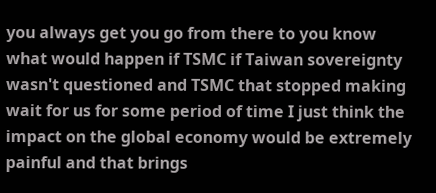you always get you go from there to you know what would happen if TSMC if Taiwan sovereignty wasn't questioned and TSMC that stopped making wait for us for some period of time I just think the impact on the global economy would be extremely painful and that brings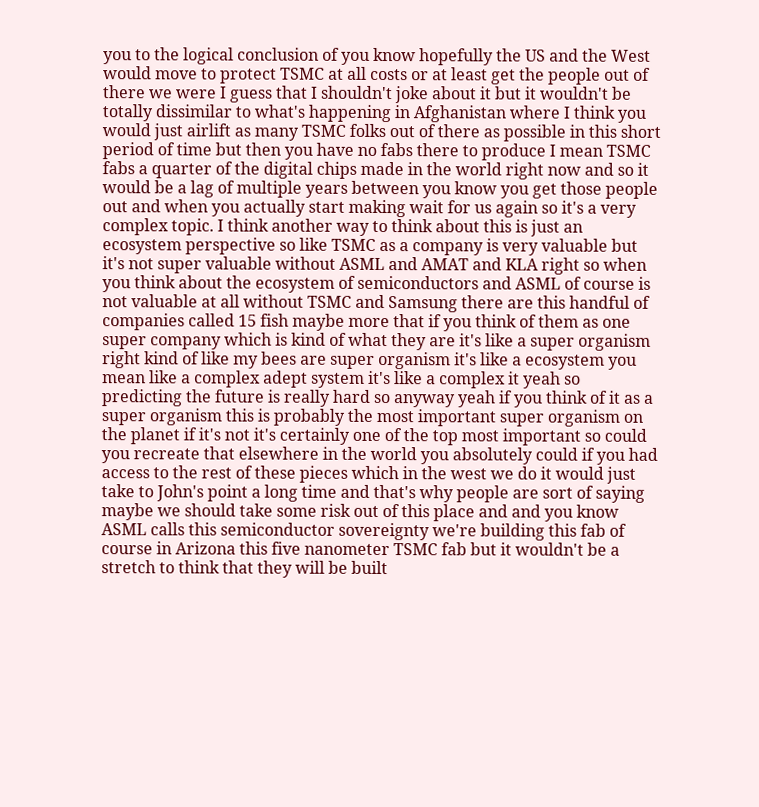you to the logical conclusion of you know hopefully the US and the West would move to protect TSMC at all costs or at least get the people out of there we were I guess that I shouldn't joke about it but it wouldn't be totally dissimilar to what's happening in Afghanistan where I think you would just airlift as many TSMC folks out of there as possible in this short period of time but then you have no fabs there to produce I mean TSMC fabs a quarter of the digital chips made in the world right now and so it would be a lag of multiple years between you know you get those people out and when you actually start making wait for us again so it's a very complex topic. I think another way to think about this is just an ecosystem perspective so like TSMC as a company is very valuable but it's not super valuable without ASML and AMAT and KLA right so when you think about the ecosystem of semiconductors and ASML of course is not valuable at all without TSMC and Samsung there are this handful of companies called 15 fish maybe more that if you think of them as one super company which is kind of what they are it's like a super organism right kind of like my bees are super organism it's like a ecosystem you mean like a complex adept system it's like a complex it yeah so predicting the future is really hard so anyway yeah if you think of it as a super organism this is probably the most important super organism on the planet if it's not it's certainly one of the top most important so could you recreate that elsewhere in the world you absolutely could if you had access to the rest of these pieces which in the west we do it would just take to John's point a long time and that's why people are sort of saying maybe we should take some risk out of this place and and you know ASML calls this semiconductor sovereignty we're building this fab of course in Arizona this five nanometer TSMC fab but it wouldn't be a stretch to think that they will be built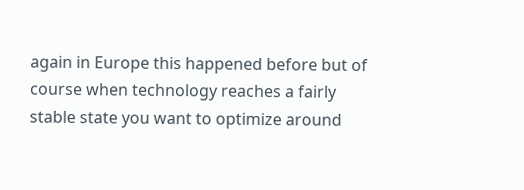again in Europe this happened before but of course when technology reaches a fairly stable state you want to optimize around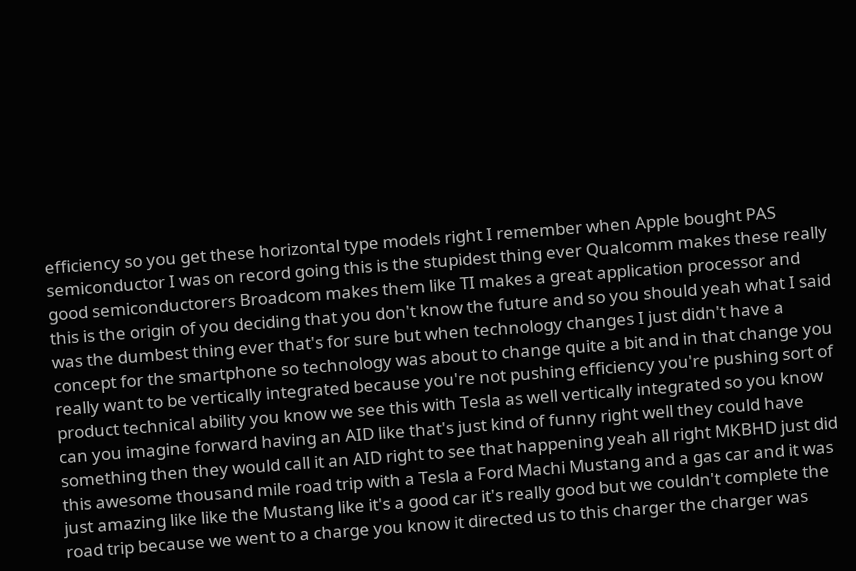efficiency so you get these horizontal type models right I remember when Apple bought PAS semiconductor I was on record going this is the stupidest thing ever Qualcomm makes these really good semiconductorers Broadcom makes them like TI makes a great application processor and this is the origin of you deciding that you don't know the future and so you should yeah what I said was the dumbest thing ever that's for sure but when technology changes I just didn't have a concept for the smartphone so technology was about to change quite a bit and in that change you really want to be vertically integrated because you're not pushing efficiency you're pushing sort of product technical ability you know we see this with Tesla as well vertically integrated so you know can you imagine forward having an AID like that's just kind of funny right well they could have something then they would call it an AID right to see that happening yeah all right MKBHD just did this awesome thousand mile road trip with a Tesla a Ford Machi Mustang and a gas car and it was just amazing like like the Mustang like it's a good car it's really good but we couldn't complete the road trip because we went to a charge you know it directed us to this charger the charger was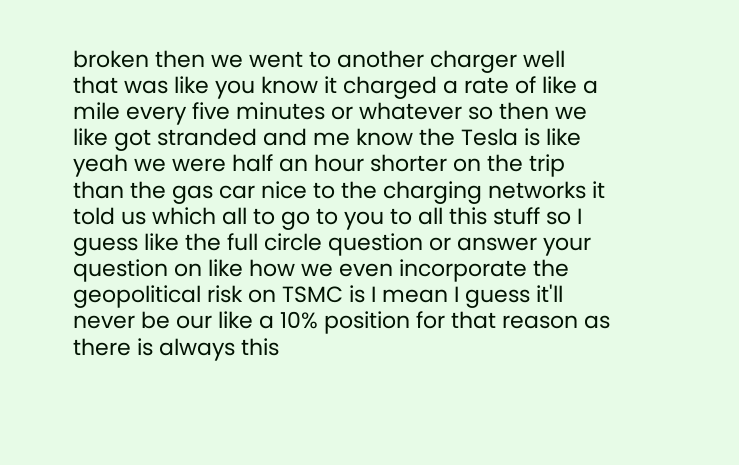broken then we went to another charger well that was like you know it charged a rate of like a mile every five minutes or whatever so then we like got stranded and me know the Tesla is like yeah we were half an hour shorter on the trip than the gas car nice to the charging networks it told us which all to go to you to all this stuff so I guess like the full circle question or answer your question on like how we even incorporate the geopolitical risk on TSMC is I mean I guess it'll never be our like a 10% position for that reason as there is always this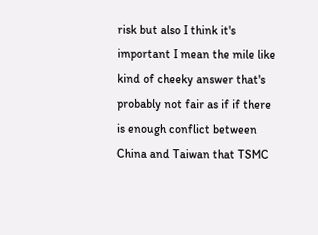risk but also I think it's important I mean the mile like kind of cheeky answer that's probably not fair as if if there is enough conflict between China and Taiwan that TSMC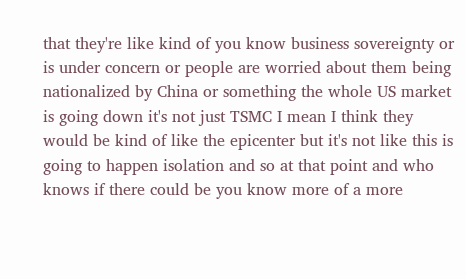that they're like kind of you know business sovereignty or is under concern or people are worried about them being nationalized by China or something the whole US market is going down it's not just TSMC I mean I think they would be kind of like the epicenter but it's not like this is going to happen isolation and so at that point and who knows if there could be you know more of a more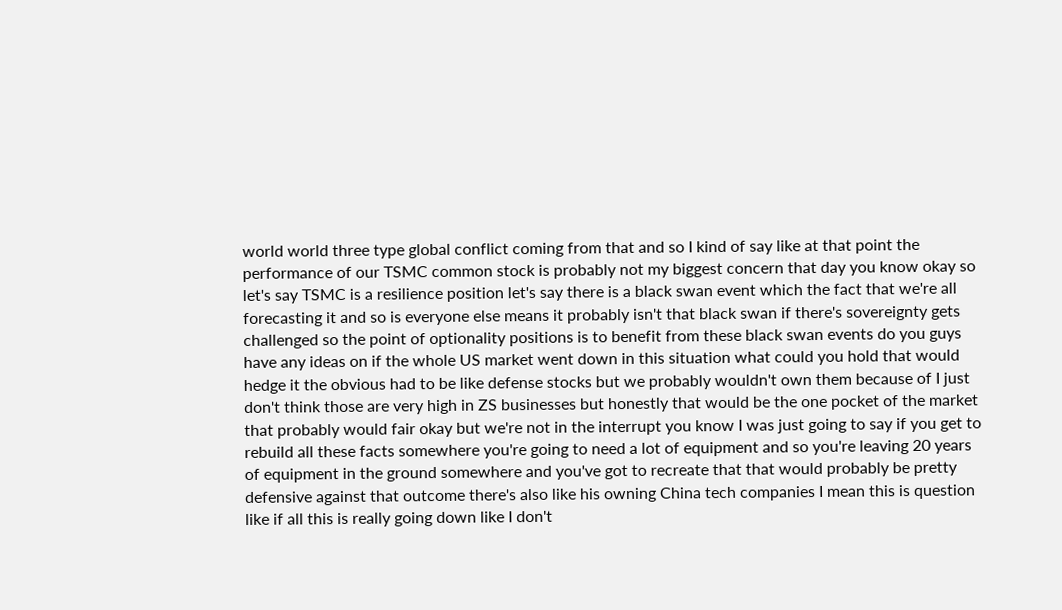world world three type global conflict coming from that and so I kind of say like at that point the performance of our TSMC common stock is probably not my biggest concern that day you know okay so let's say TSMC is a resilience position let's say there is a black swan event which the fact that we're all forecasting it and so is everyone else means it probably isn't that black swan if there's sovereignty gets challenged so the point of optionality positions is to benefit from these black swan events do you guys have any ideas on if the whole US market went down in this situation what could you hold that would hedge it the obvious had to be like defense stocks but we probably wouldn't own them because of I just don't think those are very high in ZS businesses but honestly that would be the one pocket of the market that probably would fair okay but we're not in the interrupt you know I was just going to say if you get to rebuild all these facts somewhere you're going to need a lot of equipment and so you're leaving 20 years of equipment in the ground somewhere and you've got to recreate that that would probably be pretty defensive against that outcome there's also like his owning China tech companies I mean this is question like if all this is really going down like I don't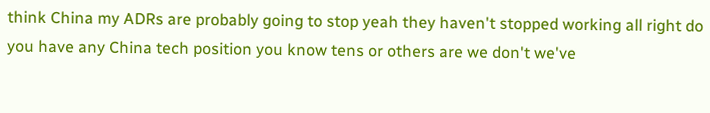think China my ADRs are probably going to stop yeah they haven't stopped working all right do you have any China tech position you know tens or others are we don't we've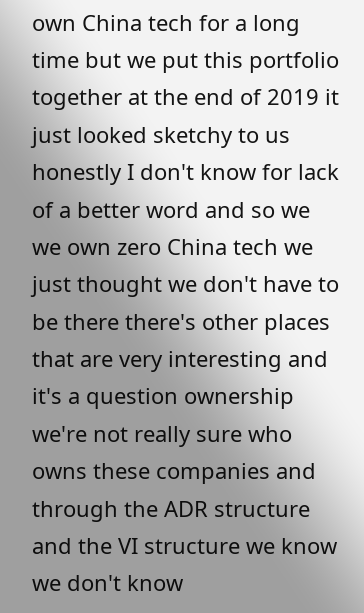own China tech for a long time but we put this portfolio together at the end of 2019 it just looked sketchy to us honestly I don't know for lack of a better word and so we we own zero China tech we just thought we don't have to be there there's other places that are very interesting and it's a question ownership we're not really sure who owns these companies and through the ADR structure and the VI structure we know we don't know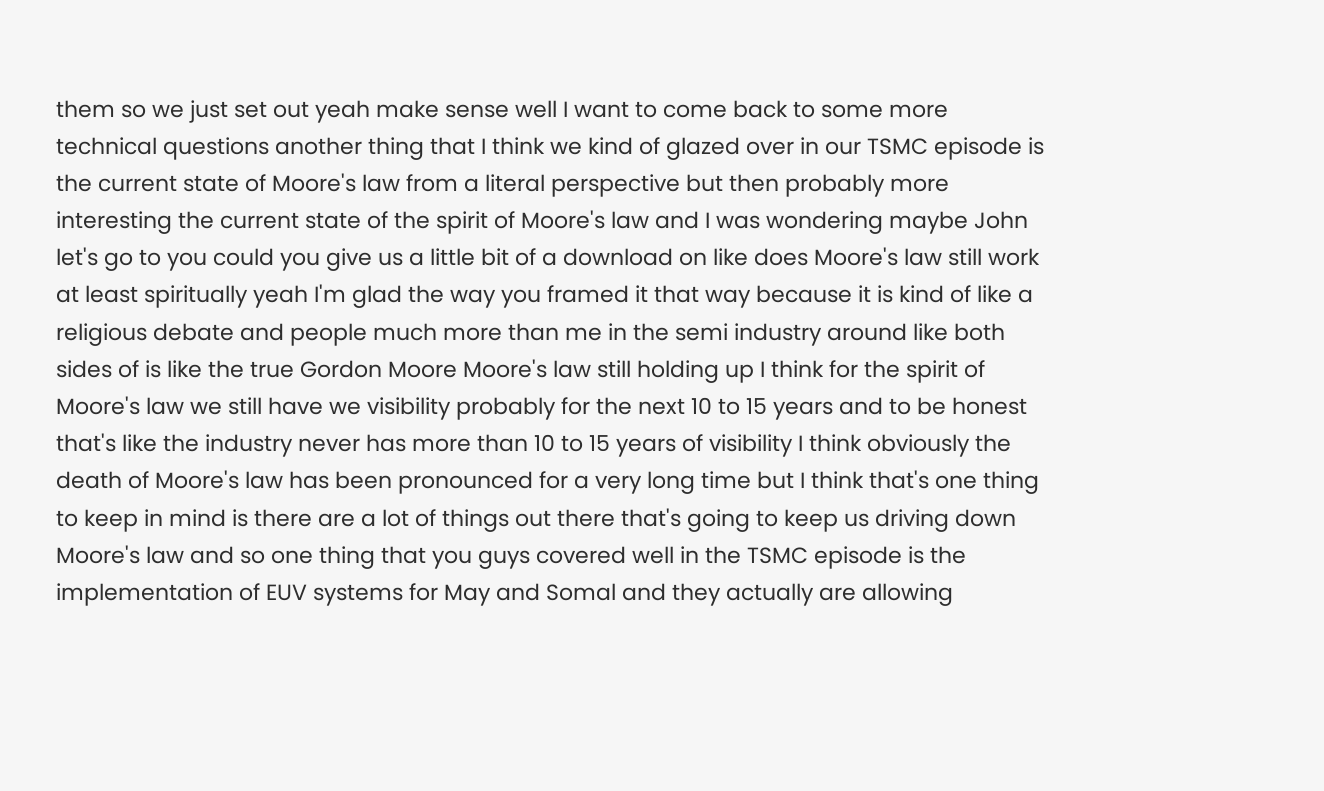them so we just set out yeah make sense well I want to come back to some more technical questions another thing that I think we kind of glazed over in our TSMC episode is the current state of Moore's law from a literal perspective but then probably more interesting the current state of the spirit of Moore's law and I was wondering maybe John let's go to you could you give us a little bit of a download on like does Moore's law still work at least spiritually yeah I'm glad the way you framed it that way because it is kind of like a religious debate and people much more than me in the semi industry around like both sides of is like the true Gordon Moore Moore's law still holding up I think for the spirit of Moore's law we still have we visibility probably for the next 10 to 15 years and to be honest that's like the industry never has more than 10 to 15 years of visibility I think obviously the death of Moore's law has been pronounced for a very long time but I think that's one thing to keep in mind is there are a lot of things out there that's going to keep us driving down Moore's law and so one thing that you guys covered well in the TSMC episode is the implementation of EUV systems for May and Somal and they actually are allowing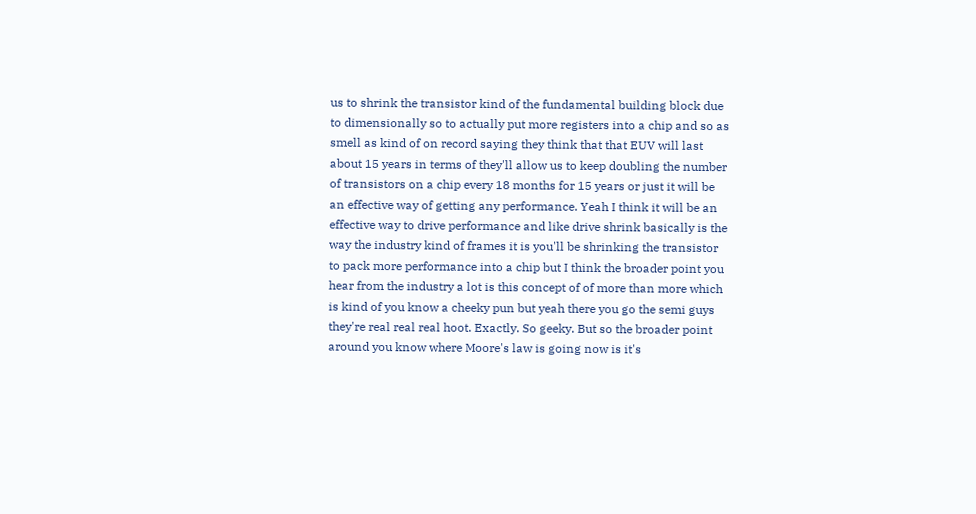us to shrink the transistor kind of the fundamental building block due to dimensionally so to actually put more registers into a chip and so as smell as kind of on record saying they think that that EUV will last about 15 years in terms of they'll allow us to keep doubling the number of transistors on a chip every 18 months for 15 years or just it will be an effective way of getting any performance. Yeah I think it will be an effective way to drive performance and like drive shrink basically is the way the industry kind of frames it is you'll be shrinking the transistor to pack more performance into a chip but I think the broader point you hear from the industry a lot is this concept of of more than more which is kind of you know a cheeky pun but yeah there you go the semi guys they're real real real hoot. Exactly. So geeky. But so the broader point around you know where Moore's law is going now is it's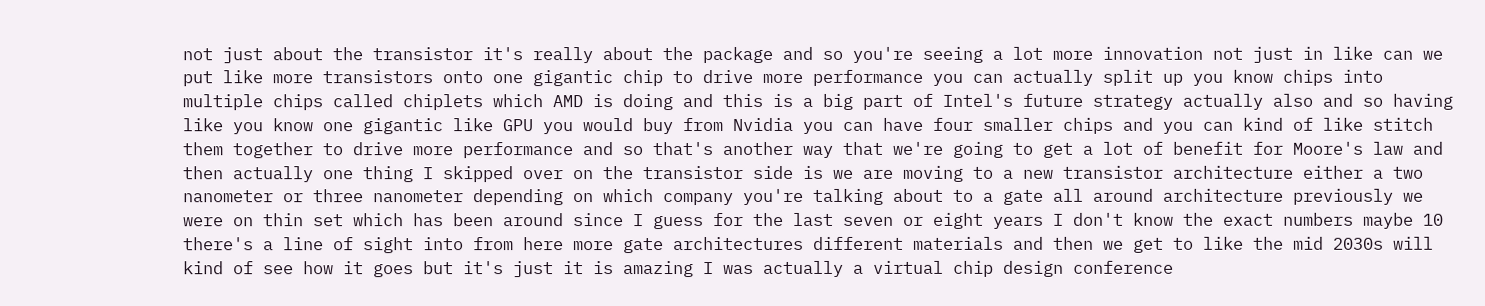not just about the transistor it's really about the package and so you're seeing a lot more innovation not just in like can we put like more transistors onto one gigantic chip to drive more performance you can actually split up you know chips into multiple chips called chiplets which AMD is doing and this is a big part of Intel's future strategy actually also and so having like you know one gigantic like GPU you would buy from Nvidia you can have four smaller chips and you can kind of like stitch them together to drive more performance and so that's another way that we're going to get a lot of benefit for Moore's law and then actually one thing I skipped over on the transistor side is we are moving to a new transistor architecture either a two nanometer or three nanometer depending on which company you're talking about to a gate all around architecture previously we were on thin set which has been around since I guess for the last seven or eight years I don't know the exact numbers maybe 10 there's a line of sight into from here more gate architectures different materials and then we get to like the mid 2030s will kind of see how it goes but it's just it is amazing I was actually a virtual chip design conference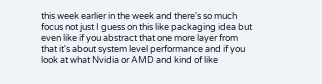this week earlier in the week and there's so much focus not just I guess on this like packaging idea but even like if you abstract that one more layer from that it's about system level performance and if you look at what Nvidia or AMD and kind of like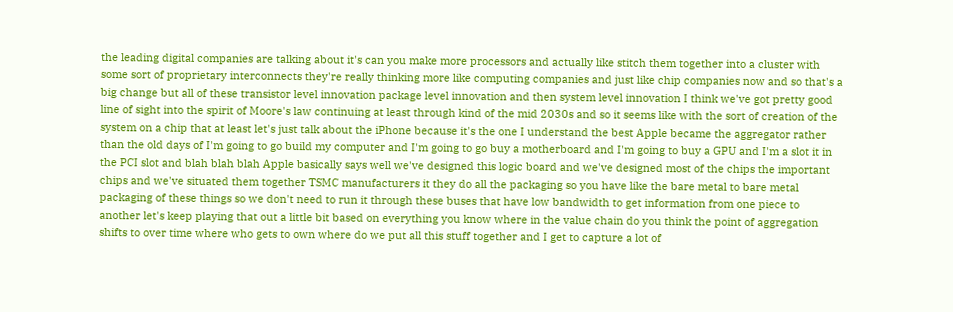the leading digital companies are talking about it's can you make more processors and actually like stitch them together into a cluster with some sort of proprietary interconnects they're really thinking more like computing companies and just like chip companies now and so that's a big change but all of these transistor level innovation package level innovation and then system level innovation I think we've got pretty good line of sight into the spirit of Moore's law continuing at least through kind of the mid 2030s and so it seems like with the sort of creation of the system on a chip that at least let's just talk about the iPhone because it's the one I understand the best Apple became the aggregator rather than the old days of I'm going to go build my computer and I'm going to go buy a motherboard and I'm going to buy a GPU and I'm a slot it in the PCI slot and blah blah blah Apple basically says well we've designed this logic board and we've designed most of the chips the important chips and we've situated them together TSMC manufacturers it they do all the packaging so you have like the bare metal to bare metal packaging of these things so we don't need to run it through these buses that have low bandwidth to get information from one piece to another let's keep playing that out a little bit based on everything you know where in the value chain do you think the point of aggregation shifts to over time where who gets to own where do we put all this stuff together and I get to capture a lot of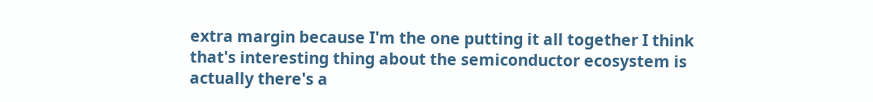extra margin because I'm the one putting it all together I think that's interesting thing about the semiconductor ecosystem is actually there's a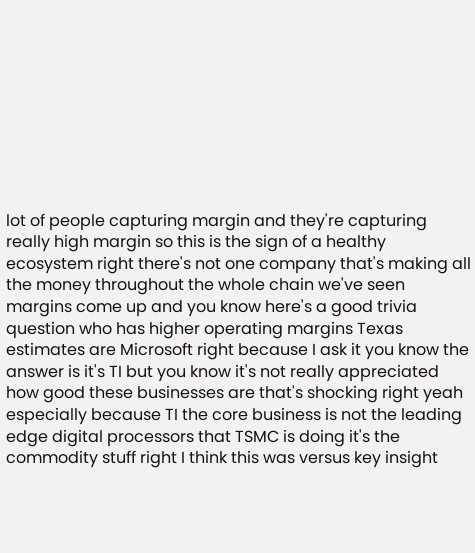lot of people capturing margin and they're capturing really high margin so this is the sign of a healthy ecosystem right there's not one company that's making all the money throughout the whole chain we've seen margins come up and you know here's a good trivia question who has higher operating margins Texas estimates are Microsoft right because I ask it you know the answer is it's TI but you know it's not really appreciated how good these businesses are that's shocking right yeah especially because TI the core business is not the leading edge digital processors that TSMC is doing it's the commodity stuff right I think this was versus key insight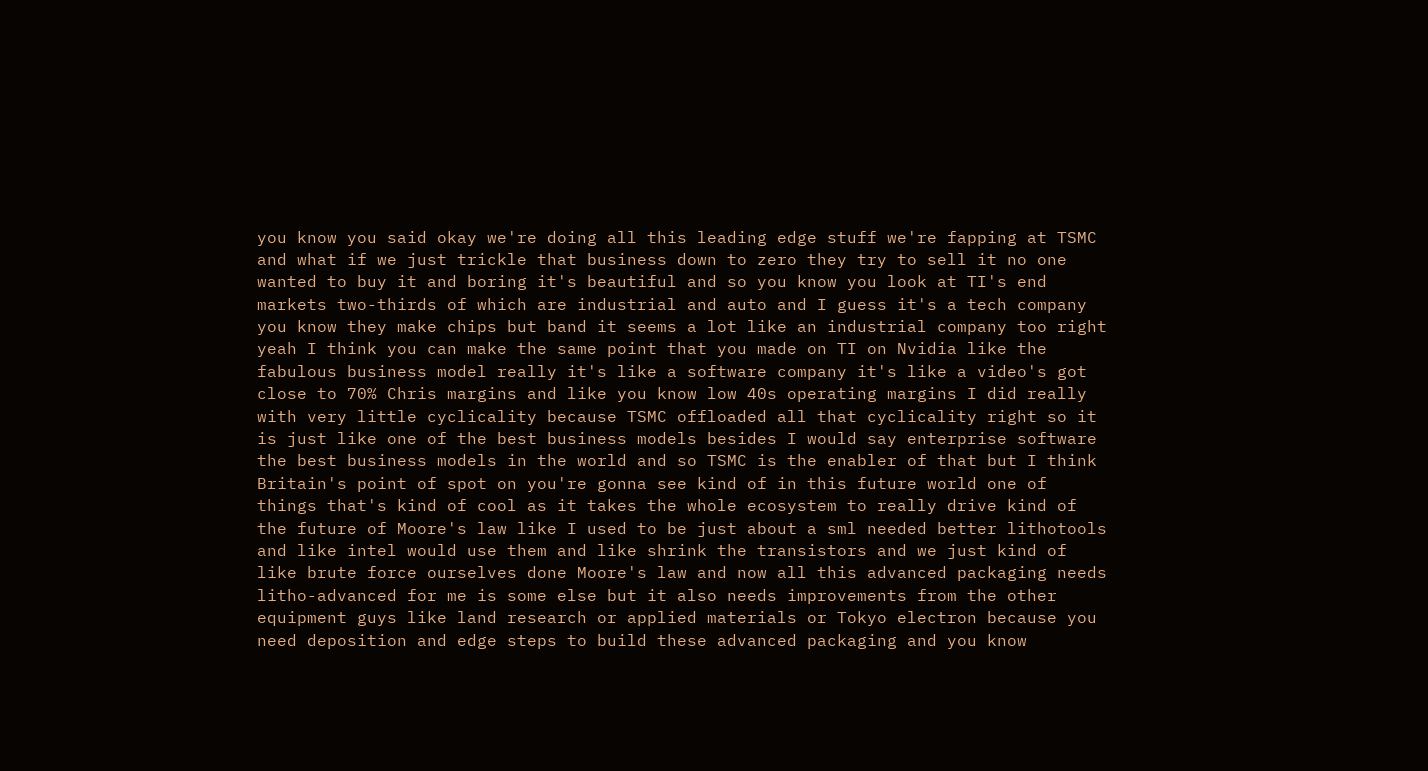you know you said okay we're doing all this leading edge stuff we're fapping at TSMC and what if we just trickle that business down to zero they try to sell it no one wanted to buy it and boring it's beautiful and so you know you look at TI's end markets two-thirds of which are industrial and auto and I guess it's a tech company you know they make chips but band it seems a lot like an industrial company too right yeah I think you can make the same point that you made on TI on Nvidia like the fabulous business model really it's like a software company it's like a video's got close to 70% Chris margins and like you know low 40s operating margins I did really with very little cyclicality because TSMC offloaded all that cyclicality right so it is just like one of the best business models besides I would say enterprise software the best business models in the world and so TSMC is the enabler of that but I think Britain's point of spot on you're gonna see kind of in this future world one of things that's kind of cool as it takes the whole ecosystem to really drive kind of the future of Moore's law like I used to be just about a sml needed better lithotools and like intel would use them and like shrink the transistors and we just kind of like brute force ourselves done Moore's law and now all this advanced packaging needs litho-advanced for me is some else but it also needs improvements from the other equipment guys like land research or applied materials or Tokyo electron because you need deposition and edge steps to build these advanced packaging and you know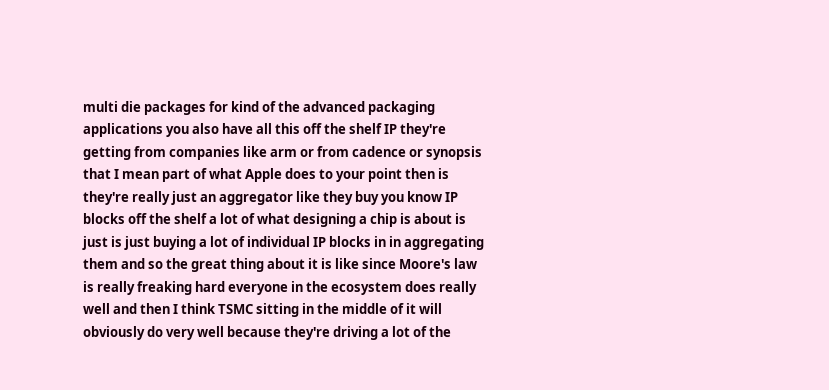multi die packages for kind of the advanced packaging applications you also have all this off the shelf IP they're getting from companies like arm or from cadence or synopsis that I mean part of what Apple does to your point then is they're really just an aggregator like they buy you know IP blocks off the shelf a lot of what designing a chip is about is just is just buying a lot of individual IP blocks in in aggregating them and so the great thing about it is like since Moore's law is really freaking hard everyone in the ecosystem does really well and then I think TSMC sitting in the middle of it will obviously do very well because they're driving a lot of the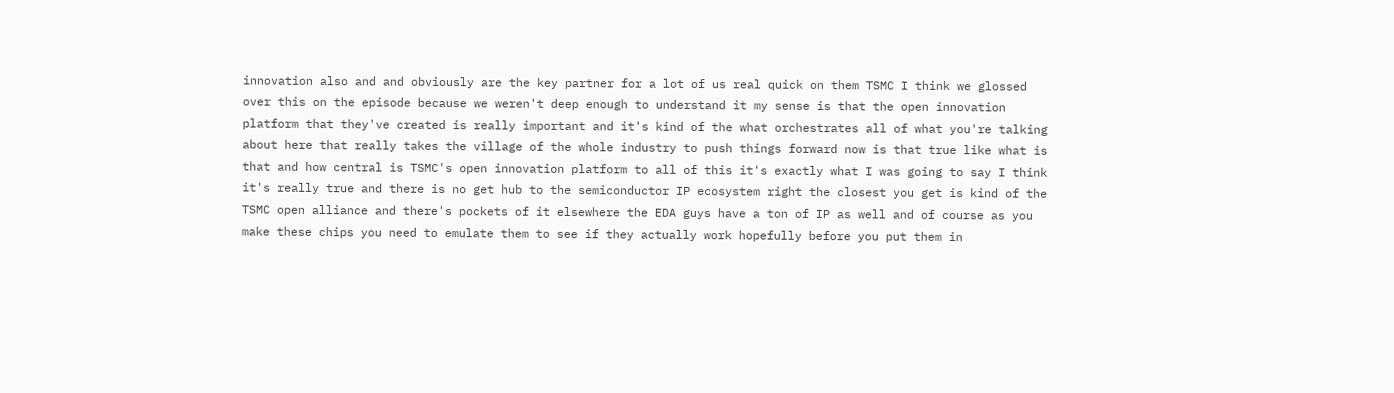innovation also and and obviously are the key partner for a lot of us real quick on them TSMC I think we glossed over this on the episode because we weren't deep enough to understand it my sense is that the open innovation platform that they've created is really important and it's kind of the what orchestrates all of what you're talking about here that really takes the village of the whole industry to push things forward now is that true like what is that and how central is TSMC's open innovation platform to all of this it's exactly what I was going to say I think it's really true and there is no get hub to the semiconductor IP ecosystem right the closest you get is kind of the TSMC open alliance and there's pockets of it elsewhere the EDA guys have a ton of IP as well and of course as you make these chips you need to emulate them to see if they actually work hopefully before you put them in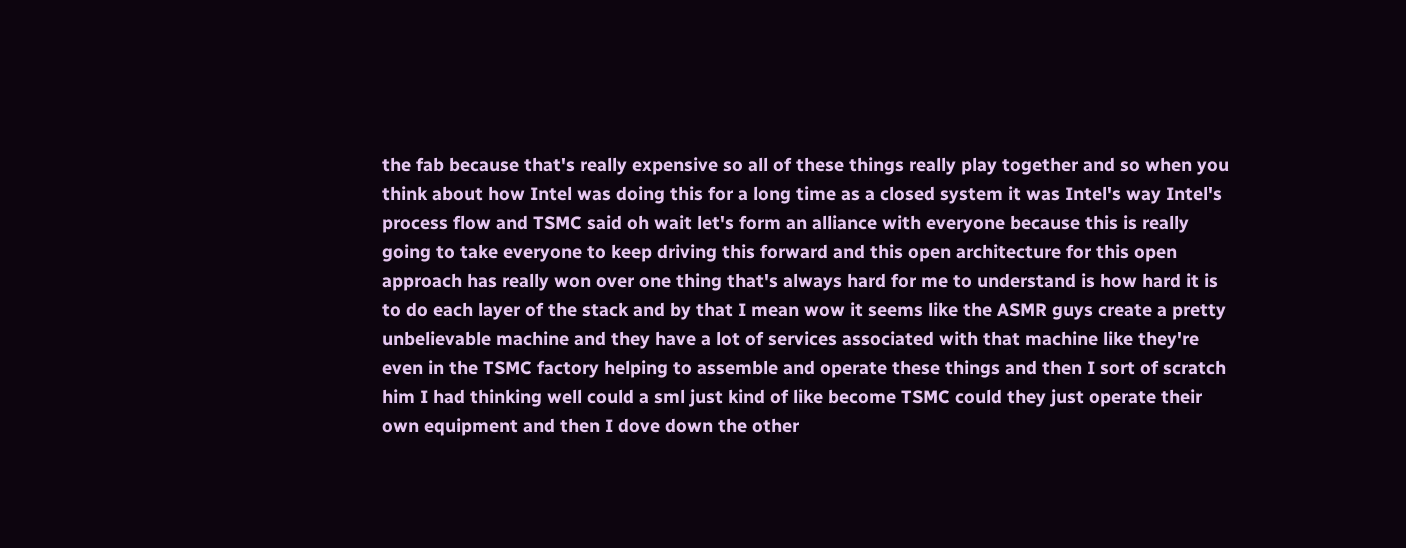the fab because that's really expensive so all of these things really play together and so when you think about how Intel was doing this for a long time as a closed system it was Intel's way Intel's process flow and TSMC said oh wait let's form an alliance with everyone because this is really going to take everyone to keep driving this forward and this open architecture for this open approach has really won over one thing that's always hard for me to understand is how hard it is to do each layer of the stack and by that I mean wow it seems like the ASMR guys create a pretty unbelievable machine and they have a lot of services associated with that machine like they're even in the TSMC factory helping to assemble and operate these things and then I sort of scratch him I had thinking well could a sml just kind of like become TSMC could they just operate their own equipment and then I dove down the other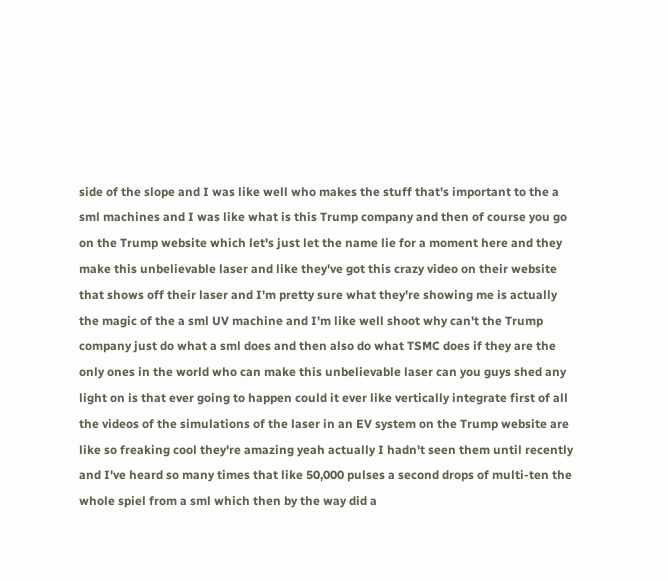side of the slope and I was like well who makes the stuff that's important to the a sml machines and I was like what is this Trump company and then of course you go on the Trump website which let's just let the name lie for a moment here and they make this unbelievable laser and like they've got this crazy video on their website that shows off their laser and I'm pretty sure what they're showing me is actually the magic of the a sml UV machine and I'm like well shoot why can't the Trump company just do what a sml does and then also do what TSMC does if they are the only ones in the world who can make this unbelievable laser can you guys shed any light on is that ever going to happen could it ever like vertically integrate first of all the videos of the simulations of the laser in an EV system on the Trump website are like so freaking cool they're amazing yeah actually I hadn't seen them until recently and I've heard so many times that like 50,000 pulses a second drops of multi-ten the whole spiel from a sml which then by the way did a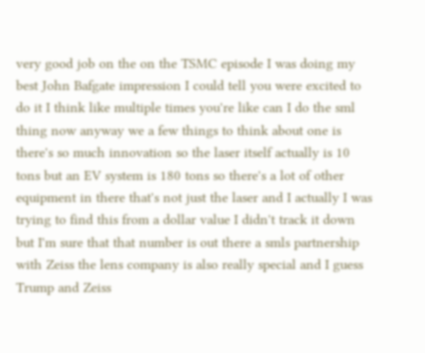very good job on the on the TSMC episode I was doing my best John Bafgate impression I could tell you were excited to do it I think like multiple times you're like can I do the sml thing now anyway we a few things to think about one is there's so much innovation so the laser itself actually is 10 tons but an EV system is 180 tons so there's a lot of other equipment in there that's not just the laser and I actually I was trying to find this from a dollar value I didn't track it down but I'm sure that that number is out there a smls partnership with Zeiss the lens company is also really special and I guess Trump and Zeiss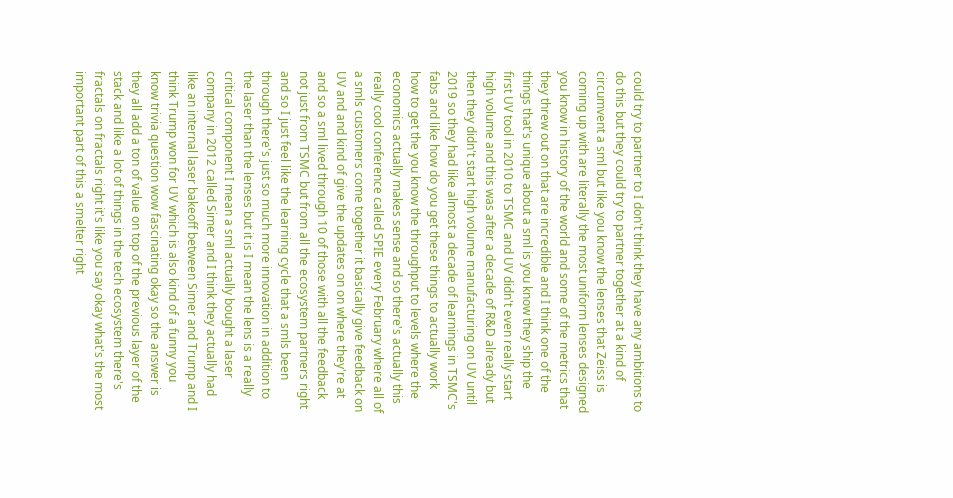could try to partner to I don't think they have any ambitions to do this but they could try to partner together at a kind of circumvent a sml but like you know the lenses that Zeiss is coming up with are literally the most uniform lenses designed you know in history of the world and some of the metrics that they threw out on that are incredible and I think one of the things that's unique about a sml is you know they ship the first UV tool in 2010 to TSMC and UV didn't even really start high volume and this was after a decade of R&D already but then they didn't start high volume manufacturing on UV until 2019 so they had like almost a decade of learnings in TSMC's fabs and like how do you get these things to actually work how to get the you know the throughput to levels where the economics actually makes sense and so there's actually this really cool conference called SPIE every February where all of a smls customers come together it basically give feedback on UV and and kind of give the updates on on where they're at and so a sml lived through 10 of those with all the feedback not just from TSMC but from all the ecosystem partners right and so I just feel like the learning cycle that a smls been through there's just so much more innovation in addition to the laser than the lenses but it is I mean the lens is a really critical component I mean a sml actually bought a laser company in 2012 called Simer and I think they actually had like an internal laser bakeoff between Simer and Trump and I think Trump won for UV which is also kind of a funny you know trivia question wow fascinating okay so the answer is they all add a ton of value on top of the previous layer of the stack and like a lot of things in the tech ecosystem there's fractals on fractals right it's like you say okay what's the most important part of this a smelter right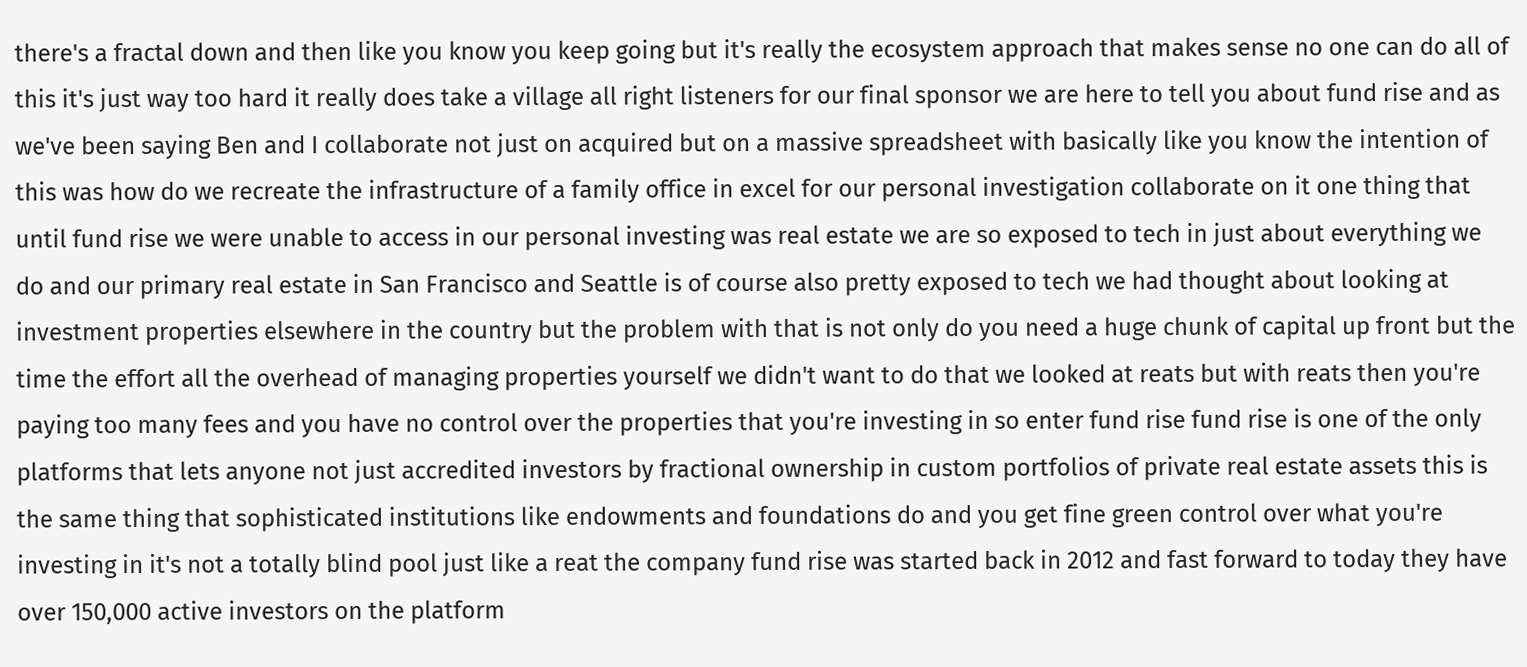there's a fractal down and then like you know you keep going but it's really the ecosystem approach that makes sense no one can do all of this it's just way too hard it really does take a village all right listeners for our final sponsor we are here to tell you about fund rise and as we've been saying Ben and I collaborate not just on acquired but on a massive spreadsheet with basically like you know the intention of this was how do we recreate the infrastructure of a family office in excel for our personal investigation collaborate on it one thing that until fund rise we were unable to access in our personal investing was real estate we are so exposed to tech in just about everything we do and our primary real estate in San Francisco and Seattle is of course also pretty exposed to tech we had thought about looking at investment properties elsewhere in the country but the problem with that is not only do you need a huge chunk of capital up front but the time the effort all the overhead of managing properties yourself we didn't want to do that we looked at reats but with reats then you're paying too many fees and you have no control over the properties that you're investing in so enter fund rise fund rise is one of the only platforms that lets anyone not just accredited investors by fractional ownership in custom portfolios of private real estate assets this is the same thing that sophisticated institutions like endowments and foundations do and you get fine green control over what you're investing in it's not a totally blind pool just like a reat the company fund rise was started back in 2012 and fast forward to today they have over 150,000 active investors on the platform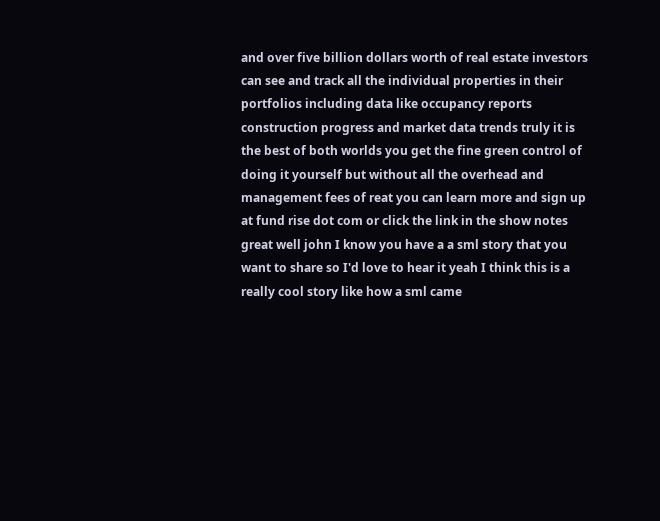and over five billion dollars worth of real estate investors can see and track all the individual properties in their portfolios including data like occupancy reports construction progress and market data trends truly it is the best of both worlds you get the fine green control of doing it yourself but without all the overhead and management fees of reat you can learn more and sign up at fund rise dot com or click the link in the show notes great well john I know you have a a sml story that you want to share so I'd love to hear it yeah I think this is a really cool story like how a sml came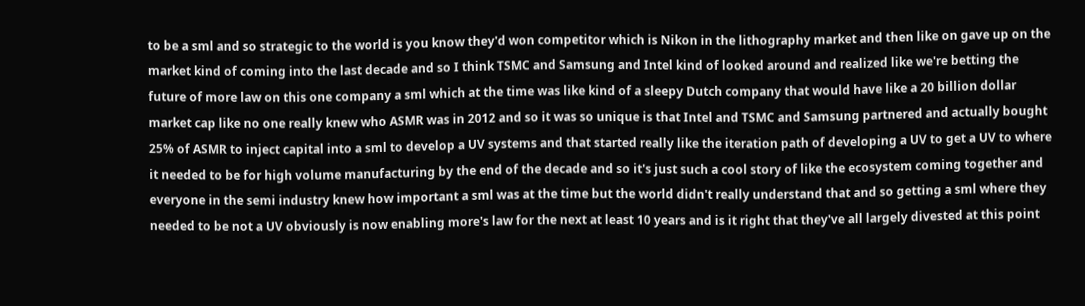to be a sml and so strategic to the world is you know they'd won competitor which is Nikon in the lithography market and then like on gave up on the market kind of coming into the last decade and so I think TSMC and Samsung and Intel kind of looked around and realized like we're betting the future of more law on this one company a sml which at the time was like kind of a sleepy Dutch company that would have like a 20 billion dollar market cap like no one really knew who ASMR was in 2012 and so it was so unique is that Intel and TSMC and Samsung partnered and actually bought 25% of ASMR to inject capital into a sml to develop a UV systems and that started really like the iteration path of developing a UV to get a UV to where it needed to be for high volume manufacturing by the end of the decade and so it's just such a cool story of like the ecosystem coming together and everyone in the semi industry knew how important a sml was at the time but the world didn't really understand that and so getting a sml where they needed to be not a UV obviously is now enabling more's law for the next at least 10 years and is it right that they've all largely divested at this point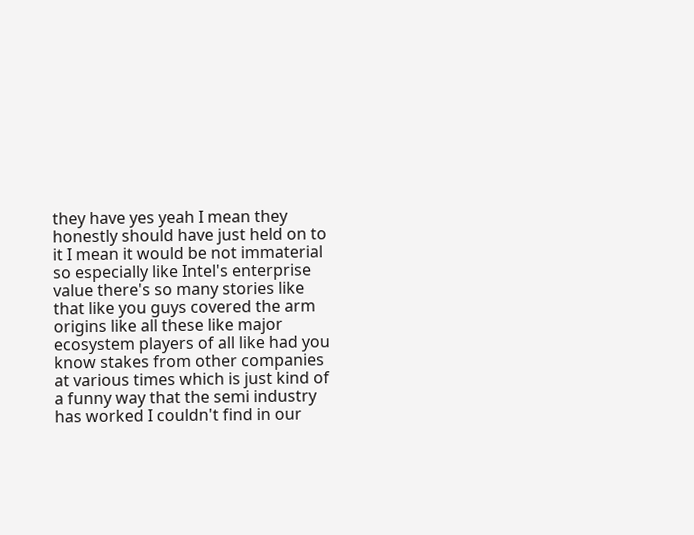they have yes yeah I mean they honestly should have just held on to it I mean it would be not immaterial so especially like Intel's enterprise value there's so many stories like that like you guys covered the arm origins like all these like major ecosystem players of all like had you know stakes from other companies at various times which is just kind of a funny way that the semi industry has worked I couldn't find in our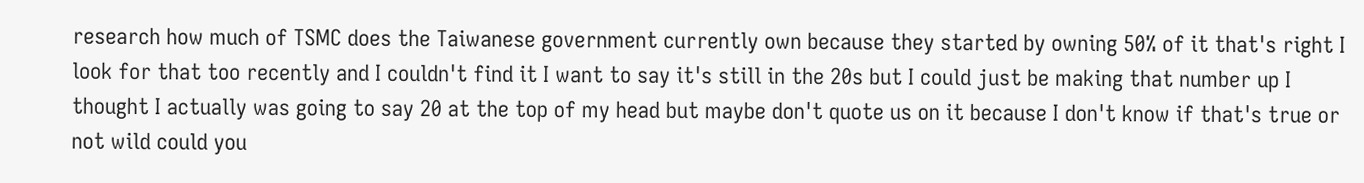research how much of TSMC does the Taiwanese government currently own because they started by owning 50% of it that's right I look for that too recently and I couldn't find it I want to say it's still in the 20s but I could just be making that number up I thought I actually was going to say 20 at the top of my head but maybe don't quote us on it because I don't know if that's true or not wild could you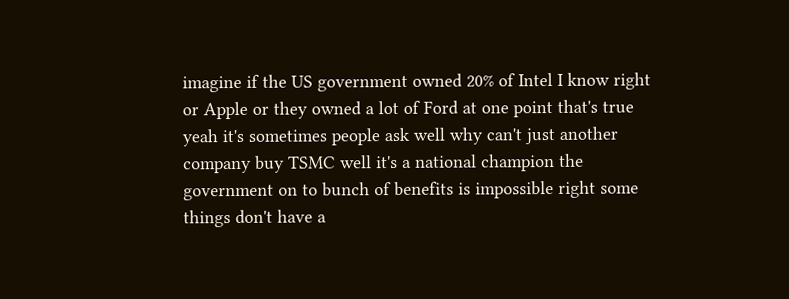imagine if the US government owned 20% of Intel I know right or Apple or they owned a lot of Ford at one point that's true yeah it's sometimes people ask well why can't just another company buy TSMC well it's a national champion the government on to bunch of benefits is impossible right some things don't have a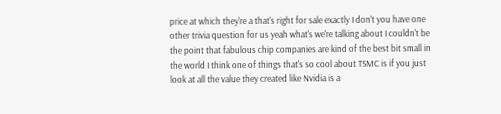price at which they're a that's right for sale exactly I don't you have one other trivia question for us yeah what's we're talking about I couldn't be the point that fabulous chip companies are kind of the best bit small in the world I think one of things that's so cool about TSMC is if you just look at all the value they created like Nvidia is a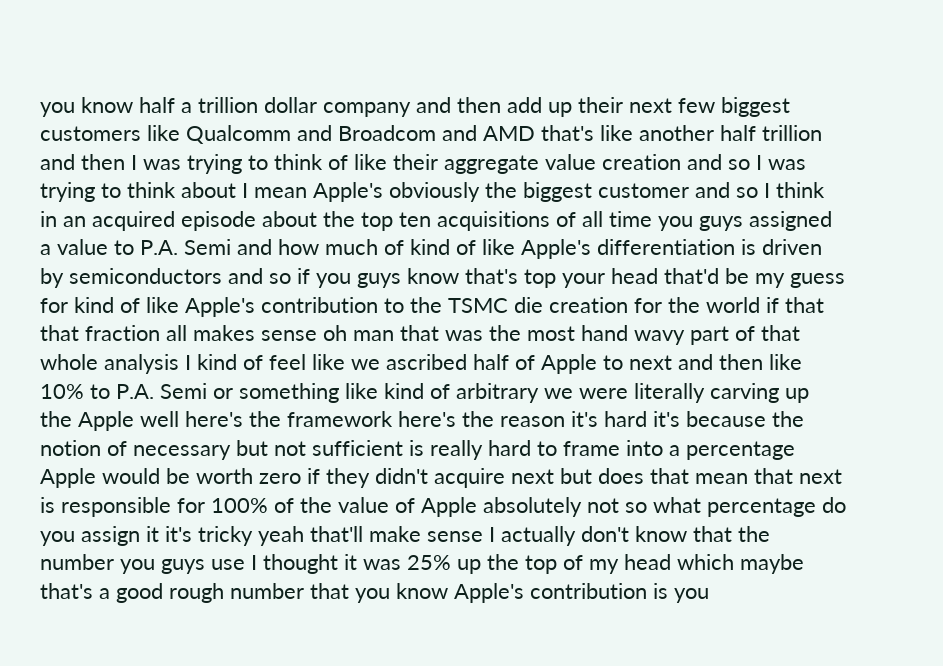you know half a trillion dollar company and then add up their next few biggest customers like Qualcomm and Broadcom and AMD that's like another half trillion and then I was trying to think of like their aggregate value creation and so I was trying to think about I mean Apple's obviously the biggest customer and so I think in an acquired episode about the top ten acquisitions of all time you guys assigned a value to P.A. Semi and how much of kind of like Apple's differentiation is driven by semiconductors and so if you guys know that's top your head that'd be my guess for kind of like Apple's contribution to the TSMC die creation for the world if that that fraction all makes sense oh man that was the most hand wavy part of that whole analysis I kind of feel like we ascribed half of Apple to next and then like 10% to P.A. Semi or something like kind of arbitrary we were literally carving up the Apple well here's the framework here's the reason it's hard it's because the notion of necessary but not sufficient is really hard to frame into a percentage Apple would be worth zero if they didn't acquire next but does that mean that next is responsible for 100% of the value of Apple absolutely not so what percentage do you assign it it's tricky yeah that'll make sense I actually don't know that the number you guys use I thought it was 25% up the top of my head which maybe that's a good rough number that you know Apple's contribution is you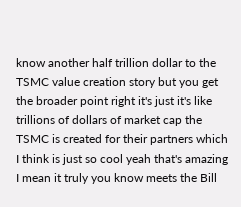know another half trillion dollar to the TSMC value creation story but you get the broader point right it's just it's like trillions of dollars of market cap the TSMC is created for their partners which I think is just so cool yeah that's amazing I mean it truly you know meets the Bill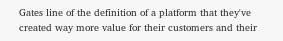Gates line of the definition of a platform that they've created way more value for their customers and their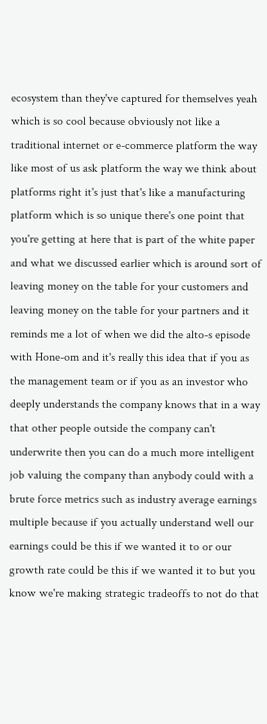ecosystem than they've captured for themselves yeah which is so cool because obviously not like a traditional internet or e-commerce platform the way like most of us ask platform the way we think about platforms right it's just that's like a manufacturing platform which is so unique there's one point that you're getting at here that is part of the white paper and what we discussed earlier which is around sort of leaving money on the table for your customers and leaving money on the table for your partners and it reminds me a lot of when we did the alto-s episode with Hone-om and it's really this idea that if you as the management team or if you as an investor who deeply understands the company knows that in a way that other people outside the company can't underwrite then you can do a much more intelligent job valuing the company than anybody could with a brute force metrics such as industry average earnings multiple because if you actually understand well our earnings could be this if we wanted it to or our growth rate could be this if we wanted it to but you know we're making strategic tradeoffs to not do that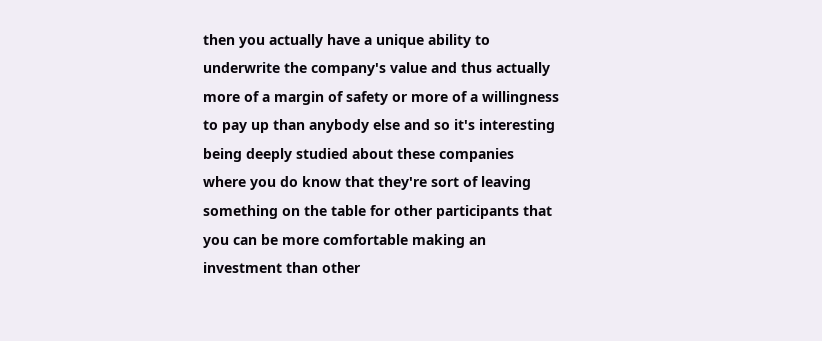then you actually have a unique ability to underwrite the company's value and thus actually more of a margin of safety or more of a willingness to pay up than anybody else and so it's interesting being deeply studied about these companies where you do know that they're sort of leaving something on the table for other participants that you can be more comfortable making an investment than other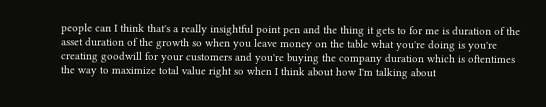people can I think that's a really insightful point pen and the thing it gets to for me is duration of the asset duration of the growth so when you leave money on the table what you're doing is you're creating goodwill for your customers and you're buying the company duration which is oftentimes the way to maximize total value right so when I think about how I'm talking about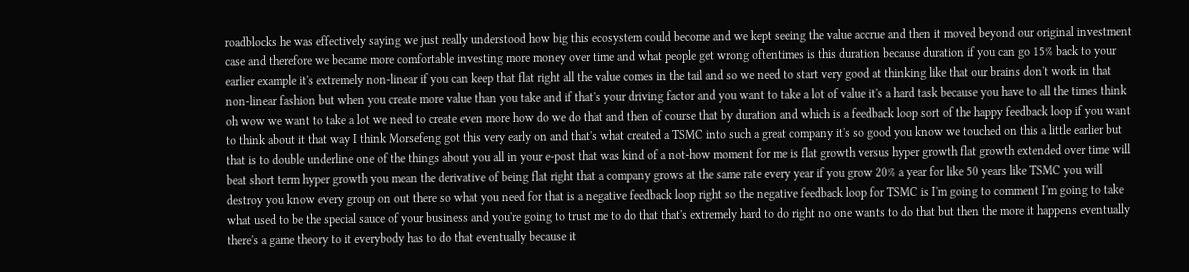roadblocks he was effectively saying we just really understood how big this ecosystem could become and we kept seeing the value accrue and then it moved beyond our original investment case and therefore we became more comfortable investing more money over time and what people get wrong oftentimes is this duration because duration if you can go 15% back to your earlier example it's extremely non-linear if you can keep that flat right all the value comes in the tail and so we need to start very good at thinking like that our brains don't work in that non-linear fashion but when you create more value than you take and if that's your driving factor and you want to take a lot of value it's a hard task because you have to all the times think oh wow we want to take a lot we need to create even more how do we do that and then of course that by duration and which is a feedback loop sort of the happy feedback loop if you want to think about it that way I think Morsefeng got this very early on and that's what created a TSMC into such a great company it's so good you know we touched on this a little earlier but that is to double underline one of the things about you all in your e-post that was kind of a not-how moment for me is flat growth versus hyper growth flat growth extended over time will beat short term hyper growth you mean the derivative of being flat right that a company grows at the same rate every year if you grow 20% a year for like 50 years like TSMC you will destroy you know every group on out there so what you need for that is a negative feedback loop right so the negative feedback loop for TSMC is I'm going to comment I'm going to take what used to be the special sauce of your business and you're going to trust me to do that that's extremely hard to do right no one wants to do that but then the more it happens eventually there's a game theory to it everybody has to do that eventually because it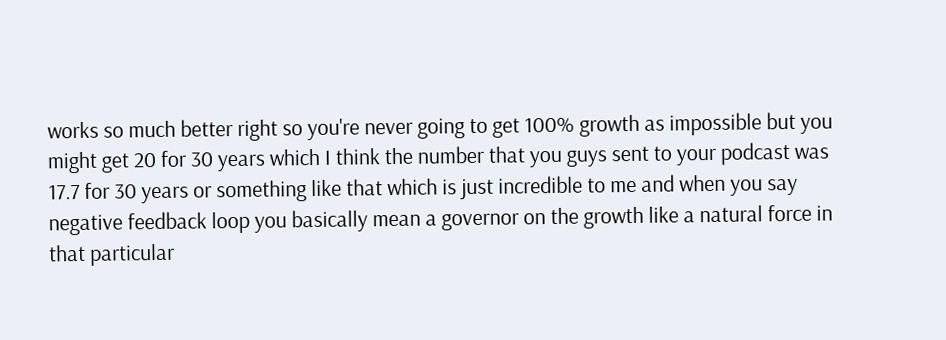works so much better right so you're never going to get 100% growth as impossible but you might get 20 for 30 years which I think the number that you guys sent to your podcast was 17.7 for 30 years or something like that which is just incredible to me and when you say negative feedback loop you basically mean a governor on the growth like a natural force in that particular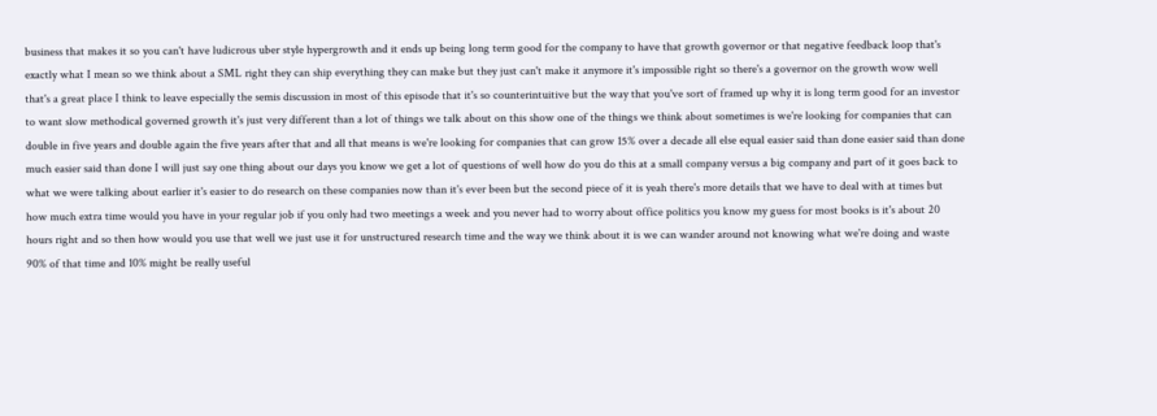business that makes it so you can't have ludicrous uber style hypergrowth and it ends up being long term good for the company to have that growth governor or that negative feedback loop that's exactly what I mean so we think about a SML right they can ship everything they can make but they just can't make it anymore it's impossible right so there's a governor on the growth wow well that's a great place I think to leave especially the semis discussion in most of this episode that it's so counterintuitive but the way that you've sort of framed up why it is long term good for an investor to want slow methodical governed growth it's just very different than a lot of things we talk about on this show one of the things we think about sometimes is we're looking for companies that can double in five years and double again the five years after that and all that means is we're looking for companies that can grow 15% over a decade all else equal easier said than done easier said than done much easier said than done I will just say one thing about our days you know we get a lot of questions of well how do you do this at a small company versus a big company and part of it goes back to what we were talking about earlier it's easier to do research on these companies now than it's ever been but the second piece of it is yeah there's more details that we have to deal with at times but how much extra time would you have in your regular job if you only had two meetings a week and you never had to worry about office politics you know my guess for most books is it's about 20 hours right and so then how would you use that well we just use it for unstructured research time and the way we think about it is we can wander around not knowing what we're doing and waste 90% of that time and 10% might be really useful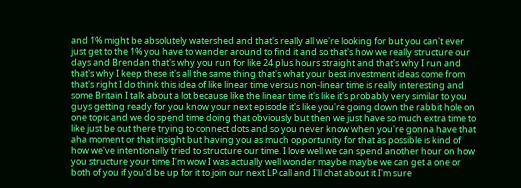and 1% might be absolutely watershed and that's really all we're looking for but you can't ever just get to the 1% you have to wander around to find it and so that's how we really structure our days and Brendan that's why you run for like 24 plus hours straight and that's why I run and that's why I keep these it's all the same thing that's what your best investment ideas come from that's right I do think this idea of like linear time versus non-linear time is really interesting and some Britain I talk about a lot because like the linear time it's like it's probably very similar to you guys getting ready for you know your next episode it's like you're going down the rabbit hole on one topic and we do spend time doing that obviously but then we just have so much extra time to like just be out there trying to connect dots and so you never know when you're gonna have that aha moment or that insight but having you as much opportunity for that as possible is kind of how we've intentionally tried to structure our time. I love well we can spend another hour on how you structure your time I'm wow I was actually well wonder maybe maybe we can get a one or both of you if you'd be up for it to join our next LP call and I'll chat about it I'm sure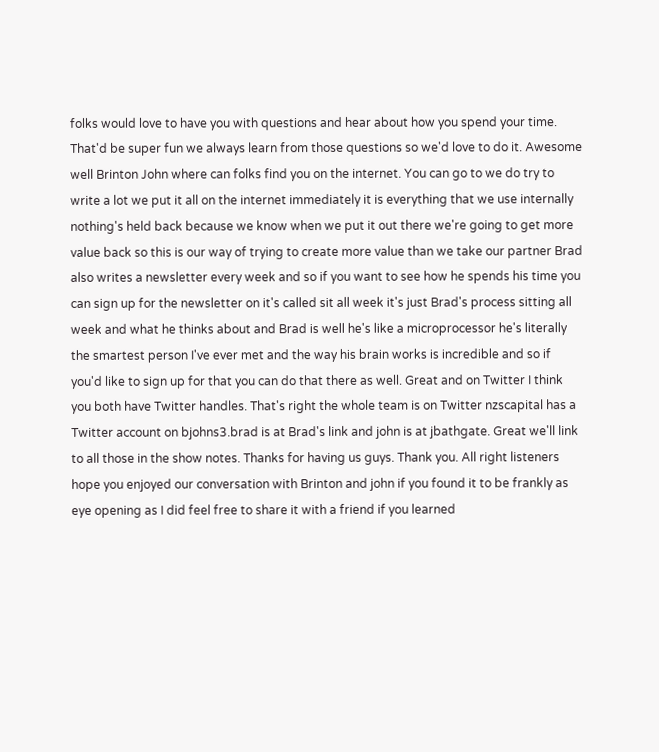folks would love to have you with questions and hear about how you spend your time. That'd be super fun we always learn from those questions so we'd love to do it. Awesome well Brinton John where can folks find you on the internet. You can go to we do try to write a lot we put it all on the internet immediately it is everything that we use internally nothing's held back because we know when we put it out there we're going to get more value back so this is our way of trying to create more value than we take our partner Brad also writes a newsletter every week and so if you want to see how he spends his time you can sign up for the newsletter on it's called sit all week it's just Brad's process sitting all week and what he thinks about and Brad is well he's like a microprocessor he's literally the smartest person I've ever met and the way his brain works is incredible and so if you'd like to sign up for that you can do that there as well. Great and on Twitter I think you both have Twitter handles. That's right the whole team is on Twitter nzscapital has a Twitter account on bjohns3.brad is at Brad's link and john is at jbathgate. Great we'll link to all those in the show notes. Thanks for having us guys. Thank you. All right listeners hope you enjoyed our conversation with Brinton and john if you found it to be frankly as eye opening as I did feel free to share it with a friend if you learned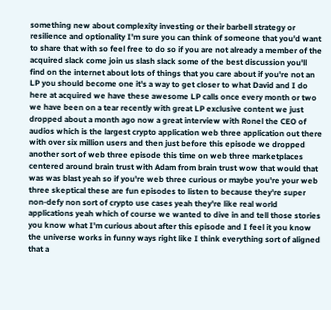something new about complexity investing or their barbell strategy or resilience and optionality I'm sure you can think of someone that you'd want to share that with so feel free to do so if you are not already a member of the acquired slack come join us slash slack some of the best discussion you'll find on the internet about lots of things that you care about if you're not an LP you should become one it's a way to get closer to what David and I do here at acquired we have these awesome LP calls once every month or two we have been on a tear recently with great LP exclusive content we just dropped about a month ago now a great interview with Ronel the CEO of audios which is the largest crypto application web three application out there with over six million users and then just before this episode we dropped another sort of web three episode this time on web three marketplaces centered around brain trust with Adam from brain trust wow that would that was was blast yeah so if you're web three curious or maybe you're your web three skeptical these are fun episodes to listen to because they're super non-defy non sort of crypto use cases yeah they're like real world applications yeah which of course we wanted to dive in and tell those stories you know what I'm curious about after this episode and I feel it you know the universe works in funny ways right like I think everything sort of aligned that a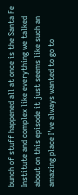bunch of stuff happened all at once is the Santa Fe Institute and complex like everything we talked about on this episode it just seems like such an amazing place I've always wanted to go to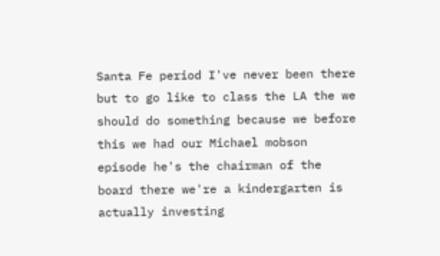Santa Fe period I've never been there but to go like to class the LA the we should do something because we before this we had our Michael mobson episode he's the chairman of the board there we're a kindergarten is actually investing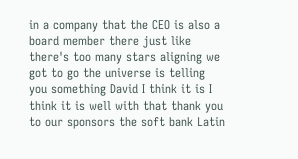in a company that the CEO is also a board member there just like there's too many stars aligning we got to go the universe is telling you something David I think it is I think it is well with that thank you to our sponsors the soft bank Latin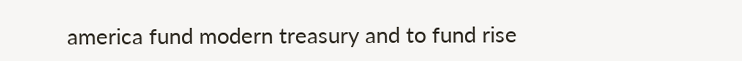america fund modern treasury and to fund rise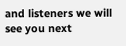and listeners we will see you next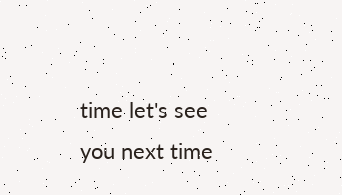time let's see you next time